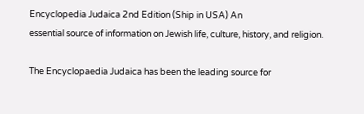Encyclopedia Judaica 2nd Edition (Ship in USA) An
essential source of information on Jewish life, culture, history, and religion.

The Encyclopaedia Judaica has been the leading source for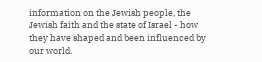information on the Jewish people, the Jewish faith and the state of Israel - how they have shaped and been influenced by our world.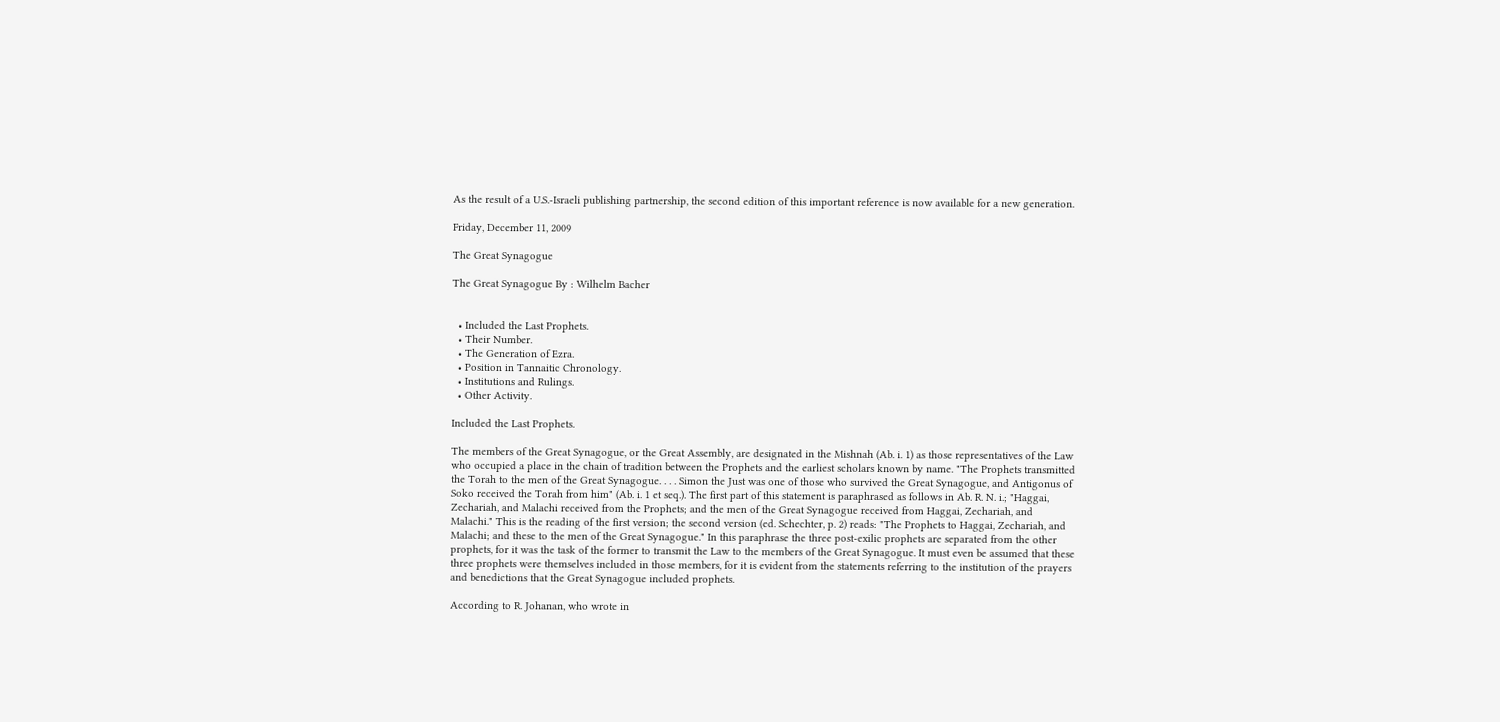As the result of a U.S.-Israeli publishing partnership, the second edition of this important reference is now available for a new generation.

Friday, December 11, 2009

The Great Synagogue

The Great Synagogue By : Wilhelm Bacher


  • Included the Last Prophets.
  • Their Number.
  • The Generation of Ezra.
  • Position in Tannaitic Chronology.
  • Institutions and Rulings.
  • Other Activity.

Included the Last Prophets.

The members of the Great Synagogue, or the Great Assembly, are designated in the Mishnah (Ab. i. 1) as those representatives of the Law who occupied a place in the chain of tradition between the Prophets and the earliest scholars known by name. "The Prophets transmitted the Torah to the men of the Great Synagogue. . . . Simon the Just was one of those who survived the Great Synagogue, and Antigonus of Soko received the Torah from him" (Ab. i. 1 et seq.). The first part of this statement is paraphrased as follows in Ab. R. N. i.; "Haggai, Zechariah, and Malachi received from the Prophets; and the men of the Great Synagogue received from Haggai, Zechariah, and Malachi." This is the reading of the first version; the second version (ed. Schechter, p. 2) reads: "The Prophets to Haggai, Zechariah, and Malachi; and these to the men of the Great Synagogue." In this paraphrase the three post-exilic prophets are separated from the other prophets, for it was the task of the former to transmit the Law to the members of the Great Synagogue. It must even be assumed that these three prophets were themselves included in those members, for it is evident from the statements referring to the institution of the prayers and benedictions that the Great Synagogue included prophets.

According to R. Johanan, who wrote in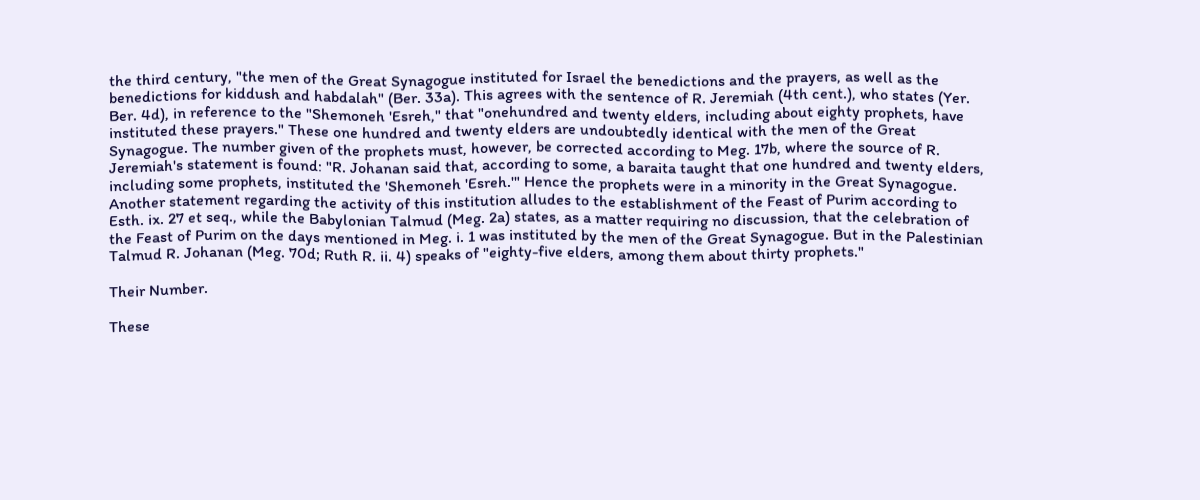the third century, "the men of the Great Synagogue instituted for Israel the benedictions and the prayers, as well as the benedictions for kiddush and habdalah" (Ber. 33a). This agrees with the sentence of R. Jeremiah (4th cent.), who states (Yer. Ber. 4d), in reference to the "Shemoneh 'Esreh," that "onehundred and twenty elders, including about eighty prophets, have instituted these prayers." These one hundred and twenty elders are undoubtedly identical with the men of the Great Synagogue. The number given of the prophets must, however, be corrected according to Meg. 17b, where the source of R. Jeremiah's statement is found: "R. Johanan said that, according to some, a baraita taught that one hundred and twenty elders, including some prophets, instituted the 'Shemoneh 'Esreh.'" Hence the prophets were in a minority in the Great Synagogue. Another statement regarding the activity of this institution alludes to the establishment of the Feast of Purim according to Esth. ix. 27 et seq., while the Babylonian Talmud (Meg. 2a) states, as a matter requiring no discussion, that the celebration of the Feast of Purim on the days mentioned in Meg. i. 1 was instituted by the men of the Great Synagogue. But in the Palestinian Talmud R. Johanan (Meg. 70d; Ruth R. ii. 4) speaks of "eighty-five elders, among them about thirty prophets."

Their Number.

These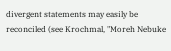divergent statements may easily be reconciled (see Krochmal, "Moreh Nebuke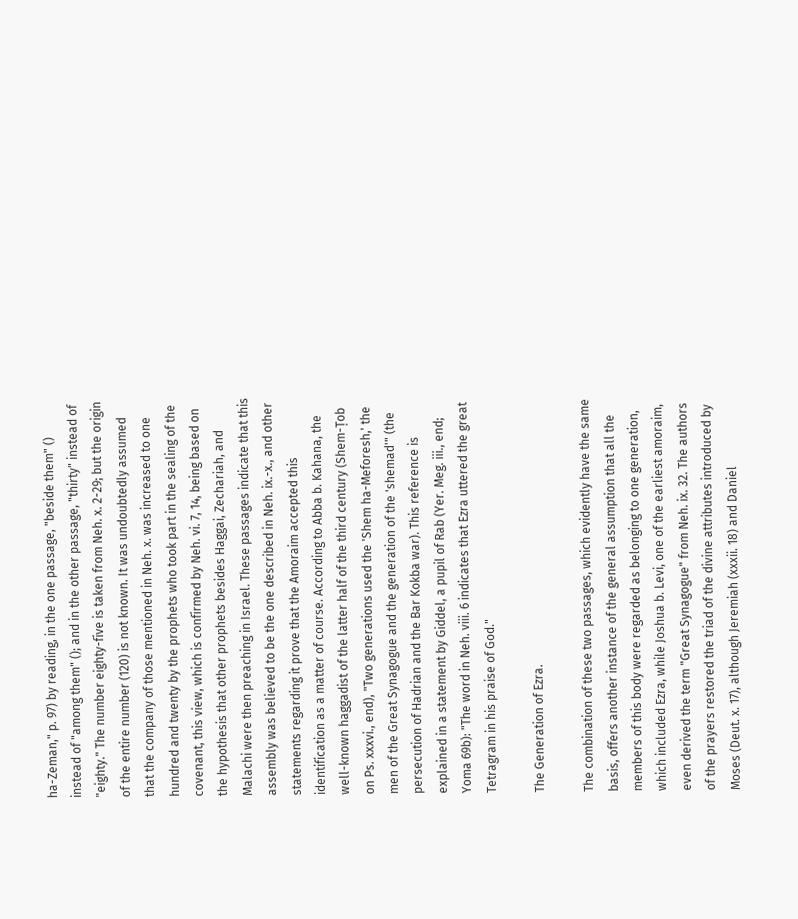ha-Zeman," p. 97) by reading, in the one passage, "beside them" () instead of "among them" (); and in the other passage, "thirty" instead of "eighty." The number eighty-five is taken from Neh. x. 2-29; but the origin of the entire number (120) is not known. It was undoubtedly assumed that the company of those mentioned in Neh. x. was increased to one hundred and twenty by the prophets who took part in the sealing of the covenant, this view, which is confirmed by Neh. vi. 7, 14, being based on the hypothesis that other prophets besides Haggai, Zechariah, and Malachi were then preaching in Israel. These passages indicate that this assembly was believed to be the one described in Neh. ix.-x., and other statements regarding it prove that the Amoraim accepted this identification as a matter of course. According to Abba b. Kahana, the well-known haggadist of the latter half of the third century (Shem-Ṭob on Ps. xxxvi., end), "Two generations used the 'Shem ha-Meforesh,' the men of the Great Synagogue and the generation of the 'shemad'" (the persecution of Hadrian and the Bar Kokba war). This reference is explained in a statement by Giddel, a pupil of Rab (Yer. Meg. iii., end; Yoma 69b): "The word in Neh. viii. 6 indicates that Ezra uttered the great Tetragram in his praise of God."

The Generation of Ezra.

The combination of these two passages, which evidently have the same basis, offers another instance of the general assumption that all the members of this body were regarded as belonging to one generation, which included Ezra, while Joshua b. Levi, one of the earliest amoraim, even derived the term "Great Synagogue" from Neh. ix. 32. The authors of the prayers restored the triad of the divine attributes introduced by Moses (Deut. x. 17), although Jeremiah (xxxii. 18) and Daniel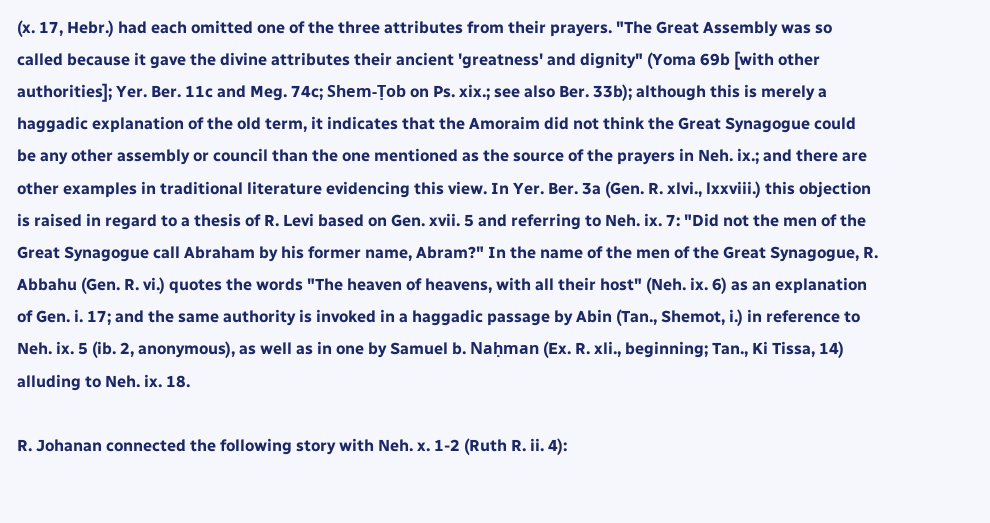(x. 17, Hebr.) had each omitted one of the three attributes from their prayers. "The Great Assembly was so called because it gave the divine attributes their ancient 'greatness' and dignity" (Yoma 69b [with other authorities]; Yer. Ber. 11c and Meg. 74c; Shem-Ṭob on Ps. xix.; see also Ber. 33b); although this is merely a haggadic explanation of the old term, it indicates that the Amoraim did not think the Great Synagogue could be any other assembly or council than the one mentioned as the source of the prayers in Neh. ix.; and there are other examples in traditional literature evidencing this view. In Yer. Ber. 3a (Gen. R. xlvi., lxxviii.) this objection is raised in regard to a thesis of R. Levi based on Gen. xvii. 5 and referring to Neh. ix. 7: "Did not the men of the Great Synagogue call Abraham by his former name, Abram?" In the name of the men of the Great Synagogue, R. Abbahu (Gen. R. vi.) quotes the words "The heaven of heavens, with all their host" (Neh. ix. 6) as an explanation of Gen. i. 17; and the same authority is invoked in a haggadic passage by Abin (Tan., Shemot, i.) in reference to Neh. ix. 5 (ib. 2, anonymous), as well as in one by Samuel b. Naḥman (Ex. R. xli., beginning; Tan., Ki Tissa, 14) alluding to Neh. ix. 18.

R. Johanan connected the following story with Neh. x. 1-2 (Ruth R. ii. 4):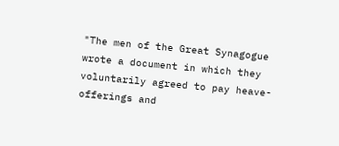"The men of the Great Synagogue wrote a document in which they voluntarily agreed to pay heave-offerings and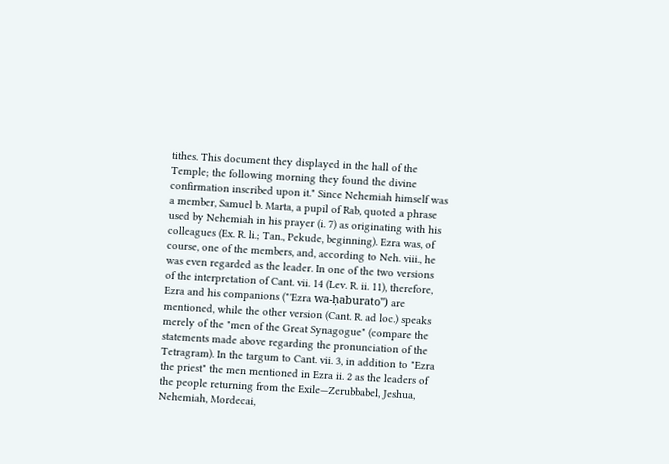tithes. This document they displayed in the hall of the Temple; the following morning they found the divine confirmation inscribed upon it." Since Nehemiah himself was a member, Samuel b. Marta, a pupil of Rab, quoted a phrase used by Nehemiah in his prayer (i. 7) as originating with his colleagues (Ex. R. li.; Tan., Pekude, beginning). Ezra was, of course, one of the members, and, according to Neh. viii., he was even regarded as the leader. In one of the two versions of the interpretation of Cant. vii. 14 (Lev. R. ii. 11), therefore, Ezra and his companions ("'Ezra wa-ḥaburato") are mentioned, while the other version (Cant. R. ad loc.) speaks merely of the "men of the Great Synagogue" (compare the statements made above regarding the pronunciation of the Tetragram). In the targum to Cant. vii. 3, in addition to "Ezra the priest" the men mentioned in Ezra ii. 2 as the leaders of the people returning from the Exile—Zerubbabel, Jeshua, Nehemiah, Mordecai,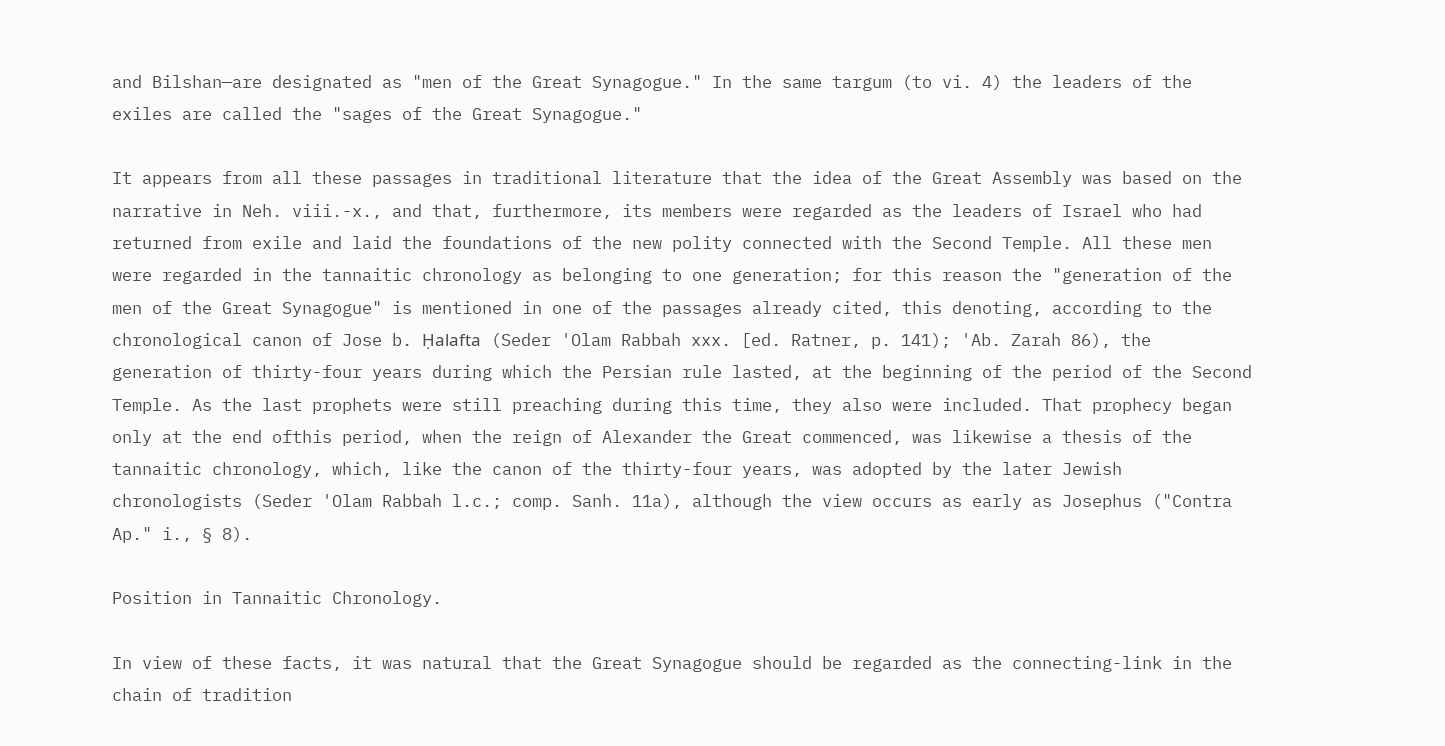and Bilshan—are designated as "men of the Great Synagogue." In the same targum (to vi. 4) the leaders of the exiles are called the "sages of the Great Synagogue."

It appears from all these passages in traditional literature that the idea of the Great Assembly was based on the narrative in Neh. viii.-x., and that, furthermore, its members were regarded as the leaders of Israel who had returned from exile and laid the foundations of the new polity connected with the Second Temple. All these men were regarded in the tannaitic chronology as belonging to one generation; for this reason the "generation of the men of the Great Synagogue" is mentioned in one of the passages already cited, this denoting, according to the chronological canon of Jose b. Ḥalafta (Seder 'Olam Rabbah xxx. [ed. Ratner, p. 141); 'Ab. Zarah 86), the generation of thirty-four years during which the Persian rule lasted, at the beginning of the period of the Second Temple. As the last prophets were still preaching during this time, they also were included. That prophecy began only at the end ofthis period, when the reign of Alexander the Great commenced, was likewise a thesis of the tannaitic chronology, which, like the canon of the thirty-four years, was adopted by the later Jewish chronologists (Seder 'Olam Rabbah l.c.; comp. Sanh. 11a), although the view occurs as early as Josephus ("Contra Ap." i., § 8).

Position in Tannaitic Chronology.

In view of these facts, it was natural that the Great Synagogue should be regarded as the connecting-link in the chain of tradition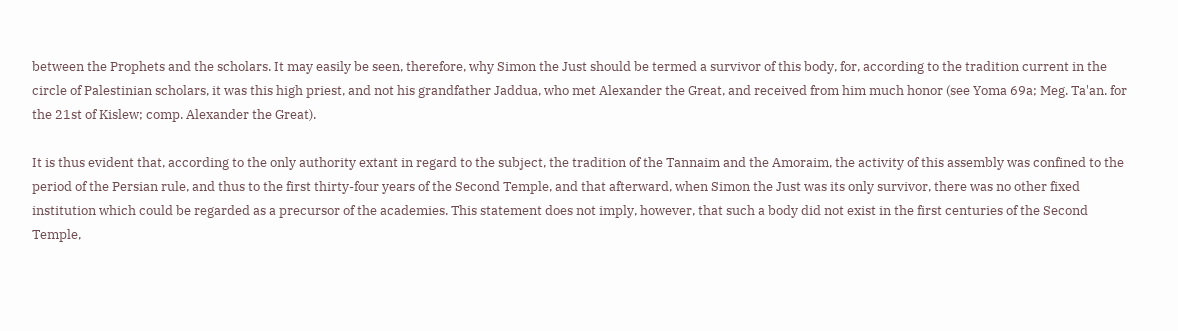between the Prophets and the scholars. It may easily be seen, therefore, why Simon the Just should be termed a survivor of this body, for, according to the tradition current in the circle of Palestinian scholars, it was this high priest, and not his grandfather Jaddua, who met Alexander the Great, and received from him much honor (see Yoma 69a; Meg. Ta'an. for the 21st of Kislew; comp. Alexander the Great).

It is thus evident that, according to the only authority extant in regard to the subject, the tradition of the Tannaim and the Amoraim, the activity of this assembly was confined to the period of the Persian rule, and thus to the first thirty-four years of the Second Temple, and that afterward, when Simon the Just was its only survivor, there was no other fixed institution which could be regarded as a precursor of the academies. This statement does not imply, however, that such a body did not exist in the first centuries of the Second Temple,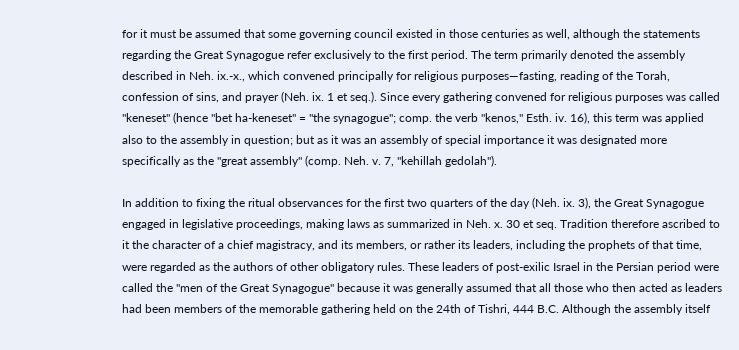for it must be assumed that some governing council existed in those centuries as well, although the statements regarding the Great Synagogue refer exclusively to the first period. The term primarily denoted the assembly described in Neh. ix.-x., which convened principally for religious purposes—fasting, reading of the Torah, confession of sins, and prayer (Neh. ix. 1 et seq.). Since every gathering convened for religious purposes was called "keneset" (hence "bet ha-keneset" = "the synagogue"; comp. the verb "kenos," Esth. iv. 16), this term was applied also to the assembly in question; but as it was an assembly of special importance it was designated more specifically as the "great assembly" (comp. Neh. v. 7, "kehillah gedolah").

In addition to fixing the ritual observances for the first two quarters of the day (Neh. ix. 3), the Great Synagogue engaged in legislative proceedings, making laws as summarized in Neh. x. 30 et seq. Tradition therefore ascribed to it the character of a chief magistracy, and its members, or rather its leaders, including the prophets of that time, were regarded as the authors of other obligatory rules. These leaders of post-exilic Israel in the Persian period were called the "men of the Great Synagogue" because it was generally assumed that all those who then acted as leaders had been members of the memorable gathering held on the 24th of Tishri, 444 B.C. Although the assembly itself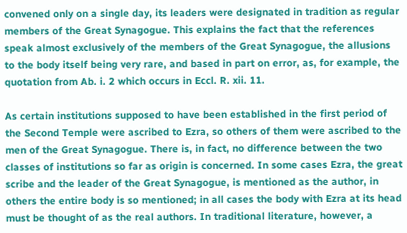convened only on a single day, its leaders were designated in tradition as regular members of the Great Synagogue. This explains the fact that the references speak almost exclusively of the members of the Great Synagogue, the allusions to the body itself being very rare, and based in part on error, as, for example, the quotation from Ab. i. 2 which occurs in Eccl. R. xii. 11.

As certain institutions supposed to have been established in the first period of the Second Temple were ascribed to Ezra, so others of them were ascribed to the men of the Great Synagogue. There is, in fact, no difference between the two classes of institutions so far as origin is concerned. In some cases Ezra, the great scribe and the leader of the Great Synagogue, is mentioned as the author, in others the entire body is so mentioned; in all cases the body with Ezra at its head must be thought of as the real authors. In traditional literature, however, a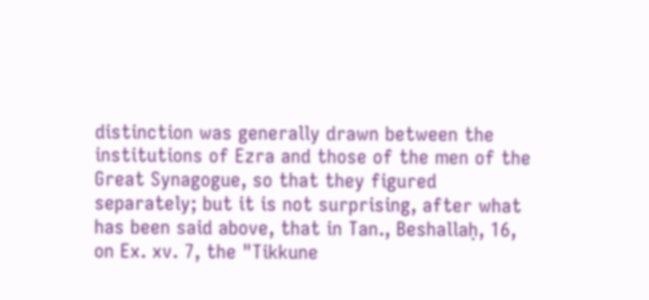distinction was generally drawn between the institutions of Ezra and those of the men of the Great Synagogue, so that they figured separately; but it is not surprising, after what has been said above, that in Tan., Beshallaḥ, 16, on Ex. xv. 7, the "Tikkune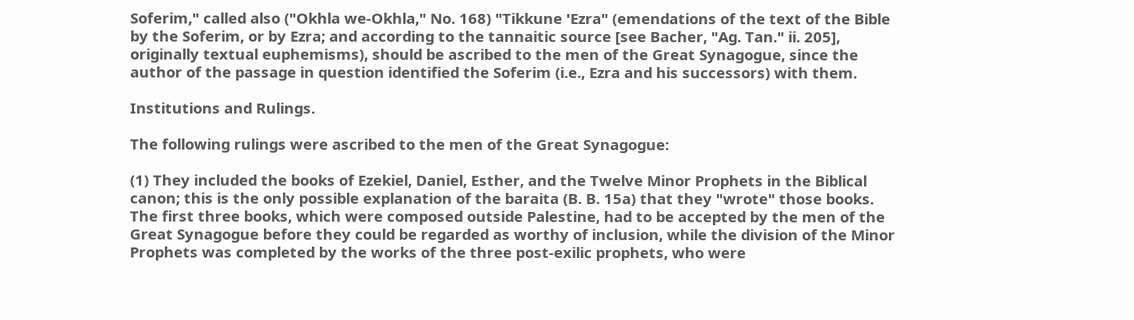Soferim," called also ("Okhla we-Okhla," No. 168) "Tikkune 'Ezra" (emendations of the text of the Bible by the Soferim, or by Ezra; and according to the tannaitic source [see Bacher, "Ag. Tan." ii. 205], originally textual euphemisms), should be ascribed to the men of the Great Synagogue, since the author of the passage in question identified the Soferim (i.e., Ezra and his successors) with them.

Institutions and Rulings.

The following rulings were ascribed to the men of the Great Synagogue:

(1) They included the books of Ezekiel, Daniel, Esther, and the Twelve Minor Prophets in the Biblical canon; this is the only possible explanation of the baraita (B. B. 15a) that they "wrote" those books. The first three books, which were composed outside Palestine, had to be accepted by the men of the Great Synagogue before they could be regarded as worthy of inclusion, while the division of the Minor Prophets was completed by the works of the three post-exilic prophets, who were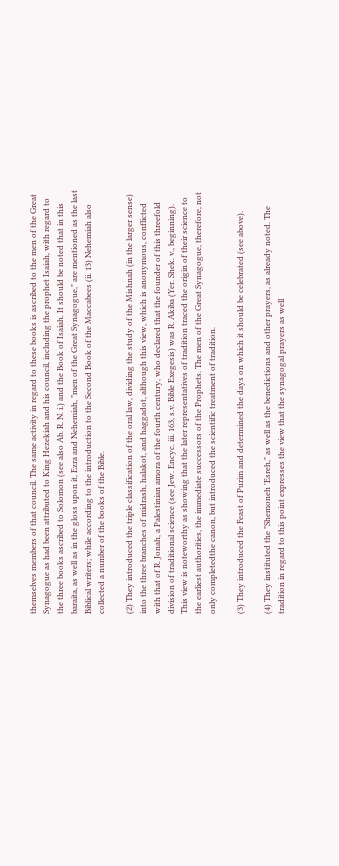themselves members of that council. The same activity in regard to these books is ascribed to the men of the Great Synagogue as had been attributed to King Hezekiah and his council, including the prophet Isaiah, with regard to the three books ascribed to Solomon (see also Ab. R. N. i.) and the Book of Isaiah. It should be noted that in this baraita, as well as in the gloss upon it, Ezra and Nehemiah, "men of the Great Synagogue," are mentioned as the last Biblical writers; while according to the introduction to the Second Book of the Maccabees (ii. 13) Nehemiah also collected a number of the books of the Bible.

(2) They introduced the triple classification of the oral law, dividing the study of the Mishnah (in the larger sense) into the three branches of midrash, halakot, and haggadot, although this view, which is anonymous, conflicted with that of R. Jonah, a Palestinian amora of the fourth century, who declared that the founder of this threefold division of traditional science (see Jew. Encyc. iii. 163, s.v. Bible Exegesis) was R. Akiba (Yer. Shek. v., beginning). This view is noteworthy as showing that the later representatives of tradition traced the origin of their science to the earliest authorities, the immediate successors of the Prophets. The men of the Great Synagogue, therefore, not only completedthe canon, but introduced the scientific treatment of tradition.

(3) They introduced the Feast of Purim and determined the days on which it should be celebrated (see above).

(4) They instituted the "Shemoneh 'Esreh," as well as the benedictions and other prayers, as already noted. The tradition in regard to this point expresses the view that the synagogal prayers as well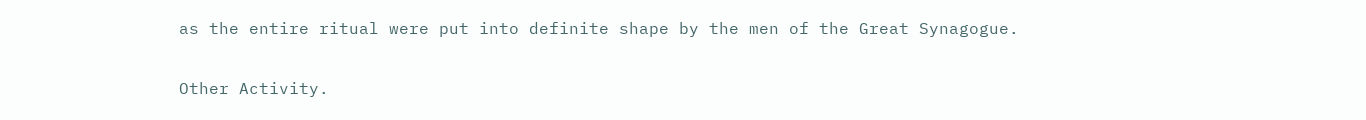as the entire ritual were put into definite shape by the men of the Great Synagogue.

Other Activity.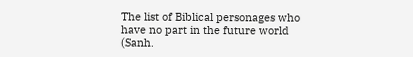The list of Biblical personages who have no part in the future world (Sanh.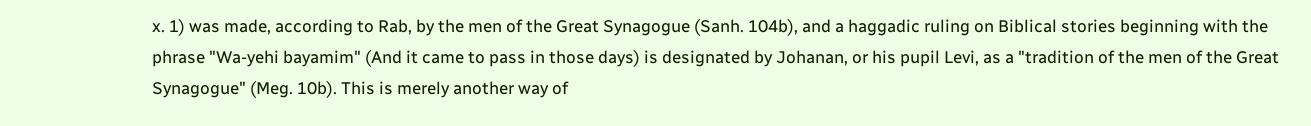x. 1) was made, according to Rab, by the men of the Great Synagogue (Sanh. 104b), and a haggadic ruling on Biblical stories beginning with the phrase "Wa-yehi bayamim" (And it came to pass in those days) is designated by Johanan, or his pupil Levi, as a "tradition of the men of the Great Synagogue" (Meg. 10b). This is merely another way of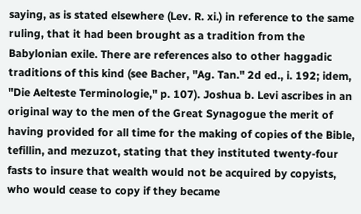saying, as is stated elsewhere (Lev. R. xi.) in reference to the same ruling, that it had been brought as a tradition from the Babylonian exile. There are references also to other haggadic traditions of this kind (see Bacher, "Ag. Tan." 2d ed., i. 192; idem, "Die Aelteste Terminologie," p. 107). Joshua b. Levi ascribes in an original way to the men of the Great Synagogue the merit of having provided for all time for the making of copies of the Bible, tefillin, and mezuzot, stating that they instituted twenty-four fasts to insure that wealth would not be acquired by copyists, who would cease to copy if they became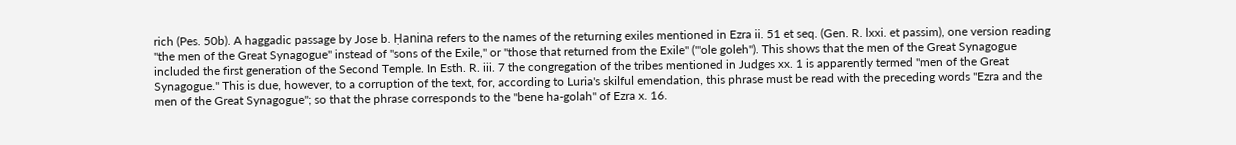rich (Pes. 50b). A haggadic passage by Jose b. Ḥanina refers to the names of the returning exiles mentioned in Ezra ii. 51 et seq. (Gen. R. lxxi. et passim), one version reading "the men of the Great Synagogue" instead of "sons of the Exile," or "those that returned from the Exile" ("'ole goleh"). This shows that the men of the Great Synagogue included the first generation of the Second Temple. In Esth. R. iii. 7 the congregation of the tribes mentioned in Judges xx. 1 is apparently termed "men of the Great Synagogue." This is due, however, to a corruption of the text, for, according to Luria's skilful emendation, this phrase must be read with the preceding words "Ezra and the men of the Great Synagogue"; so that the phrase corresponds to the "bene ha-golah" of Ezra x. 16.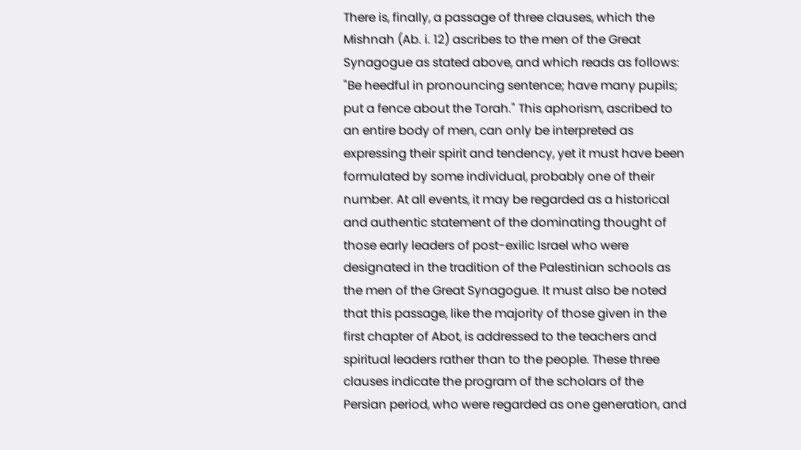There is, finally, a passage of three clauses, which the Mishnah (Ab. i. 12) ascribes to the men of the Great Synagogue as stated above, and which reads as follows: "Be heedful in pronouncing sentence; have many pupils; put a fence about the Torah." This aphorism, ascribed to an entire body of men, can only be interpreted as expressing their spirit and tendency, yet it must have been formulated by some individual, probably one of their number. At all events, it may be regarded as a historical and authentic statement of the dominating thought of those early leaders of post-exilic Israel who were designated in the tradition of the Palestinian schools as the men of the Great Synagogue. It must also be noted that this passage, like the majority of those given in the first chapter of Abot, is addressed to the teachers and spiritual leaders rather than to the people. These three clauses indicate the program of the scholars of the Persian period, who were regarded as one generation, and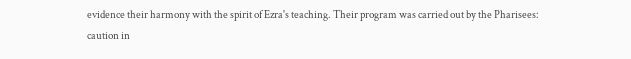evidence their harmony with the spirit of Ezra's teaching. Their program was carried out by the Pharisees: caution in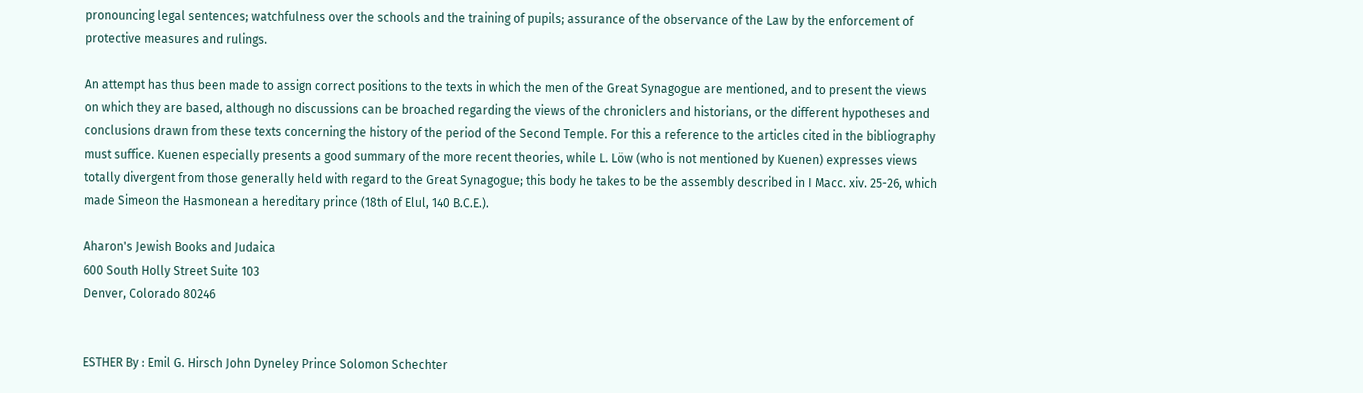pronouncing legal sentences; watchfulness over the schools and the training of pupils; assurance of the observance of the Law by the enforcement of protective measures and rulings.

An attempt has thus been made to assign correct positions to the texts in which the men of the Great Synagogue are mentioned, and to present the views on which they are based, although no discussions can be broached regarding the views of the chroniclers and historians, or the different hypotheses and conclusions drawn from these texts concerning the history of the period of the Second Temple. For this a reference to the articles cited in the bibliography must suffice. Kuenen especially presents a good summary of the more recent theories, while L. Löw (who is not mentioned by Kuenen) expresses views totally divergent from those generally held with regard to the Great Synagogue; this body he takes to be the assembly described in I Macc. xiv. 25-26, which made Simeon the Hasmonean a hereditary prince (18th of Elul, 140 B.C.E.).

Aharon's Jewish Books and Judaica
600 South Holly Street Suite 103
Denver, Colorado 80246


ESTHER By : Emil G. Hirsch John Dyneley Prince Solomon Schechter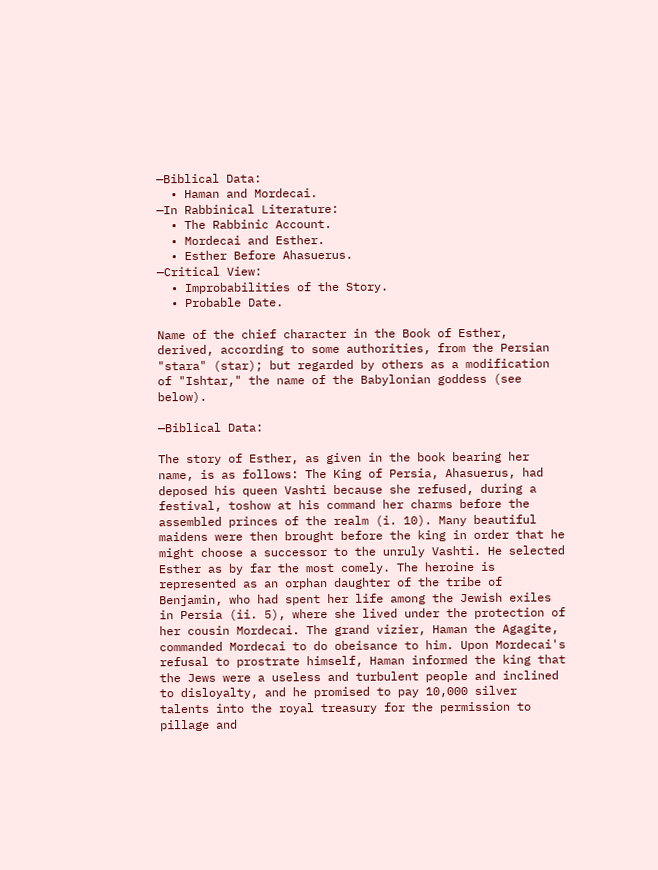—Biblical Data:
  • Haman and Mordecai.
—In Rabbinical Literature:
  • The Rabbinic Account.
  • Mordecai and Esther.
  • Esther Before Ahasuerus.
—Critical View:
  • Improbabilities of the Story.
  • Probable Date.

Name of the chief character in the Book of Esther, derived, according to some authorities, from the Persian "stara" (star); but regarded by others as a modification of "Ishtar," the name of the Babylonian goddess (see below).

—Biblical Data:

The story of Esther, as given in the book bearing her name, is as follows: The King of Persia, Ahasuerus, had deposed his queen Vashti because she refused, during a festival, toshow at his command her charms before the assembled princes of the realm (i. 10). Many beautiful maidens were then brought before the king in order that he might choose a successor to the unruly Vashti. He selected Esther as by far the most comely. The heroine is represented as an orphan daughter of the tribe of Benjamin, who had spent her life among the Jewish exiles in Persia (ii. 5), where she lived under the protection of her cousin Mordecai. The grand vizier, Haman the Agagite, commanded Mordecai to do obeisance to him. Upon Mordecai's refusal to prostrate himself, Haman informed the king that the Jews were a useless and turbulent people and inclined to disloyalty, and he promised to pay 10,000 silver talents into the royal treasury for the permission to pillage and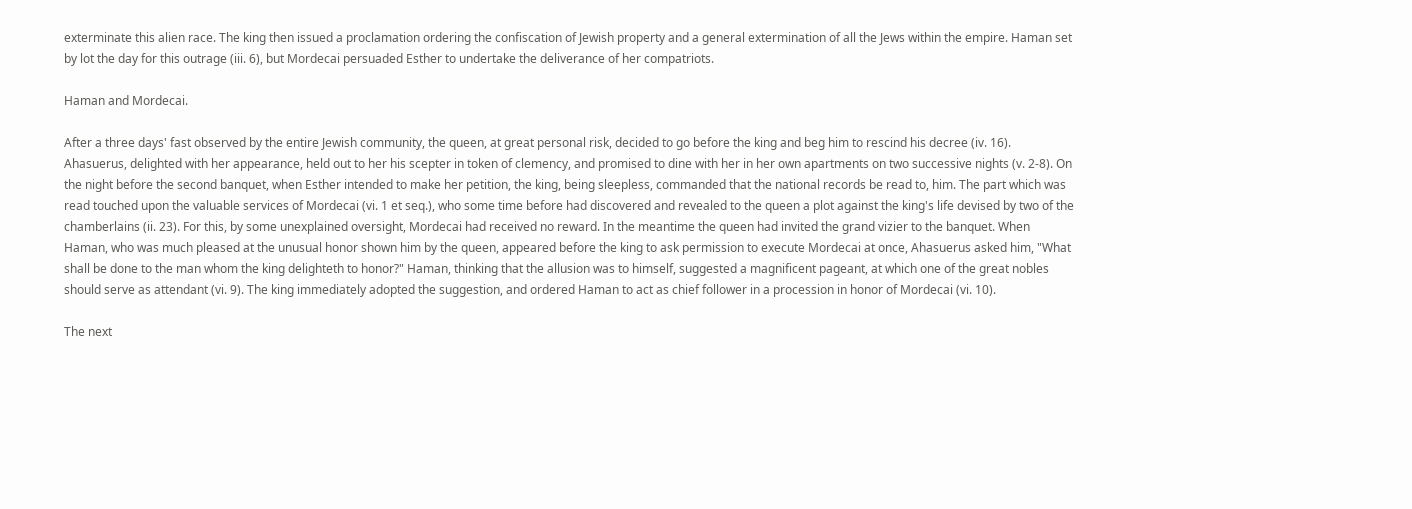exterminate this alien race. The king then issued a proclamation ordering the confiscation of Jewish property and a general extermination of all the Jews within the empire. Haman set by lot the day for this outrage (iii. 6), but Mordecai persuaded Esther to undertake the deliverance of her compatriots.

Haman and Mordecai.

After a three days' fast observed by the entire Jewish community, the queen, at great personal risk, decided to go before the king and beg him to rescind his decree (iv. 16). Ahasuerus, delighted with her appearance, held out to her his scepter in token of clemency, and promised to dine with her in her own apartments on two successive nights (v. 2-8). On the night before the second banquet, when Esther intended to make her petition, the king, being sleepless, commanded that the national records be read to, him. The part which was read touched upon the valuable services of Mordecai (vi. 1 et seq.), who some time before had discovered and revealed to the queen a plot against the king's life devised by two of the chamberlains (ii. 23). For this, by some unexplained oversight, Mordecai had received no reward. In the meantime the queen had invited the grand vizier to the banquet. When Haman, who was much pleased at the unusual honor shown him by the queen, appeared before the king to ask permission to execute Mordecai at once, Ahasuerus asked him, "What shall be done to the man whom the king delighteth to honor?" Haman, thinking that the allusion was to himself, suggested a magnificent pageant, at which one of the great nobles should serve as attendant (vi. 9). The king immediately adopted the suggestion, and ordered Haman to act as chief follower in a procession in honor of Mordecai (vi. 10).

The next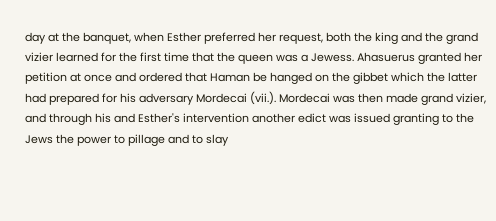day at the banquet, when Esther preferred her request, both the king and the grand vizier learned for the first time that the queen was a Jewess. Ahasuerus granted her petition at once and ordered that Haman be hanged on the gibbet which the latter had prepared for his adversary Mordecai (vii.). Mordecai was then made grand vizier, and through his and Esther's intervention another edict was issued granting to the Jews the power to pillage and to slay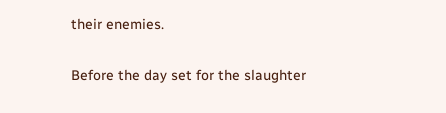their enemies.

Before the day set for the slaughter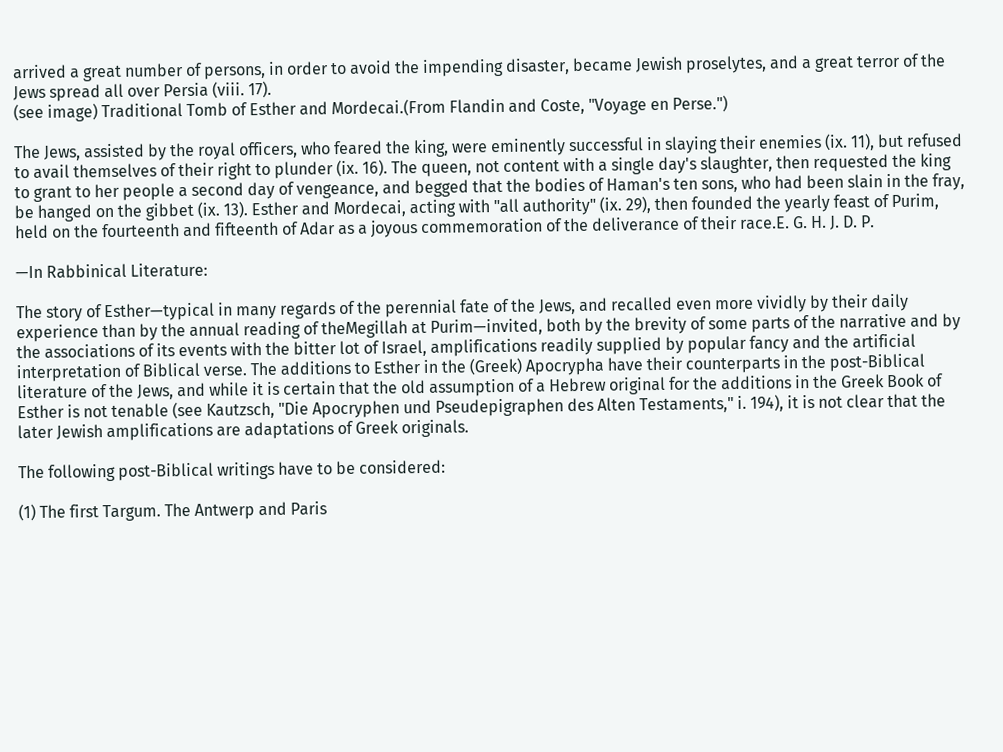arrived a great number of persons, in order to avoid the impending disaster, became Jewish proselytes, and a great terror of the Jews spread all over Persia (viii. 17).
(see image) Traditional Tomb of Esther and Mordecai.(From Flandin and Coste, "Voyage en Perse.")

The Jews, assisted by the royal officers, who feared the king, were eminently successful in slaying their enemies (ix. 11), but refused to avail themselves of their right to plunder (ix. 16). The queen, not content with a single day's slaughter, then requested the king to grant to her people a second day of vengeance, and begged that the bodies of Haman's ten sons, who had been slain in the fray, be hanged on the gibbet (ix. 13). Esther and Mordecai, acting with "all authority" (ix. 29), then founded the yearly feast of Purim, held on the fourteenth and fifteenth of Adar as a joyous commemoration of the deliverance of their race.E. G. H. J. D. P.

—In Rabbinical Literature:

The story of Esther—typical in many regards of the perennial fate of the Jews, and recalled even more vividly by their daily experience than by the annual reading of theMegillah at Purim—invited, both by the brevity of some parts of the narrative and by the associations of its events with the bitter lot of Israel, amplifications readily supplied by popular fancy and the artificial interpretation of Biblical verse. The additions to Esther in the (Greek) Apocrypha have their counterparts in the post-Biblical literature of the Jews, and while it is certain that the old assumption of a Hebrew original for the additions in the Greek Book of Esther is not tenable (see Kautzsch, "Die Apocryphen und Pseudepigraphen des Alten Testaments," i. 194), it is not clear that the later Jewish amplifications are adaptations of Greek originals.

The following post-Biblical writings have to be considered:

(1) The first Targum. The Antwerp and Paris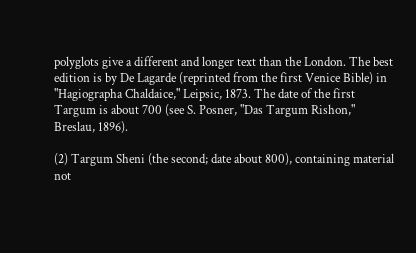polyglots give a different and longer text than the London. The best edition is by De Lagarde (reprinted from the first Venice Bible) in "Hagiographa Chaldaice," Leipsic, 1873. The date of the first Targum is about 700 (see S. Posner, "Das Targum Rishon," Breslau, 1896).

(2) Targum Sheni (the second; date about 800), containing material not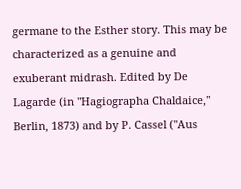germane to the Esther story. This may be characterized as a genuine and exuberant midrash. Edited by De Lagarde (in "Hagiographa Chaldaice," Berlin, 1873) and by P. Cassel ("Aus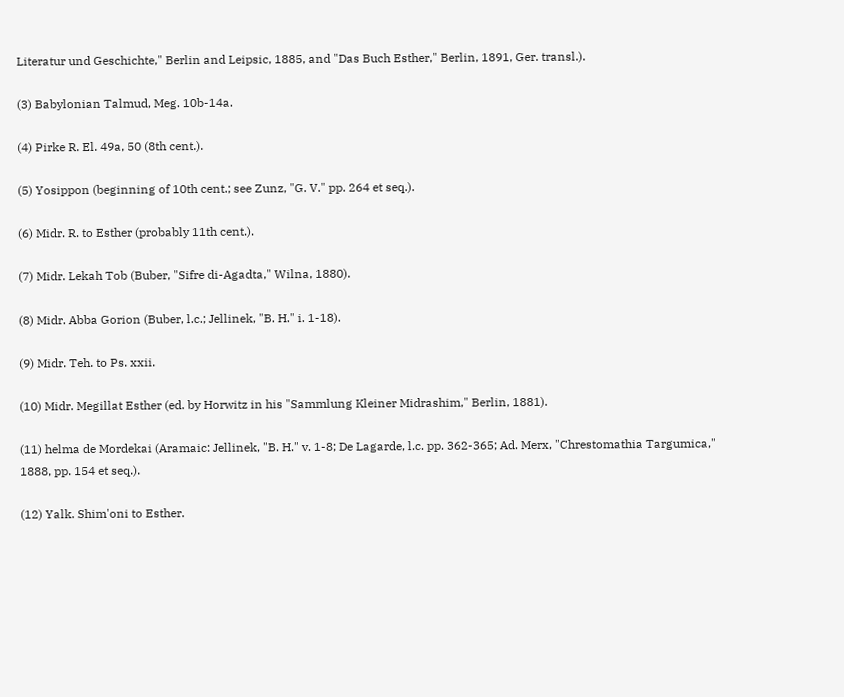Literatur und Geschichte," Berlin and Leipsic, 1885, and "Das Buch Esther," Berlin, 1891, Ger. transl.).

(3) Babylonian Talmud, Meg. 10b-14a.

(4) Pirke R. El. 49a, 50 (8th cent.).

(5) Yosippon (beginning of 10th cent.; see Zunz, "G. V." pp. 264 et seq.).

(6) Midr. R. to Esther (probably 11th cent.).

(7) Midr. Lekah Tob (Buber, "Sifre di-Agadta," Wilna, 1880).

(8) Midr. Abba Gorion (Buber, l.c.; Jellinek, "B. H." i. 1-18).

(9) Midr. Teh. to Ps. xxii.

(10) Midr. Megillat Esther (ed. by Horwitz in his "Sammlung Kleiner Midrashim," Berlin, 1881).

(11) helma de Mordekai (Aramaic: Jellinek, "B. H." v. 1-8; De Lagarde, l.c. pp. 362-365; Ad. Merx, "Chrestomathia Targumica," 1888, pp. 154 et seq.).

(12) Yalk. Shim'oni to Esther.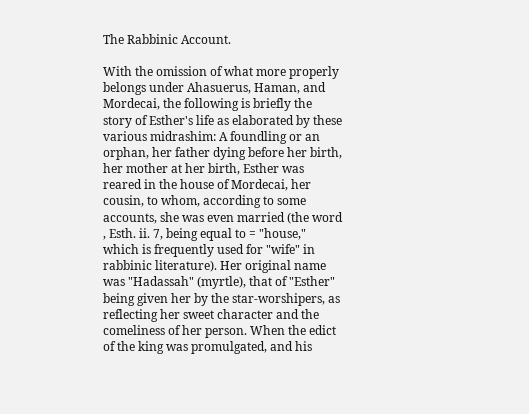The Rabbinic Account.

With the omission of what more properly belongs under Ahasuerus, Haman, and Mordecai, the following is briefly the story of Esther's life as elaborated by these various midrashim: A foundling or an orphan, her father dying before her birth, her mother at her birth, Esther was reared in the house of Mordecai, her cousin, to whom, according to some accounts, she was even married (the word , Esth. ii. 7, being equal to = "house," which is frequently used for "wife" in rabbinic literature). Her original name was "Hadassah" (myrtle), that of "Esther" being given her by the star-worshipers, as reflecting her sweet character and the comeliness of her person. When the edict of the king was promulgated, and his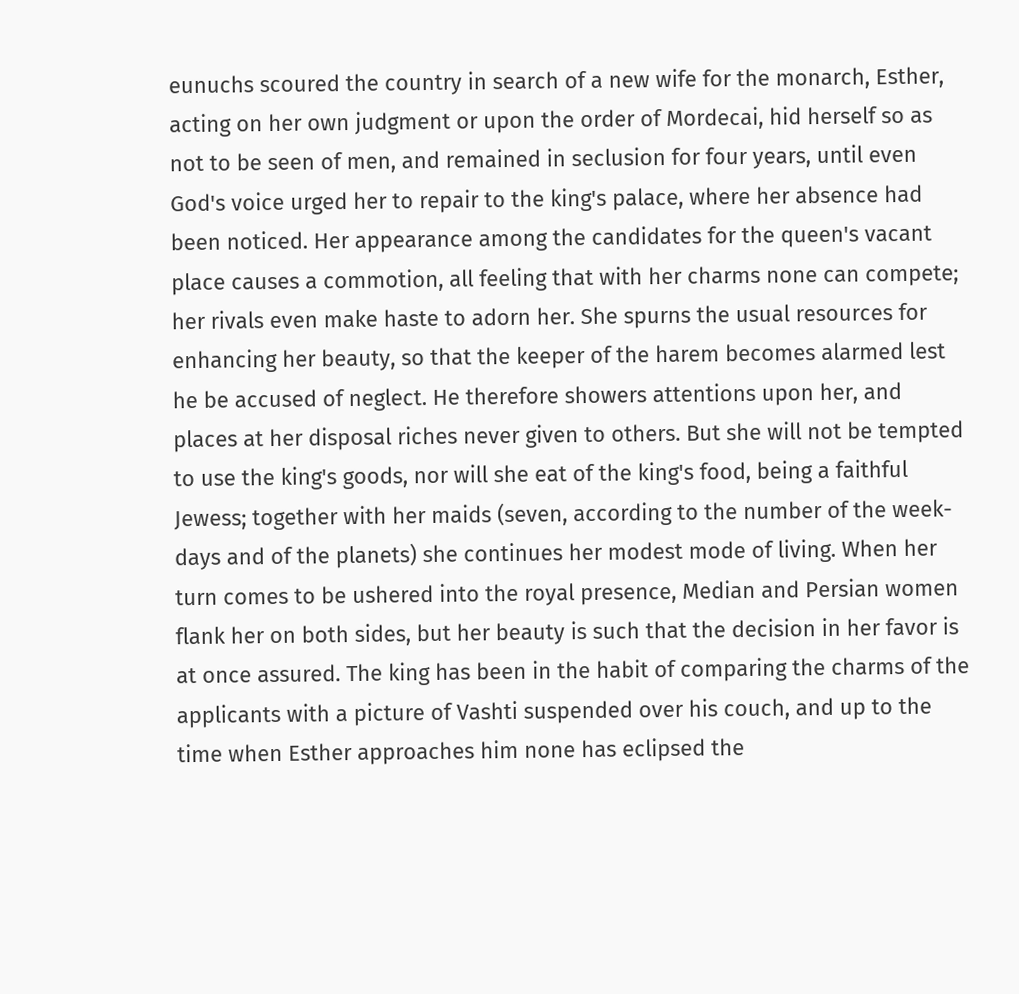eunuchs scoured the country in search of a new wife for the monarch, Esther, acting on her own judgment or upon the order of Mordecai, hid herself so as not to be seen of men, and remained in seclusion for four years, until even God's voice urged her to repair to the king's palace, where her absence had been noticed. Her appearance among the candidates for the queen's vacant place causes a commotion, all feeling that with her charms none can compete; her rivals even make haste to adorn her. She spurns the usual resources for enhancing her beauty, so that the keeper of the harem becomes alarmed lest he be accused of neglect. He therefore showers attentions upon her, and places at her disposal riches never given to others. But she will not be tempted to use the king's goods, nor will she eat of the king's food, being a faithful Jewess; together with her maids (seven, according to the number of the week-days and of the planets) she continues her modest mode of living. When her turn comes to be ushered into the royal presence, Median and Persian women flank her on both sides, but her beauty is such that the decision in her favor is at once assured. The king has been in the habit of comparing the charms of the applicants with a picture of Vashti suspended over his couch, and up to the time when Esther approaches him none has eclipsed the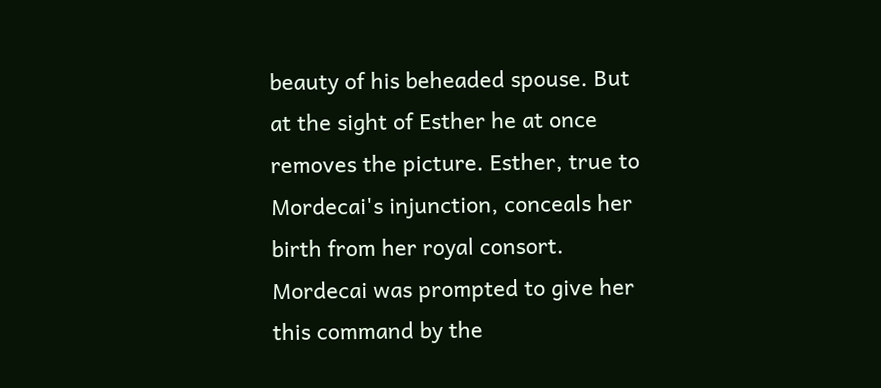beauty of his beheaded spouse. But at the sight of Esther he at once removes the picture. Esther, true to Mordecai's injunction, conceals her birth from her royal consort. Mordecai was prompted to give her this command by the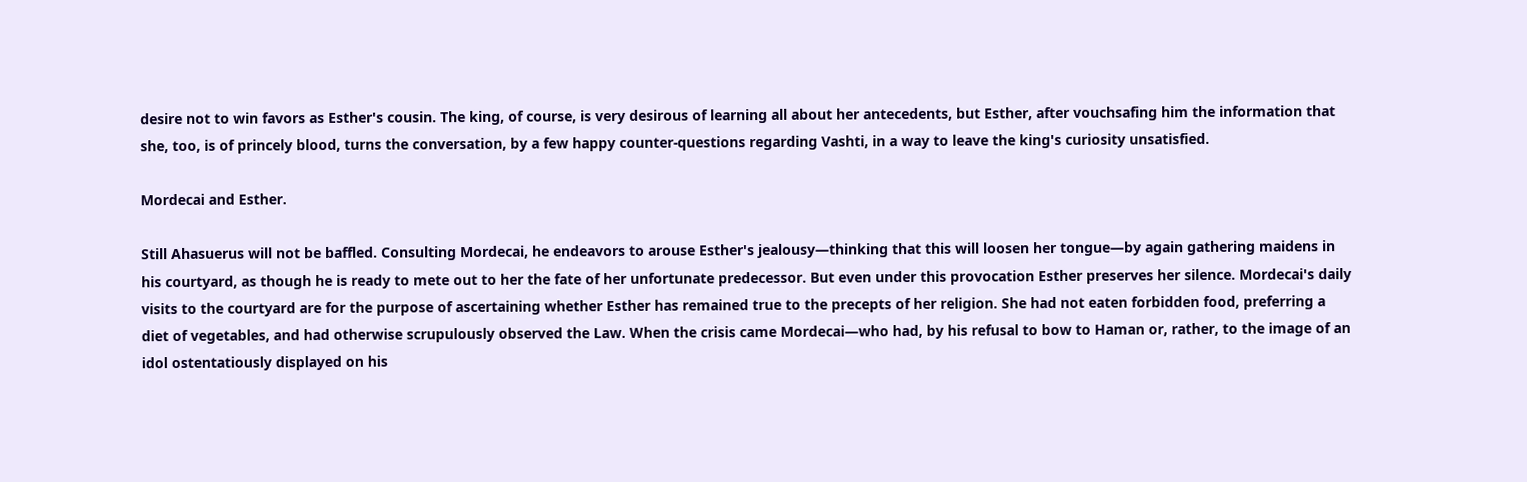desire not to win favors as Esther's cousin. The king, of course, is very desirous of learning all about her antecedents, but Esther, after vouchsafing him the information that she, too, is of princely blood, turns the conversation, by a few happy counter-questions regarding Vashti, in a way to leave the king's curiosity unsatisfied.

Mordecai and Esther.

Still Ahasuerus will not be baffled. Consulting Mordecai, he endeavors to arouse Esther's jealousy—thinking that this will loosen her tongue—by again gathering maidens in his courtyard, as though he is ready to mete out to her the fate of her unfortunate predecessor. But even under this provocation Esther preserves her silence. Mordecai's daily visits to the courtyard are for the purpose of ascertaining whether Esther has remained true to the precepts of her religion. She had not eaten forbidden food, preferring a diet of vegetables, and had otherwise scrupulously observed the Law. When the crisis came Mordecai—who had, by his refusal to bow to Haman or, rather, to the image of an idol ostentatiously displayed on his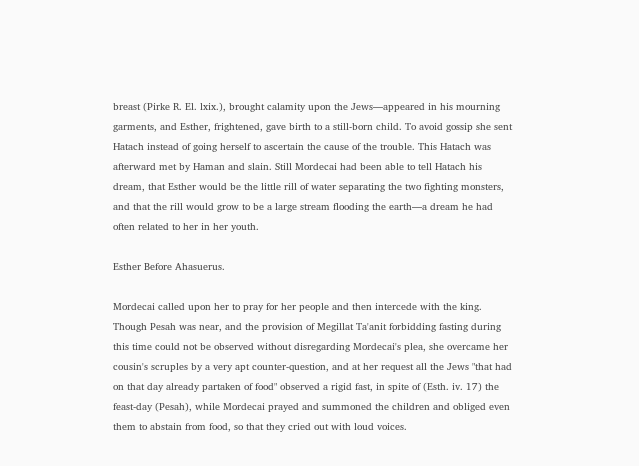breast (Pirke R. El. lxix.), brought calamity upon the Jews—appeared in his mourning garments, and Esther, frightened, gave birth to a still-born child. To avoid gossip she sent Hatach instead of going herself to ascertain the cause of the trouble. This Hatach was afterward met by Haman and slain. Still Mordecai had been able to tell Hatach his dream, that Esther would be the little rill of water separating the two fighting monsters, and that the rill would grow to be a large stream flooding the earth—a dream he had often related to her in her youth.

Esther Before Ahasuerus.

Mordecai called upon her to pray for her people and then intercede with the king. Though Pesah was near, and the provision of Megillat Ta'anit forbidding fasting during this time could not be observed without disregarding Mordecai's plea, she overcame her cousin's scruples by a very apt counter-question, and at her request all the Jews "that had on that day already partaken of food" observed a rigid fast, in spite of (Esth. iv. 17) the feast-day (Pesah), while Mordecai prayed and summoned the children and obliged even them to abstain from food, so that they cried out with loud voices.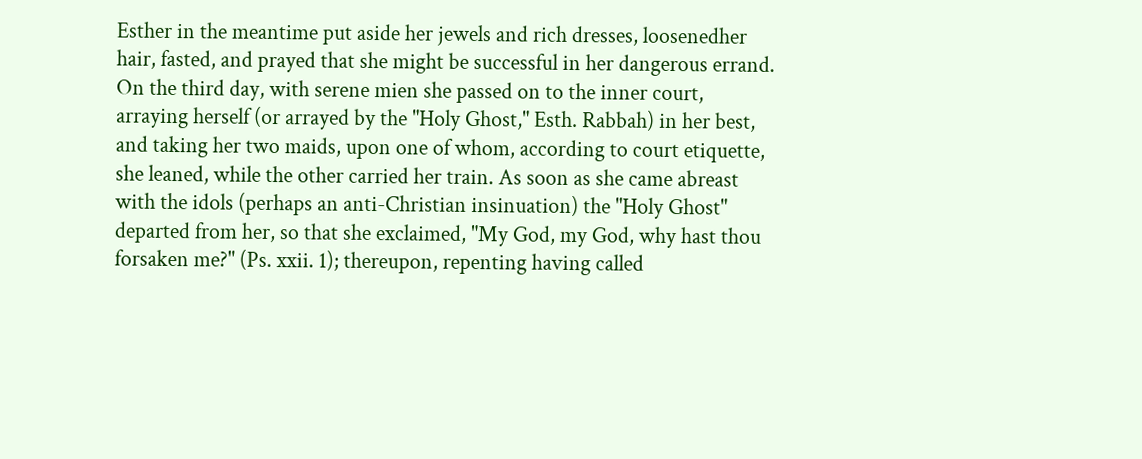Esther in the meantime put aside her jewels and rich dresses, loosenedher hair, fasted, and prayed that she might be successful in her dangerous errand. On the third day, with serene mien she passed on to the inner court, arraying herself (or arrayed by the "Holy Ghost," Esth. Rabbah) in her best, and taking her two maids, upon one of whom, according to court etiquette, she leaned, while the other carried her train. As soon as she came abreast with the idols (perhaps an anti-Christian insinuation) the "Holy Ghost" departed from her, so that she exclaimed, "My God, my God, why hast thou forsaken me?" (Ps. xxii. 1); thereupon, repenting having called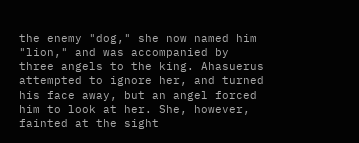the enemy "dog," she now named him "lion," and was accompanied by three angels to the king. Ahasuerus attempted to ignore her, and turned his face away, but an angel forced him to look at her. She, however, fainted at the sight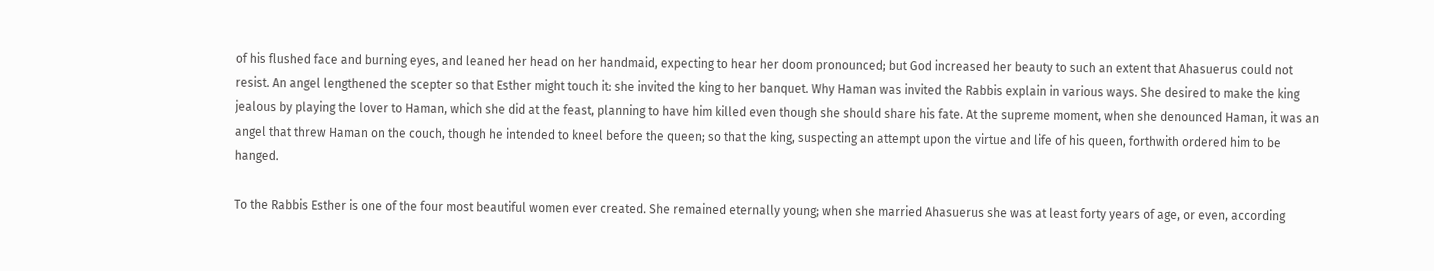of his flushed face and burning eyes, and leaned her head on her handmaid, expecting to hear her doom pronounced; but God increased her beauty to such an extent that Ahasuerus could not resist. An angel lengthened the scepter so that Esther might touch it: she invited the king to her banquet. Why Haman was invited the Rabbis explain in various ways. She desired to make the king jealous by playing the lover to Haman, which she did at the feast, planning to have him killed even though she should share his fate. At the supreme moment, when she denounced Haman, it was an angel that threw Haman on the couch, though he intended to kneel before the queen; so that the king, suspecting an attempt upon the virtue and life of his queen, forthwith ordered him to be hanged.

To the Rabbis Esther is one of the four most beautiful women ever created. She remained eternally young; when she married Ahasuerus she was at least forty years of age, or even, according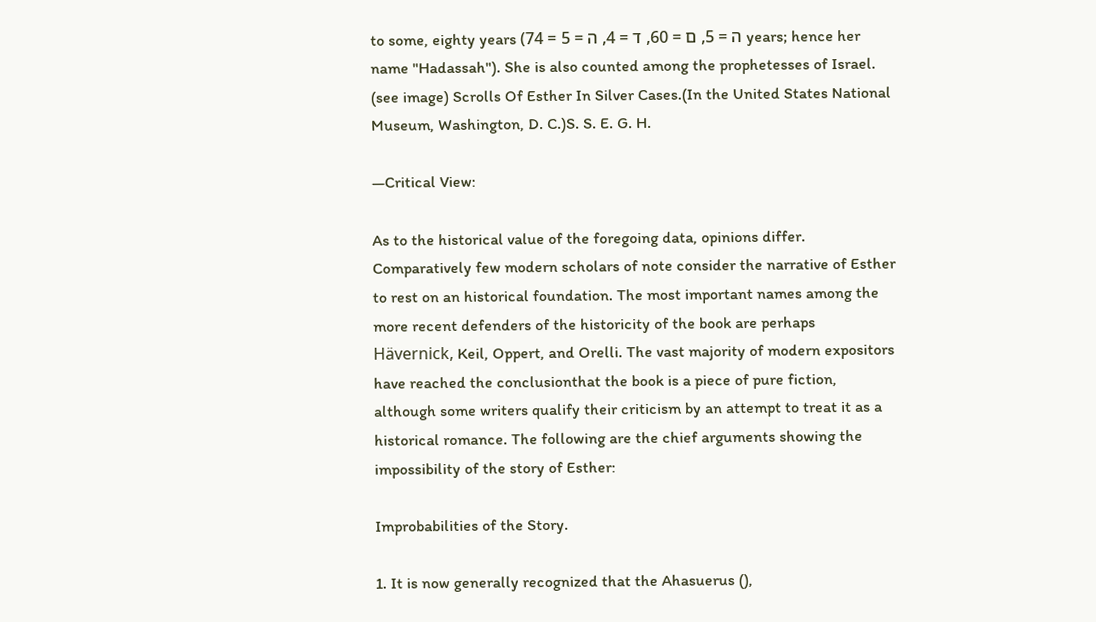to some, eighty years (ה = 5, ם = 60, ד = 4, ה = 5 = 74 years; hence her name "Hadassah"). She is also counted among the prophetesses of Israel.
(see image) Scrolls Of Esther In Silver Cases.(In the United States National Museum, Washington, D. C.)S. S. E. G. H.

—Critical View:

As to the historical value of the foregoing data, opinions differ. Comparatively few modern scholars of note consider the narrative of Esther to rest on an historical foundation. The most important names among the more recent defenders of the historicity of the book are perhaps Hävernick, Keil, Oppert, and Orelli. The vast majority of modern expositors have reached the conclusionthat the book is a piece of pure fiction, although some writers qualify their criticism by an attempt to treat it as a historical romance. The following are the chief arguments showing the impossibility of the story of Esther:

Improbabilities of the Story.

1. It is now generally recognized that the Ahasuerus (),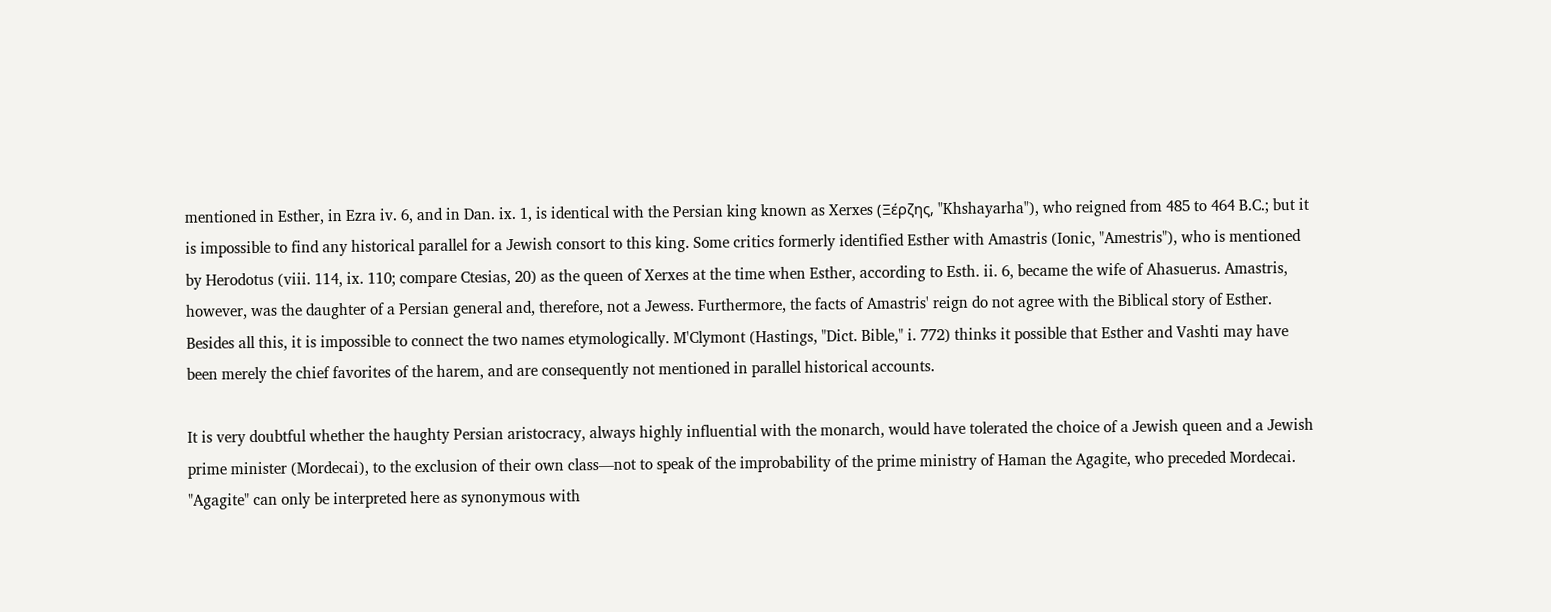mentioned in Esther, in Ezra iv. 6, and in Dan. ix. 1, is identical with the Persian king known as Xerxes (Ξέρζης, "Khshayarha"), who reigned from 485 to 464 B.C.; but it is impossible to find any historical parallel for a Jewish consort to this king. Some critics formerly identified Esther with Amastris (Ionic, "Amestris"), who is mentioned by Herodotus (viii. 114, ix. 110; compare Ctesias, 20) as the queen of Xerxes at the time when Esther, according to Esth. ii. 6, became the wife of Ahasuerus. Amastris, however, was the daughter of a Persian general and, therefore, not a Jewess. Furthermore, the facts of Amastris' reign do not agree with the Biblical story of Esther. Besides all this, it is impossible to connect the two names etymologically. M'Clymont (Hastings, "Dict. Bible," i. 772) thinks it possible that Esther and Vashti may have been merely the chief favorites of the harem, and are consequently not mentioned in parallel historical accounts.

It is very doubtful whether the haughty Persian aristocracy, always highly influential with the monarch, would have tolerated the choice of a Jewish queen and a Jewish prime minister (Mordecai), to the exclusion of their own class—not to speak of the improbability of the prime ministry of Haman the Agagite, who preceded Mordecai. "Agagite" can only be interpreted here as synonymous with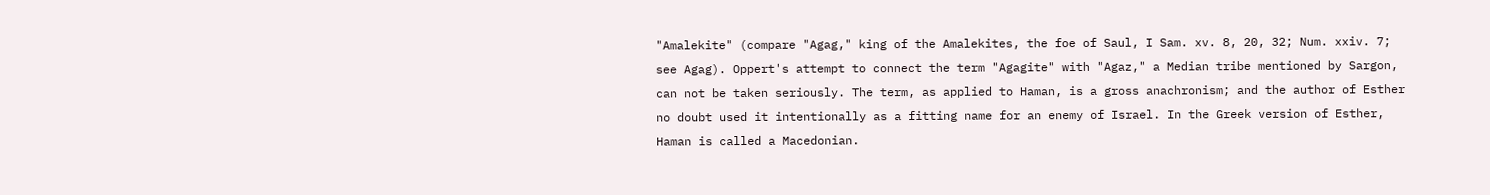"Amalekite" (compare "Agag," king of the Amalekites, the foe of Saul, I Sam. xv. 8, 20, 32; Num. xxiv. 7; see Agag). Oppert's attempt to connect the term "Agagite" with "Agaz," a Median tribe mentioned by Sargon, can not be taken seriously. The term, as applied to Haman, is a gross anachronism; and the author of Esther no doubt used it intentionally as a fitting name for an enemy of Israel. In the Greek version of Esther, Haman is called a Macedonian.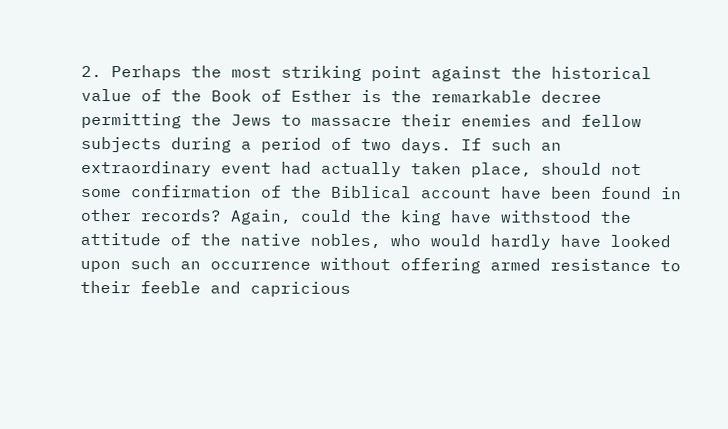2. Perhaps the most striking point against the historical value of the Book of Esther is the remarkable decree permitting the Jews to massacre their enemies and fellow subjects during a period of two days. If such an extraordinary event had actually taken place, should not some confirmation of the Biblical account have been found in other records? Again, could the king have withstood the attitude of the native nobles, who would hardly have looked upon such an occurrence without offering armed resistance to their feeble and capricious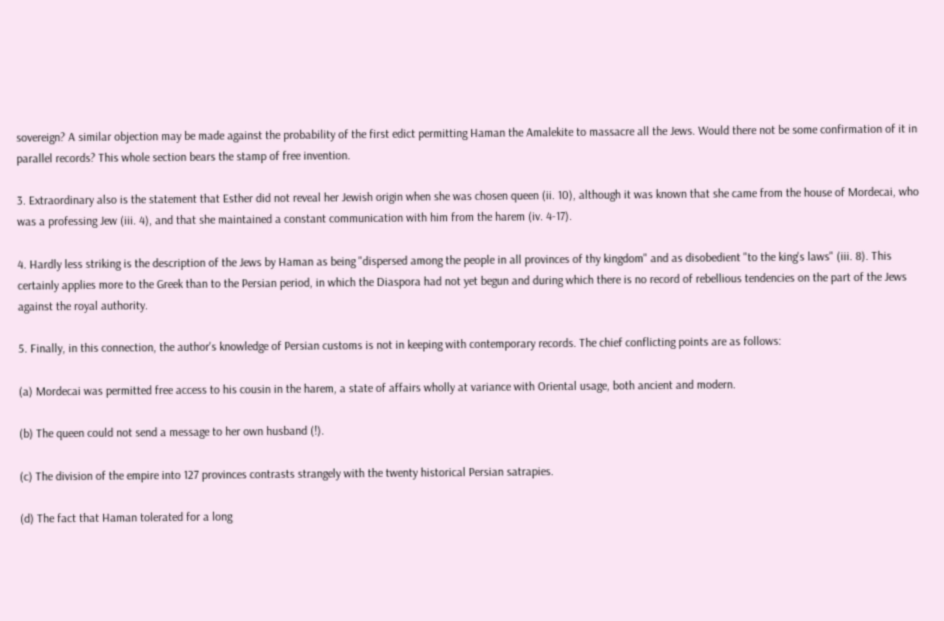sovereign? A similar objection may be made against the probability of the first edict permitting Haman the Amalekite to massacre all the Jews. Would there not be some confirmation of it in parallel records? This whole section bears the stamp of free invention.

3. Extraordinary also is the statement that Esther did not reveal her Jewish origin when she was chosen queen (ii. 10), although it was known that she came from the house of Mordecai, who was a professing Jew (iii. 4), and that she maintained a constant communication with him from the harem (iv. 4-17).

4. Hardly less striking is the description of the Jews by Haman as being "dispersed among the people in all provinces of thy kingdom" and as disobedient "to the king's laws" (iii. 8). This certainly applies more to the Greek than to the Persian period, in which the Diaspora had not yet begun and during which there is no record of rebellious tendencies on the part of the Jews against the royal authority.

5. Finally, in this connection, the author's knowledge of Persian customs is not in keeping with contemporary records. The chief conflicting points are as follows:

(a) Mordecai was permitted free access to his cousin in the harem, a state of affairs wholly at variance with Oriental usage, both ancient and modern.

(b) The queen could not send a message to her own husband (!).

(c) The division of the empire into 127 provinces contrasts strangely with the twenty historical Persian satrapies.

(d) The fact that Haman tolerated for a long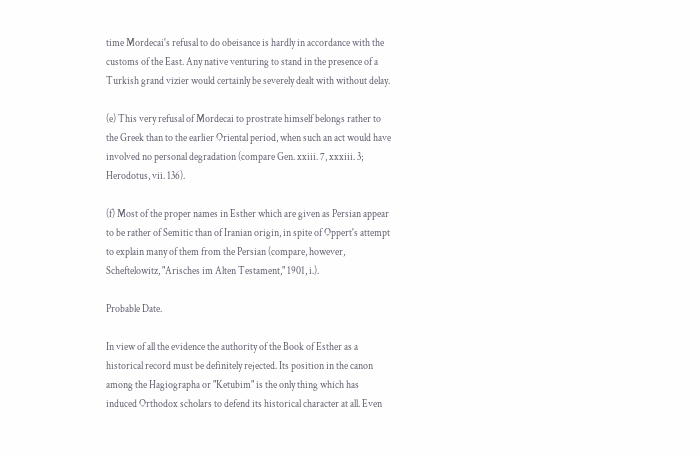time Mordecai's refusal to do obeisance is hardly in accordance with the customs of the East. Any native venturing to stand in the presence of a Turkish grand vizier would certainly be severely dealt with without delay.

(e) This very refusal of Mordecai to prostrate himself belongs rather to the Greek than to the earlier Oriental period, when such an act would have involved no personal degradation (compare Gen. xxiii. 7, xxxiii. 3; Herodotus, vii. 136).

(f) Most of the proper names in Esther which are given as Persian appear to be rather of Semitic than of Iranian origin, in spite of Oppert's attempt to explain many of them from the Persian (compare, however, Scheftelowitz, "Arisches im Alten Testament," 1901, i.).

Probable Date.

In view of all the evidence the authority of the Book of Esther as a historical record must be definitely rejected. Its position in the canon among the Hagiographa or "Ketubim" is the only thing which has induced Orthodox scholars to defend its historical character at all. Even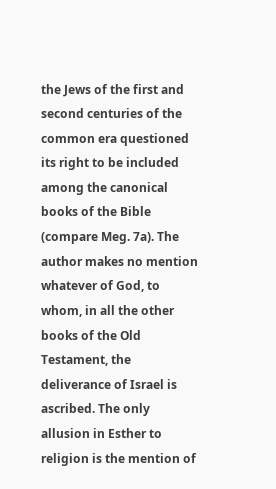the Jews of the first and second centuries of the common era questioned its right to be included among the canonical books of the Bible (compare Meg. 7a). The author makes no mention whatever of God, to whom, in all the other books of the Old Testament, the deliverance of Israel is ascribed. The only allusion in Esther to religion is the mention of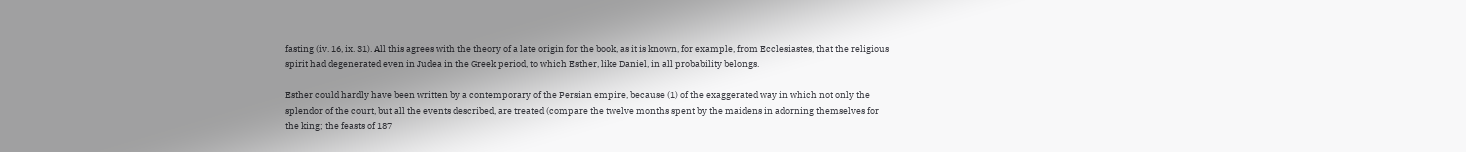fasting (iv. 16, ix. 31). All this agrees with the theory of a late origin for the book, as it is known, for example, from Ecclesiastes, that the religious spirit had degenerated even in Judea in the Greek period, to which Esther, like Daniel, in all probability belongs.

Esther could hardly have been written by a contemporary of the Persian empire, because (1) of the exaggerated way in which not only the splendor of the court, but all the events described, are treated (compare the twelve months spent by the maidens in adorning themselves for the king; the feasts of 187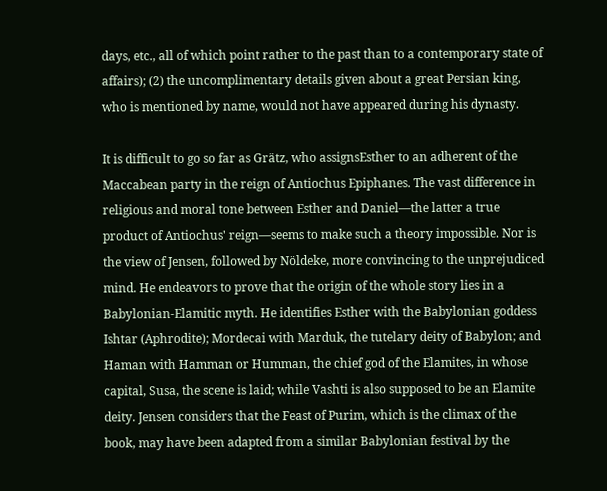days, etc., all of which point rather to the past than to a contemporary state of affairs); (2) the uncomplimentary details given about a great Persian king, who is mentioned by name, would not have appeared during his dynasty.

It is difficult to go so far as Grätz, who assignsEsther to an adherent of the Maccabean party in the reign of Antiochus Epiphanes. The vast difference in religious and moral tone between Esther and Daniel—the latter a true product of Antiochus' reign—seems to make such a theory impossible. Nor is the view of Jensen, followed by Nöldeke, more convincing to the unprejudiced mind. He endeavors to prove that the origin of the whole story lies in a Babylonian-Elamitic myth. He identifies Esther with the Babylonian goddess Ishtar (Aphrodite); Mordecai with Marduk, the tutelary deity of Babylon; and Haman with Hamman or Humman, the chief god of the Elamites, in whose capital, Susa, the scene is laid; while Vashti is also supposed to be an Elamite deity. Jensen considers that the Feast of Purim, which is the climax of the book, may have been adapted from a similar Babylonian festival by the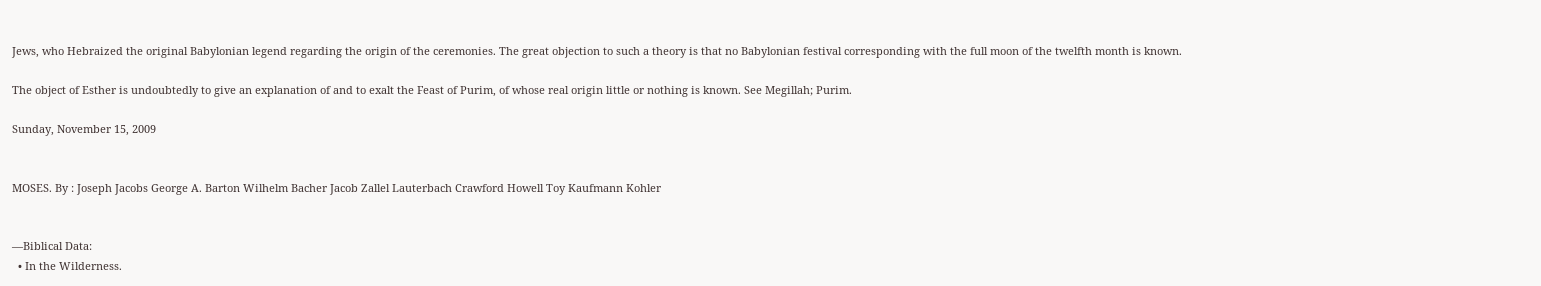Jews, who Hebraized the original Babylonian legend regarding the origin of the ceremonies. The great objection to such a theory is that no Babylonian festival corresponding with the full moon of the twelfth month is known.

The object of Esther is undoubtedly to give an explanation of and to exalt the Feast of Purim, of whose real origin little or nothing is known. See Megillah; Purim.

Sunday, November 15, 2009


MOSES. By : Joseph Jacobs George A. Barton Wilhelm Bacher Jacob Zallel Lauterbach Crawford Howell Toy Kaufmann Kohler


—Biblical Data:
  • In the Wilderness.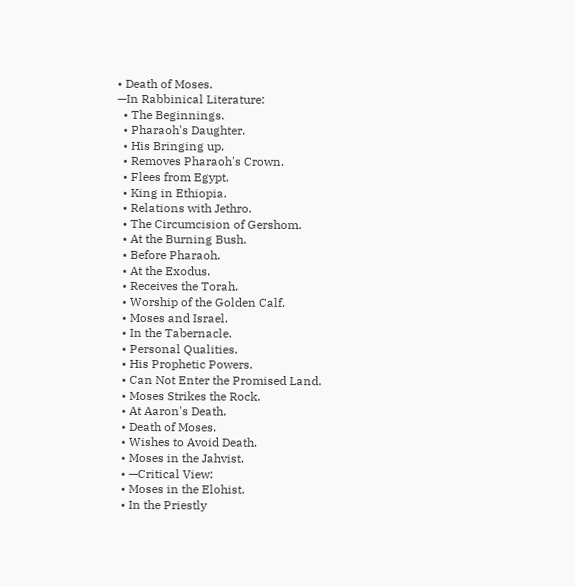• Death of Moses.
—In Rabbinical Literature:
  • The Beginnings.
  • Pharaoh's Daughter.
  • His Bringing up.
  • Removes Pharaoh's Crown.
  • Flees from Egypt.
  • King in Ethiopia.
  • Relations with Jethro.
  • The Circumcision of Gershom.
  • At the Burning Bush.
  • Before Pharaoh.
  • At the Exodus.
  • Receives the Torah.
  • Worship of the Golden Calf.
  • Moses and Israel.
  • In the Tabernacle.
  • Personal Qualities.
  • His Prophetic Powers.
  • Can Not Enter the Promised Land.
  • Moses Strikes the Rock.
  • At Aaron's Death.
  • Death of Moses.
  • Wishes to Avoid Death.
  • Moses in the Jahvist.
  • —Critical View:
  • Moses in the Elohist.
  • In the Priestly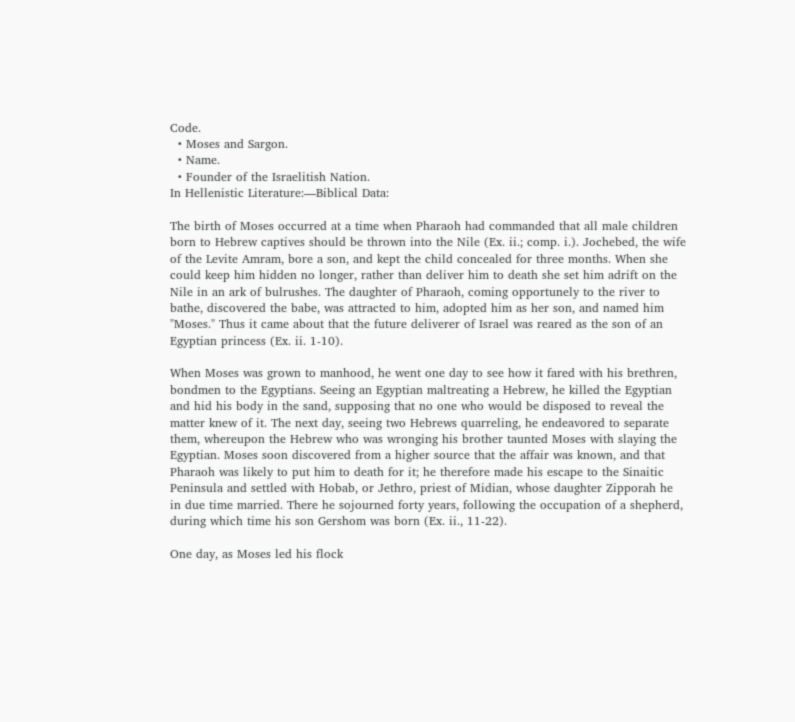Code.
  • Moses and Sargon.
  • Name.
  • Founder of the Israelitish Nation.
In Hellenistic Literature:—Biblical Data:

The birth of Moses occurred at a time when Pharaoh had commanded that all male children born to Hebrew captives should be thrown into the Nile (Ex. ii.; comp. i.). Jochebed, the wife of the Levite Amram, bore a son, and kept the child concealed for three months. When she could keep him hidden no longer, rather than deliver him to death she set him adrift on the Nile in an ark of bulrushes. The daughter of Pharaoh, coming opportunely to the river to bathe, discovered the babe, was attracted to him, adopted him as her son, and named him "Moses." Thus it came about that the future deliverer of Israel was reared as the son of an Egyptian princess (Ex. ii. 1-10).

When Moses was grown to manhood, he went one day to see how it fared with his brethren, bondmen to the Egyptians. Seeing an Egyptian maltreating a Hebrew, he killed the Egyptian and hid his body in the sand, supposing that no one who would be disposed to reveal the matter knew of it. The next day, seeing two Hebrews quarreling, he endeavored to separate them, whereupon the Hebrew who was wronging his brother taunted Moses with slaying the Egyptian. Moses soon discovered from a higher source that the affair was known, and that Pharaoh was likely to put him to death for it; he therefore made his escape to the Sinaitic Peninsula and settled with Hobab, or Jethro, priest of Midian, whose daughter Zipporah he in due time married. There he sojourned forty years, following the occupation of a shepherd, during which time his son Gershom was born (Ex. ii., 11-22).

One day, as Moses led his flock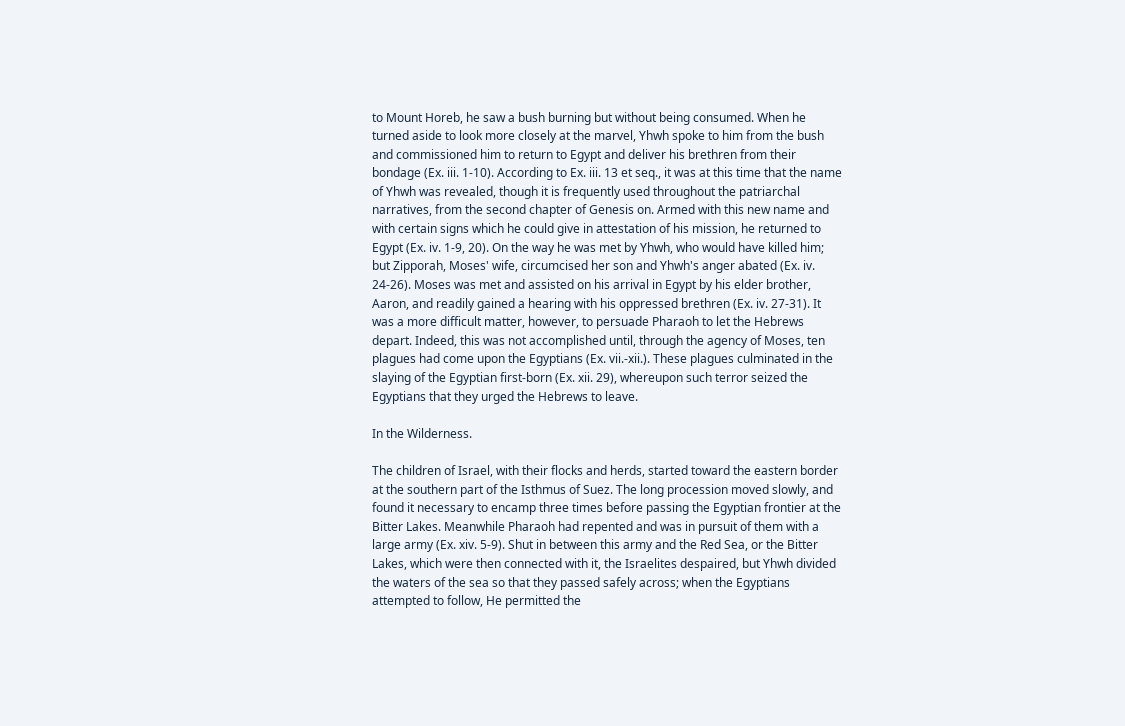to Mount Horeb, he saw a bush burning but without being consumed. When he turned aside to look more closely at the marvel, Yhwh spoke to him from the bush and commissioned him to return to Egypt and deliver his brethren from their bondage (Ex. iii. 1-10). According to Ex. iii. 13 et seq., it was at this time that the name of Yhwh was revealed, though it is frequently used throughout the patriarchal narratives, from the second chapter of Genesis on. Armed with this new name and with certain signs which he could give in attestation of his mission, he returned to Egypt (Ex. iv. 1-9, 20). On the way he was met by Yhwh, who would have killed him; but Zipporah, Moses' wife, circumcised her son and Yhwh's anger abated (Ex. iv. 24-26). Moses was met and assisted on his arrival in Egypt by his elder brother, Aaron, and readily gained a hearing with his oppressed brethren (Ex. iv. 27-31). It was a more difficult matter, however, to persuade Pharaoh to let the Hebrews depart. Indeed, this was not accomplished until, through the agency of Moses, ten plagues had come upon the Egyptians (Ex. vii.-xii.). These plagues culminated in the slaying of the Egyptian first-born (Ex. xii. 29), whereupon such terror seized the Egyptians that they urged the Hebrews to leave.

In the Wilderness.

The children of Israel, with their flocks and herds, started toward the eastern border at the southern part of the Isthmus of Suez. The long procession moved slowly, and found it necessary to encamp three times before passing the Egyptian frontier at the Bitter Lakes. Meanwhile Pharaoh had repented and was in pursuit of them with a large army (Ex. xiv. 5-9). Shut in between this army and the Red Sea, or the Bitter Lakes, which were then connected with it, the Israelites despaired, but Yhwh divided the waters of the sea so that they passed safely across; when the Egyptians attempted to follow, He permitted the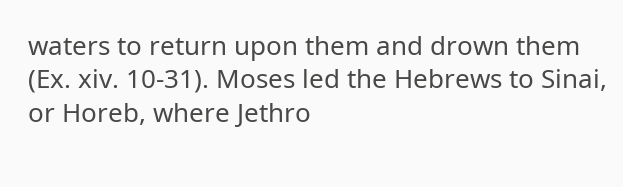waters to return upon them and drown them (Ex. xiv. 10-31). Moses led the Hebrews to Sinai, or Horeb, where Jethro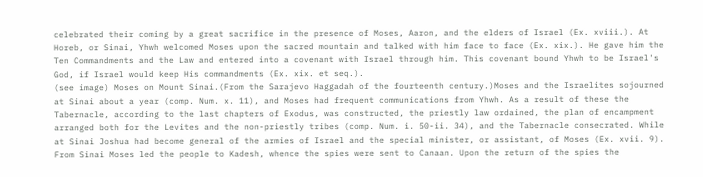celebrated their coming by a great sacrifice in the presence of Moses, Aaron, and the elders of Israel (Ex. xviii.). At Horeb, or Sinai, Yhwh welcomed Moses upon the sacred mountain and talked with him face to face (Ex. xix.). He gave him the Ten Commandments and the Law and entered into a covenant with Israel through him. This covenant bound Yhwh to be Israel's God, if Israel would keep His commandments (Ex. xix. et seq.).
(see image) Moses on Mount Sinai.(From the Sarajevo Haggadah of the fourteenth century.)Moses and the Israelites sojourned at Sinai about a year (comp. Num. x. 11), and Moses had frequent communications from Yhwh. As a result of these the Tabernacle, according to the last chapters of Exodus, was constructed, the priestly law ordained, the plan of encampment arranged both for the Levites and the non-priestly tribes (comp. Num. i. 50-ii. 34), and the Tabernacle consecrated. While at Sinai Joshua had become general of the armies of Israel and the special minister, or assistant, of Moses (Ex. xvii. 9). From Sinai Moses led the people to Kadesh, whence the spies were sent to Canaan. Upon the return of the spies the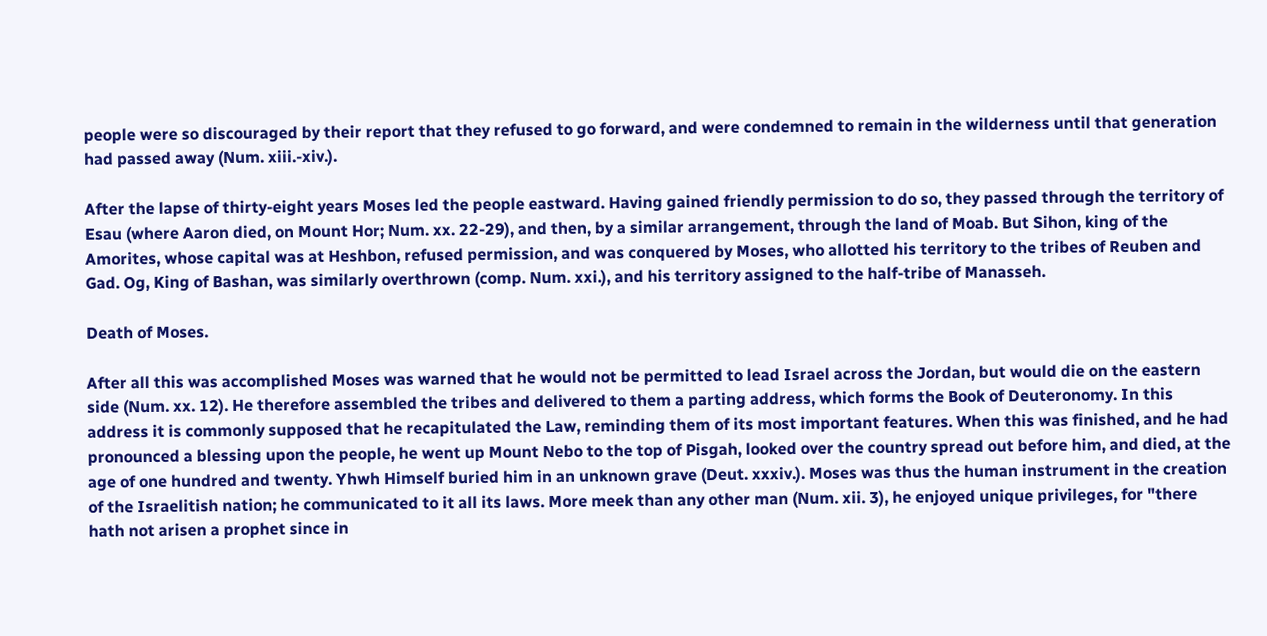people were so discouraged by their report that they refused to go forward, and were condemned to remain in the wilderness until that generation had passed away (Num. xiii.-xiv.).

After the lapse of thirty-eight years Moses led the people eastward. Having gained friendly permission to do so, they passed through the territory of Esau (where Aaron died, on Mount Hor; Num. xx. 22-29), and then, by a similar arrangement, through the land of Moab. But Sihon, king of the Amorites, whose capital was at Heshbon, refused permission, and was conquered by Moses, who allotted his territory to the tribes of Reuben and Gad. Og, King of Bashan, was similarly overthrown (comp. Num. xxi.), and his territory assigned to the half-tribe of Manasseh.

Death of Moses.

After all this was accomplished Moses was warned that he would not be permitted to lead Israel across the Jordan, but would die on the eastern side (Num. xx. 12). He therefore assembled the tribes and delivered to them a parting address, which forms the Book of Deuteronomy. In this address it is commonly supposed that he recapitulated the Law, reminding them of its most important features. When this was finished, and he had pronounced a blessing upon the people, he went up Mount Nebo to the top of Pisgah, looked over the country spread out before him, and died, at the age of one hundred and twenty. Yhwh Himself buried him in an unknown grave (Deut. xxxiv.). Moses was thus the human instrument in the creation of the Israelitish nation; he communicated to it all its laws. More meek than any other man (Num. xii. 3), he enjoyed unique privileges, for "there hath not arisen a prophet since in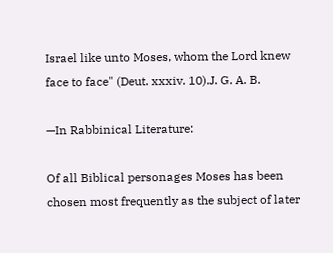Israel like unto Moses, whom the Lord knew face to face" (Deut. xxxiv. 10).J. G. A. B.

—In Rabbinical Literature:

Of all Biblical personages Moses has been chosen most frequently as the subject of later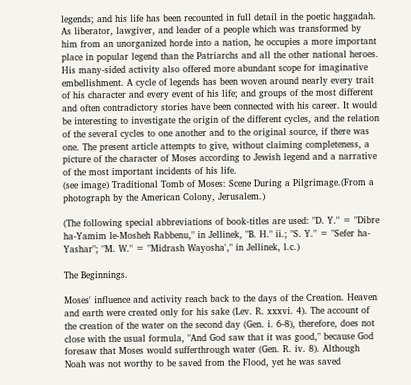legends; and his life has been recounted in full detail in the poetic haggadah. As liberator, lawgiver, and leader of a people which was transformed by him from an unorganized horde into a nation, he occupies a more important place in popular legend than the Patriarchs and all the other national heroes. His many-sided activity also offered more abundant scope for imaginative embellishment. A cycle of legends has been woven around nearly every trait of his character and every event of his life; and groups of the most different and often contradictory stories have been connected with his career. It would be interesting to investigate the origin of the different cycles, and the relation of the several cycles to one another and to the original source, if there was one. The present article attempts to give, without claiming completeness, a picture of the character of Moses according to Jewish legend and a narrative of the most important incidents of his life.
(see image) Traditional Tomb of Moses: Scene During a Pilgrimage.(From a photograph by the American Colony, Jerusalem.)

(The following special abbreviations of book-titles are used: "D. Y." = "Dibre ha-Yamim le-Mosheh Rabbenu," in Jellinek, "B. H." ii.; "S. Y." = "Sefer ha-Yashar"; "M. W." = "Midrash Wayosha'," in Jellinek, l.c.)

The Beginnings.

Moses' influence and activity reach back to the days of the Creation. Heaven and earth were created only for his sake (Lev. R. xxxvi. 4). The account of the creation of the water on the second day (Gen. i. 6-8), therefore, does not close with the usual formula, "And God saw that it was good," because God foresaw that Moses would sufferthrough water (Gen. R. iv. 8). Although Noah was not worthy to be saved from the Flood, yet he was saved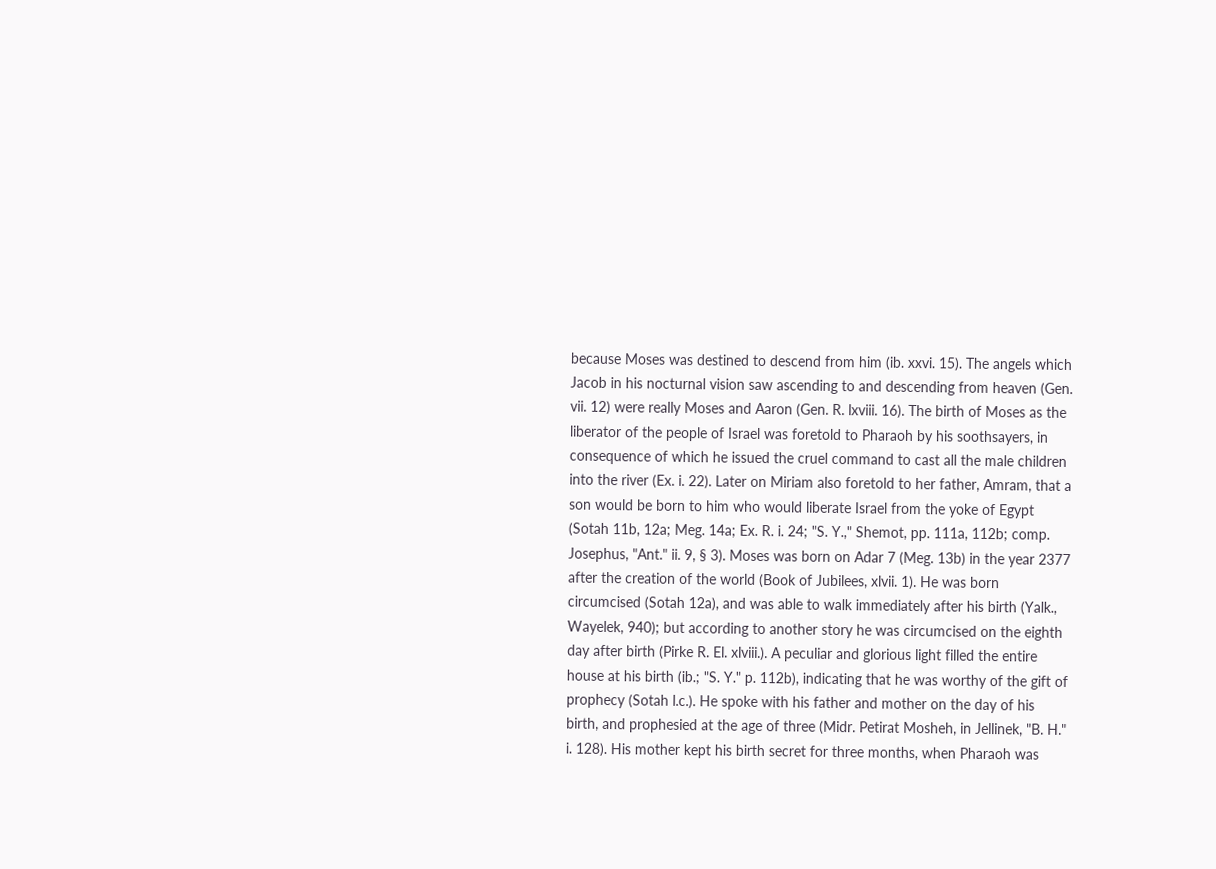because Moses was destined to descend from him (ib. xxvi. 15). The angels which Jacob in his nocturnal vision saw ascending to and descending from heaven (Gen. vii. 12) were really Moses and Aaron (Gen. R. lxviii. 16). The birth of Moses as the liberator of the people of Israel was foretold to Pharaoh by his soothsayers, in consequence of which he issued the cruel command to cast all the male children into the river (Ex. i. 22). Later on Miriam also foretold to her father, Amram, that a son would be born to him who would liberate Israel from the yoke of Egypt (Sotah 11b, 12a; Meg. 14a; Ex. R. i. 24; "S. Y.," Shemot, pp. 111a, 112b; comp. Josephus, "Ant." ii. 9, § 3). Moses was born on Adar 7 (Meg. 13b) in the year 2377 after the creation of the world (Book of Jubilees, xlvii. 1). He was born circumcised (Sotah 12a), and was able to walk immediately after his birth (Yalk., Wayelek, 940); but according to another story he was circumcised on the eighth day after birth (Pirke R. El. xlviii.). A peculiar and glorious light filled the entire house at his birth (ib.; "S. Y." p. 112b), indicating that he was worthy of the gift of prophecy (Sotah l.c.). He spoke with his father and mother on the day of his birth, and prophesied at the age of three (Midr. Petirat Mosheh, in Jellinek, "B. H." i. 128). His mother kept his birth secret for three months, when Pharaoh was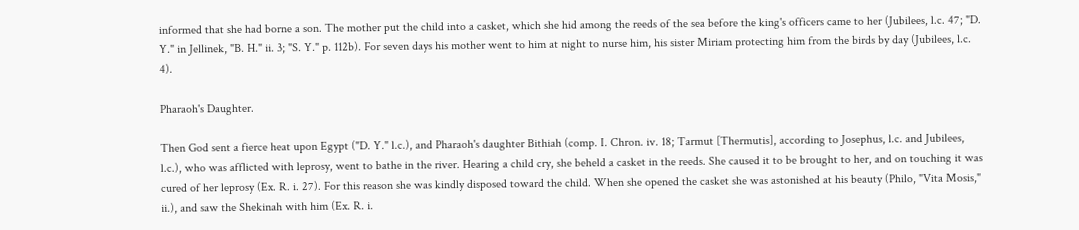informed that she had borne a son. The mother put the child into a casket, which she hid among the reeds of the sea before the king's officers came to her (Jubilees, l.c. 47; "D. Y." in Jellinek, "B. H." ii. 3; "S. Y." p. 112b). For seven days his mother went to him at night to nurse him, his sister Miriam protecting him from the birds by day (Jubilees, l.c. 4).

Pharaoh's Daughter.

Then God sent a fierce heat upon Egypt ("D. Y." l.c.), and Pharaoh's daughter Bithiah (comp. I. Chron. iv. 18; Tarmut [Thermutis], according to Josephus, l.c. and Jubilees, l.c.), who was afflicted with leprosy, went to bathe in the river. Hearing a child cry, she beheld a casket in the reeds. She caused it to be brought to her, and on touching it was cured of her leprosy (Ex. R. i. 27). For this reason she was kindly disposed toward the child. When she opened the casket she was astonished at his beauty (Philo, "Vita Mosis," ii.), and saw the Shekinah with him (Ex. R. i.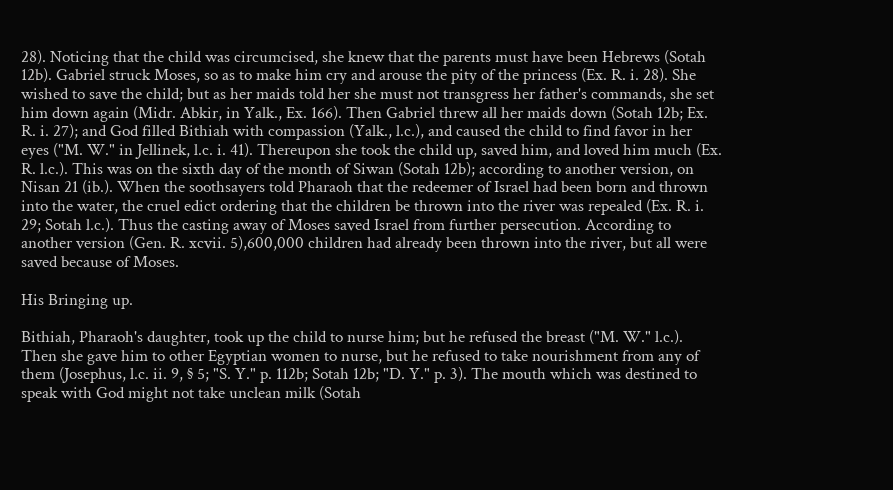28). Noticing that the child was circumcised, she knew that the parents must have been Hebrews (Sotah 12b). Gabriel struck Moses, so as to make him cry and arouse the pity of the princess (Ex. R. i. 28). She wished to save the child; but as her maids told her she must not transgress her father's commands, she set him down again (Midr. Abkir, in Yalk., Ex. 166). Then Gabriel threw all her maids down (Sotah 12b; Ex. R. i. 27); and God filled Bithiah with compassion (Yalk., l.c.), and caused the child to find favor in her eyes ("M. W." in Jellinek, l.c. i. 41). Thereupon she took the child up, saved him, and loved him much (Ex. R. l.c.). This was on the sixth day of the month of Siwan (Sotah 12b); according to another version, on Nisan 21 (ib.). When the soothsayers told Pharaoh that the redeemer of Israel had been born and thrown into the water, the cruel edict ordering that the children be thrown into the river was repealed (Ex. R. i. 29; Sotah l.c.). Thus the casting away of Moses saved Israel from further persecution. According to another version (Gen. R. xcvii. 5),600,000 children had already been thrown into the river, but all were saved because of Moses.

His Bringing up.

Bithiah, Pharaoh's daughter, took up the child to nurse him; but he refused the breast ("M. W." l.c.). Then she gave him to other Egyptian women to nurse, but he refused to take nourishment from any of them (Josephus, l.c. ii. 9, § 5; "S. Y." p. 112b; Sotah 12b; "D. Y." p. 3). The mouth which was destined to speak with God might not take unclean milk (Sotah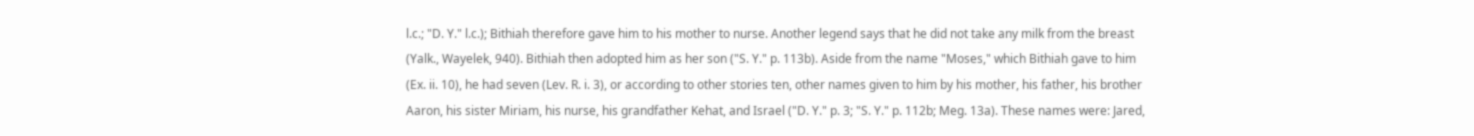l.c.; "D. Y." l.c.); Bithiah therefore gave him to his mother to nurse. Another legend says that he did not take any milk from the breast (Yalk., Wayelek, 940). Bithiah then adopted him as her son ("S. Y." p. 113b). Aside from the name "Moses," which Bithiah gave to him (Ex. ii. 10), he had seven (Lev. R. i. 3), or according to other stories ten, other names given to him by his mother, his father, his brother Aaron, his sister Miriam, his nurse, his grandfather Kehat, and Israel ("D. Y." p. 3; "S. Y." p. 112b; Meg. 13a). These names were: Jared,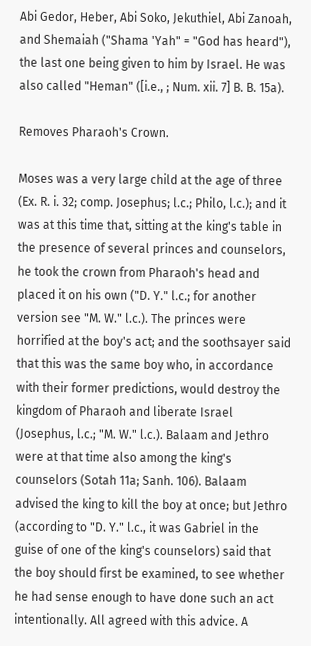Abi Gedor, Heber, Abi Soko, Jekuthiel, Abi Zanoah, and Shemaiah ("Shama 'Yah" = "God has heard"), the last one being given to him by Israel. He was also called "Heman" ([i.e., ; Num. xii. 7] B. B. 15a).

Removes Pharaoh's Crown.

Moses was a very large child at the age of three (Ex. R. i. 32; comp. Josephus; l.c.; Philo, l.c.); and it was at this time that, sitting at the king's table in the presence of several princes and counselors, he took the crown from Pharaoh's head and placed it on his own ("D. Y." l.c.; for another version see "M. W." l.c.). The princes were horrified at the boy's act; and the soothsayer said that this was the same boy who, in accordance with their former predictions, would destroy the kingdom of Pharaoh and liberate Israel (Josephus, l.c.; "M. W." l.c.). Balaam and Jethro were at that time also among the king's counselors (Sotah 11a; Sanh. 106). Balaam advised the king to kill the boy at once; but Jethro (according to "D. Y." l.c., it was Gabriel in the guise of one of the king's counselors) said that the boy should first be examined, to see whether he had sense enough to have done such an act intentionally. All agreed with this advice. A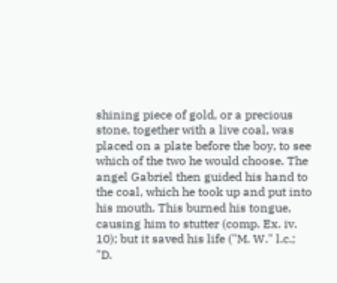shining piece of gold, or a precious stone, together with a live coal, was placed on a plate before the boy, to see which of the two he would choose. The angel Gabriel then guided his hand to the coal, which he took up and put into his mouth. This burned his tongue, causing him to stutter (comp. Ex. iv. 10); but it saved his life ("M. W." l.c.; "D.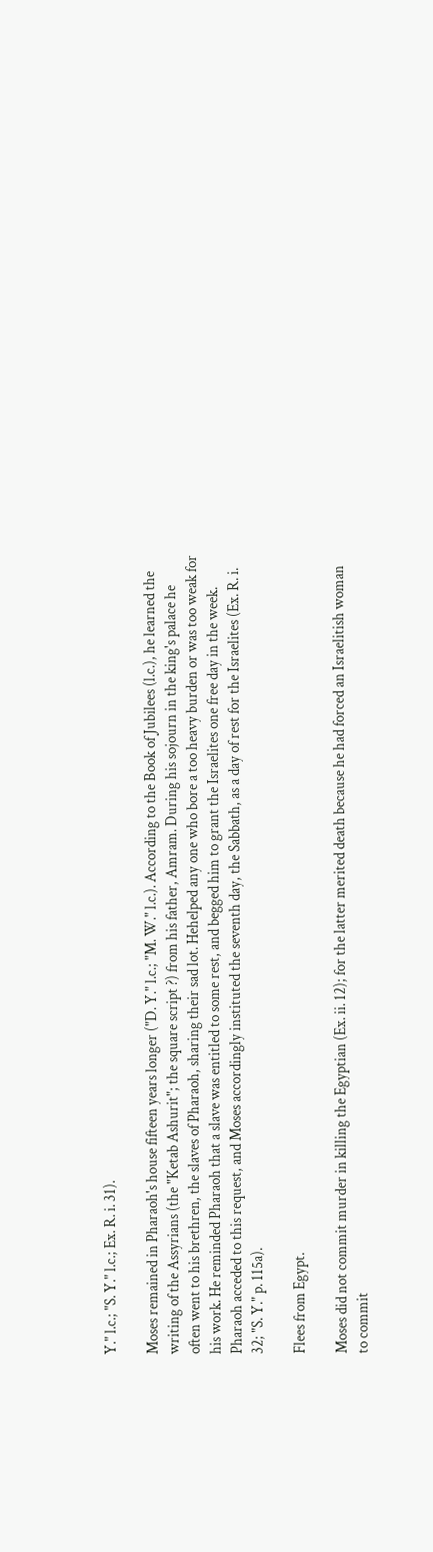Y." l.c.; "S. Y." l.c.; Ex. R. i. 31).

Moses remained in Pharaoh's house fifteen years longer ("D. Y." l.c.; "M. W." l.c.). According to the Book of Jubilees (l.c.), he learned the writing of the Assyrians (the "Ketab Ashurit"; the square script ?) from his father, Amram. During his sojourn in the king's palace he often went to his brethren, the slaves of Pharaoh, sharing their sad lot. Hehelped any one who bore a too heavy burden or was too weak for his work. He reminded Pharaoh that a slave was entitled to some rest, and begged him to grant the Israelites one free day in the week. Pharaoh acceded to this request, and Moses accordingly instituted the seventh day, the Sabbath, as a day of rest for the Israelites (Ex. R. i. 32; "S. Y." p. 115a).

Flees from Egypt.

Moses did not commit murder in killing the Egyptian (Ex. ii. 12); for the latter merited death because he had forced an Israelitish woman to commit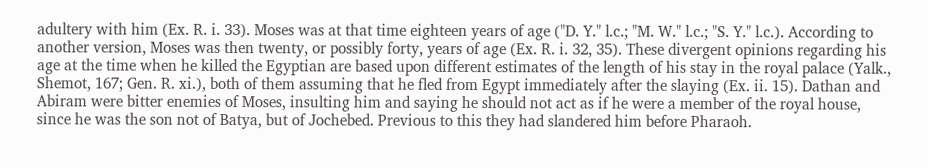adultery with him (Ex. R. i. 33). Moses was at that time eighteen years of age ("D. Y." l.c.; "M. W." l.c.; "S. Y." l.c.). According to another version, Moses was then twenty, or possibly forty, years of age (Ex. R. i. 32, 35). These divergent opinions regarding his age at the time when he killed the Egyptian are based upon different estimates of the length of his stay in the royal palace (Yalk., Shemot, 167; Gen. R. xi.), both of them assuming that he fled from Egypt immediately after the slaying (Ex. ii. 15). Dathan and Abiram were bitter enemies of Moses, insulting him and saying he should not act as if he were a member of the royal house, since he was the son not of Batya, but of Jochebed. Previous to this they had slandered him before Pharaoh.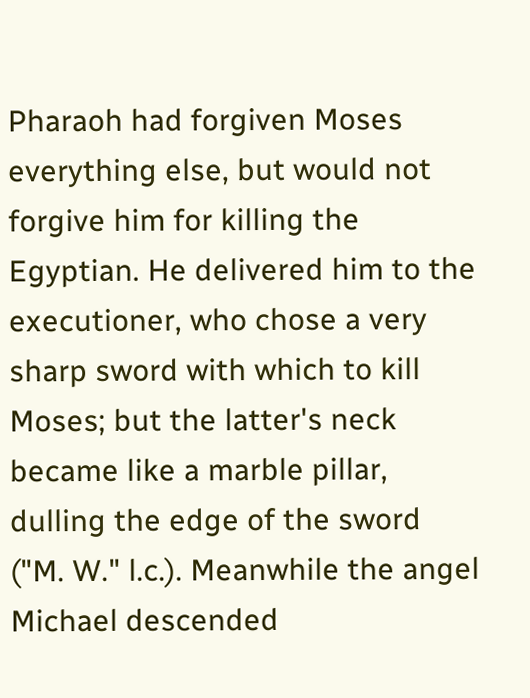Pharaoh had forgiven Moses everything else, but would not forgive him for killing the Egyptian. He delivered him to the executioner, who chose a very sharp sword with which to kill Moses; but the latter's neck became like a marble pillar, dulling the edge of the sword ("M. W." l.c.). Meanwhile the angel Michael descended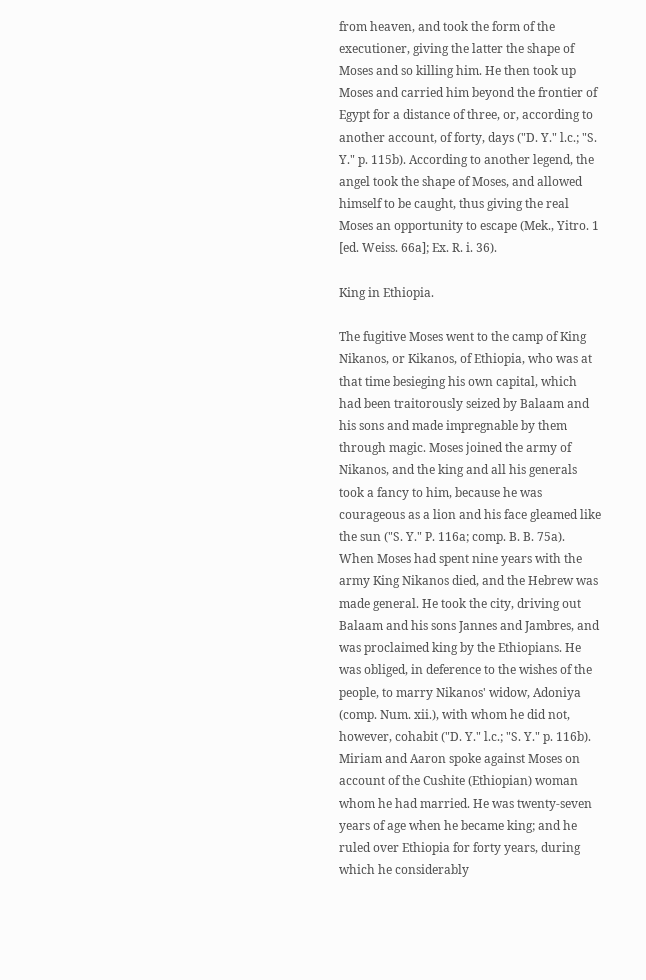from heaven, and took the form of the executioner, giving the latter the shape of Moses and so killing him. He then took up Moses and carried him beyond the frontier of Egypt for a distance of three, or, according to another account, of forty, days ("D. Y." l.c.; "S. Y." p. 115b). According to another legend, the angel took the shape of Moses, and allowed himself to be caught, thus giving the real Moses an opportunity to escape (Mek., Yitro. 1 [ed. Weiss. 66a]; Ex. R. i. 36).

King in Ethiopia.

The fugitive Moses went to the camp of King Nikanos, or Kikanos, of Ethiopia, who was at that time besieging his own capital, which had been traitorously seized by Balaam and his sons and made impregnable by them through magic. Moses joined the army of Nikanos, and the king and all his generals took a fancy to him, because he was courageous as a lion and his face gleamed like the sun ("S. Y." P. 116a; comp. B. B. 75a). When Moses had spent nine years with the army King Nikanos died, and the Hebrew was made general. He took the city, driving out Balaam and his sons Jannes and Jambres, and was proclaimed king by the Ethiopians. He was obliged, in deference to the wishes of the people, to marry Nikanos' widow, Adoniya (comp. Num. xii.), with whom he did not, however, cohabit ("D. Y." l.c.; "S. Y." p. 116b). Miriam and Aaron spoke against Moses on account of the Cushite (Ethiopian) woman whom he had married. He was twenty-seven years of age when he became king; and he ruled over Ethiopia for forty years, during which he considerably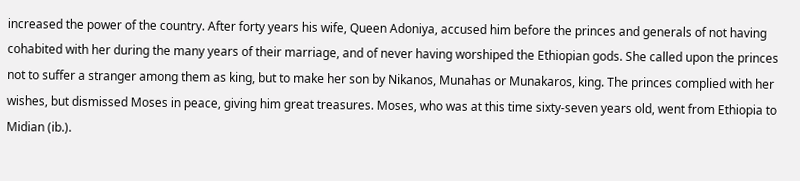increased the power of the country. After forty years his wife, Queen Adoniya, accused him before the princes and generals of not having cohabited with her during the many years of their marriage, and of never having worshiped the Ethiopian gods. She called upon the princes not to suffer a stranger among them as king, but to make her son by Nikanos, Munahas or Munakaros, king. The princes complied with her wishes, but dismissed Moses in peace, giving him great treasures. Moses, who was at this time sixty-seven years old, went from Ethiopia to Midian (ib.).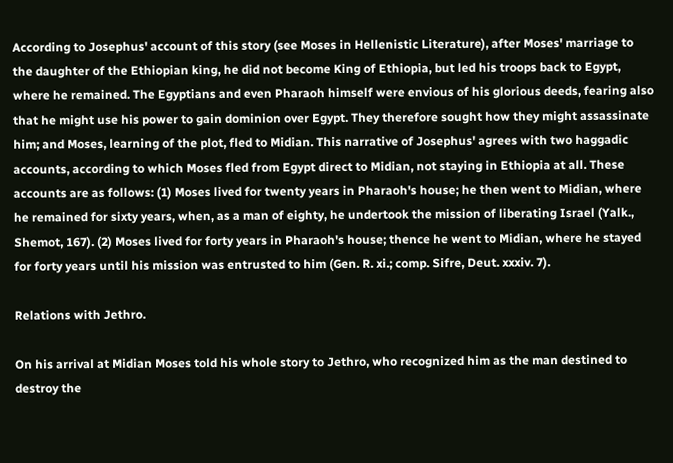According to Josephus' account of this story (see Moses in Hellenistic Literature), after Moses' marriage to the daughter of the Ethiopian king, he did not become King of Ethiopia, but led his troops back to Egypt, where he remained. The Egyptians and even Pharaoh himself were envious of his glorious deeds, fearing also that he might use his power to gain dominion over Egypt. They therefore sought how they might assassinate him; and Moses, learning of the plot, fled to Midian. This narrative of Josephus' agrees with two haggadic accounts, according to which Moses fled from Egypt direct to Midian, not staying in Ethiopia at all. These accounts are as follows: (1) Moses lived for twenty years in Pharaoh's house; he then went to Midian, where he remained for sixty years, when, as a man of eighty, he undertook the mission of liberating Israel (Yalk., Shemot, 167). (2) Moses lived for forty years in Pharaoh's house; thence he went to Midian, where he stayed for forty years until his mission was entrusted to him (Gen. R. xi.; comp. Sifre, Deut. xxxiv. 7).

Relations with Jethro.

On his arrival at Midian Moses told his whole story to Jethro, who recognized him as the man destined to destroy the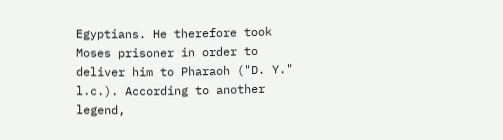Egyptians. He therefore took Moses prisoner in order to deliver him to Pharaoh ("D. Y." l.c.). According to another legend,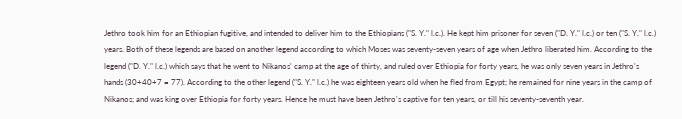Jethro took him for an Ethiopian fugitive, and intended to deliver him to the Ethiopians ("S. Y." l.c.). He kept him prisoner for seven ("D. Y." l.c.) or ten ("S. Y." l.c.) years. Both of these legends are based on another legend according to which Moses was seventy-seven years of age when Jethro liberated him. According to the legend ("D. Y." l.c.) which says that he went to Nikanos' camp at the age of thirty, and ruled over Ethiopia for forty years, he was only seven years in Jethro's hands (30+40+7 = 77). According to the other legend ("S. Y." l.c.) he was eighteen years old when he fled from Egypt; he remained for nine years in the camp of Nikanos; and was king over Ethiopia for forty years. Hence he must have been Jethro's captive for ten years, or till his seventy-seventh year.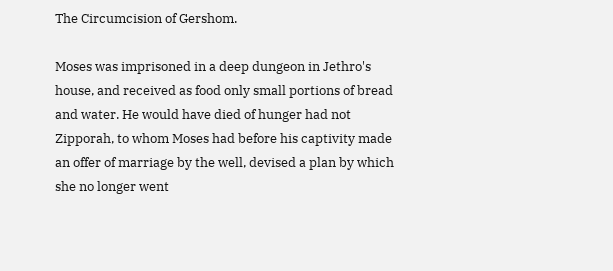The Circumcision of Gershom.

Moses was imprisoned in a deep dungeon in Jethro's house, and received as food only small portions of bread and water. He would have died of hunger had not Zipporah, to whom Moses had before his captivity made an offer of marriage by the well, devised a plan by which she no longer went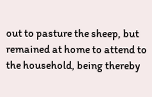out to pasture the sheep, but remained at home to attend to the household, being thereby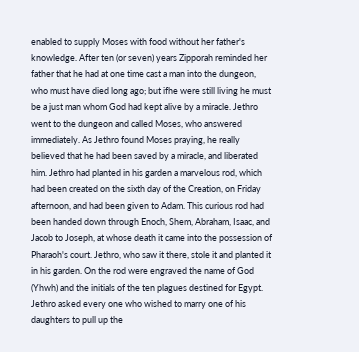enabled to supply Moses with food without her father's knowledge. After ten (or seven) years Zipporah reminded her father that he had at one time cast a man into the dungeon, who must have died long ago; but ifhe were still living he must be a just man whom God had kept alive by a miracle. Jethro went to the dungeon and called Moses, who answered immediately. As Jethro found Moses praying, he really believed that he had been saved by a miracle, and liberated him. Jethro had planted in his garden a marvelous rod, which had been created on the sixth day of the Creation, on Friday afternoon, and had been given to Adam. This curious rod had been handed down through Enoch, Shem, Abraham, Isaac, and Jacob to Joseph, at whose death it came into the possession of Pharaoh's court. Jethro, who saw it there, stole it and planted it in his garden. On the rod were engraved the name of God (Yhwh) and the initials of the ten plagues destined for Egypt. Jethro asked every one who wished to marry one of his daughters to pull up the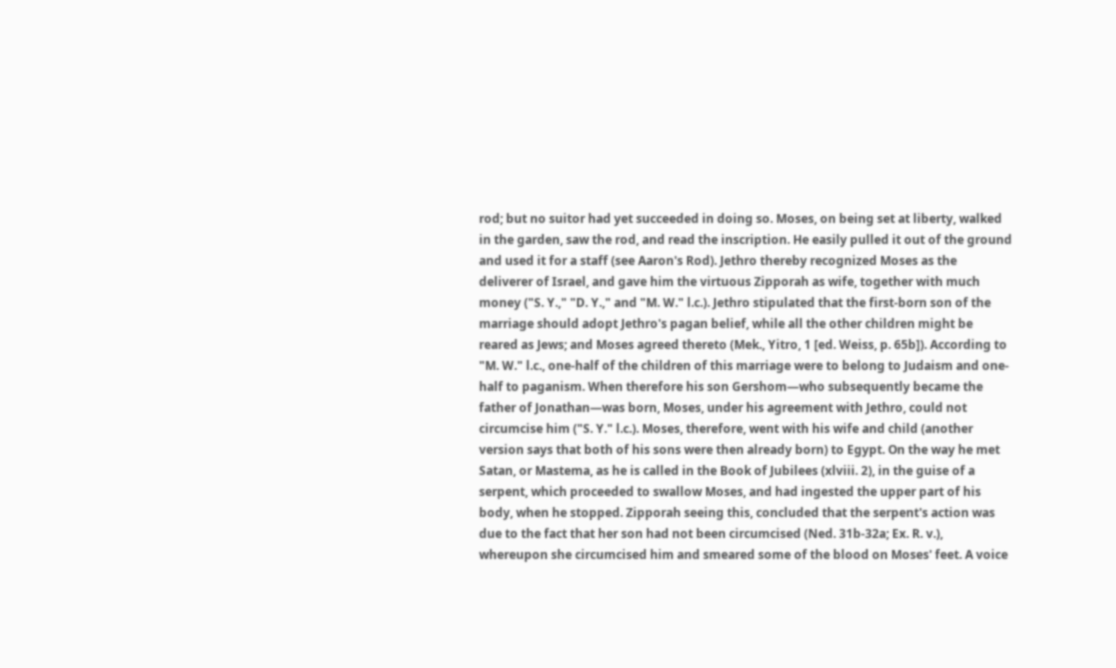rod; but no suitor had yet succeeded in doing so. Moses, on being set at liberty, walked in the garden, saw the rod, and read the inscription. He easily pulled it out of the ground and used it for a staff (see Aaron's Rod). Jethro thereby recognized Moses as the deliverer of Israel, and gave him the virtuous Zipporah as wife, together with much money ("S. Y.," "D. Y.," and "M. W." l.c.). Jethro stipulated that the first-born son of the marriage should adopt Jethro's pagan belief, while all the other children might be reared as Jews; and Moses agreed thereto (Mek., Yitro, 1 [ed. Weiss, p. 65b]). According to "M. W." l.c., one-half of the children of this marriage were to belong to Judaism and one-half to paganism. When therefore his son Gershom—who subsequently became the father of Jonathan—was born, Moses, under his agreement with Jethro, could not circumcise him ("S. Y." l.c.). Moses, therefore, went with his wife and child (another version says that both of his sons were then already born) to Egypt. On the way he met Satan, or Mastema, as he is called in the Book of Jubilees (xlviii. 2), in the guise of a serpent, which proceeded to swallow Moses, and had ingested the upper part of his body, when he stopped. Zipporah seeing this, concluded that the serpent's action was due to the fact that her son had not been circumcised (Ned. 31b-32a; Ex. R. v.), whereupon she circumcised him and smeared some of the blood on Moses' feet. A voice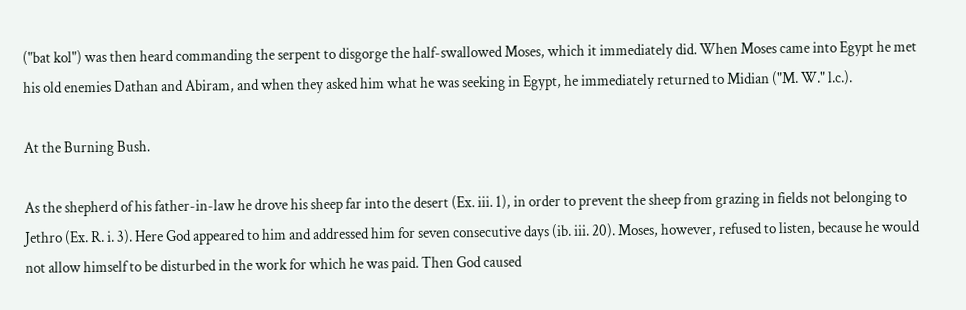("bat kol") was then heard commanding the serpent to disgorge the half-swallowed Moses, which it immediately did. When Moses came into Egypt he met his old enemies Dathan and Abiram, and when they asked him what he was seeking in Egypt, he immediately returned to Midian ("M. W." l.c.).

At the Burning Bush.

As the shepherd of his father-in-law he drove his sheep far into the desert (Ex. iii. 1), in order to prevent the sheep from grazing in fields not belonging to Jethro (Ex. R. i. 3). Here God appeared to him and addressed him for seven consecutive days (ib. iii. 20). Moses, however, refused to listen, because he would not allow himself to be disturbed in the work for which he was paid. Then God caused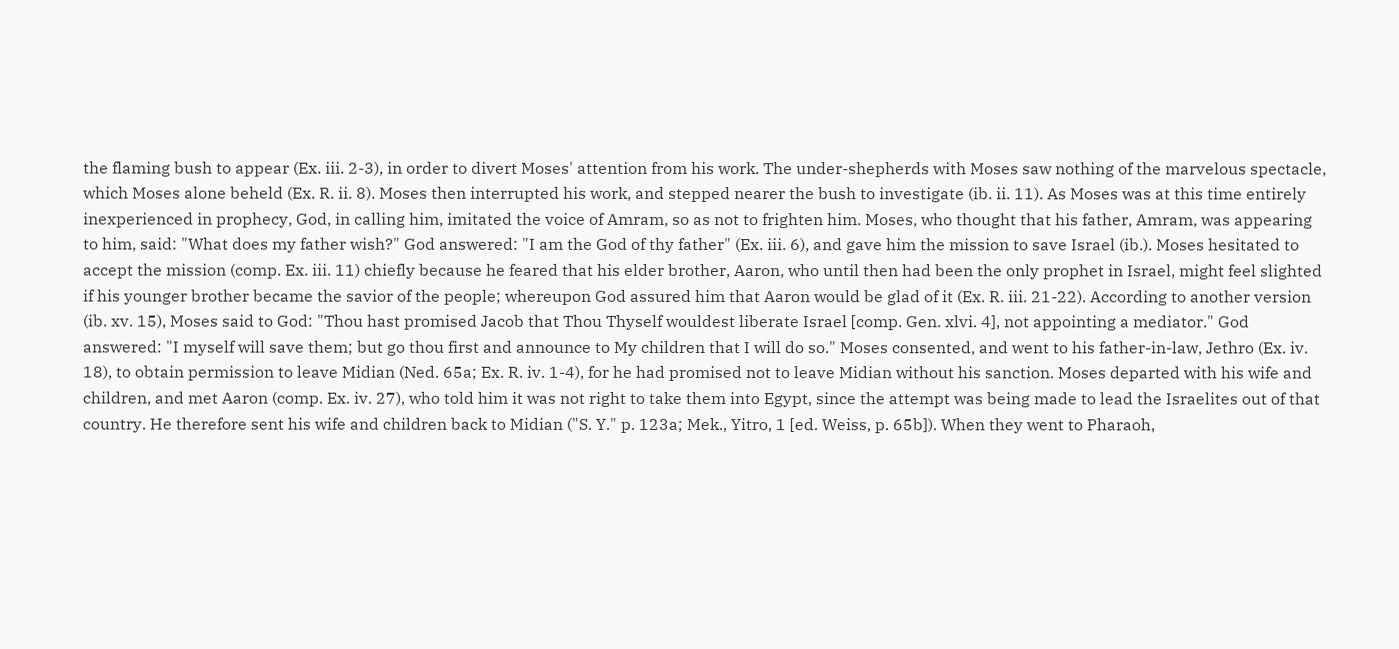the flaming bush to appear (Ex. iii. 2-3), in order to divert Moses' attention from his work. The under-shepherds with Moses saw nothing of the marvelous spectacle, which Moses alone beheld (Ex. R. ii. 8). Moses then interrupted his work, and stepped nearer the bush to investigate (ib. ii. 11). As Moses was at this time entirely inexperienced in prophecy, God, in calling him, imitated the voice of Amram, so as not to frighten him. Moses, who thought that his father, Amram, was appearing to him, said: "What does my father wish?" God answered: "I am the God of thy father" (Ex. iii. 6), and gave him the mission to save Israel (ib.). Moses hesitated to accept the mission (comp. Ex. iii. 11) chiefly because he feared that his elder brother, Aaron, who until then had been the only prophet in Israel, might feel slighted if his younger brother became the savior of the people; whereupon God assured him that Aaron would be glad of it (Ex. R. iii. 21-22). According to another version (ib. xv. 15), Moses said to God: "Thou hast promised Jacob that Thou Thyself wouldest liberate Israel [comp. Gen. xlvi. 4], not appointing a mediator." God answered: "I myself will save them; but go thou first and announce to My children that I will do so." Moses consented, and went to his father-in-law, Jethro (Ex. iv. 18), to obtain permission to leave Midian (Ned. 65a; Ex. R. iv. 1-4), for he had promised not to leave Midian without his sanction. Moses departed with his wife and children, and met Aaron (comp. Ex. iv. 27), who told him it was not right to take them into Egypt, since the attempt was being made to lead the Israelites out of that country. He therefore sent his wife and children back to Midian ("S. Y." p. 123a; Mek., Yitro, 1 [ed. Weiss, p. 65b]). When they went to Pharaoh,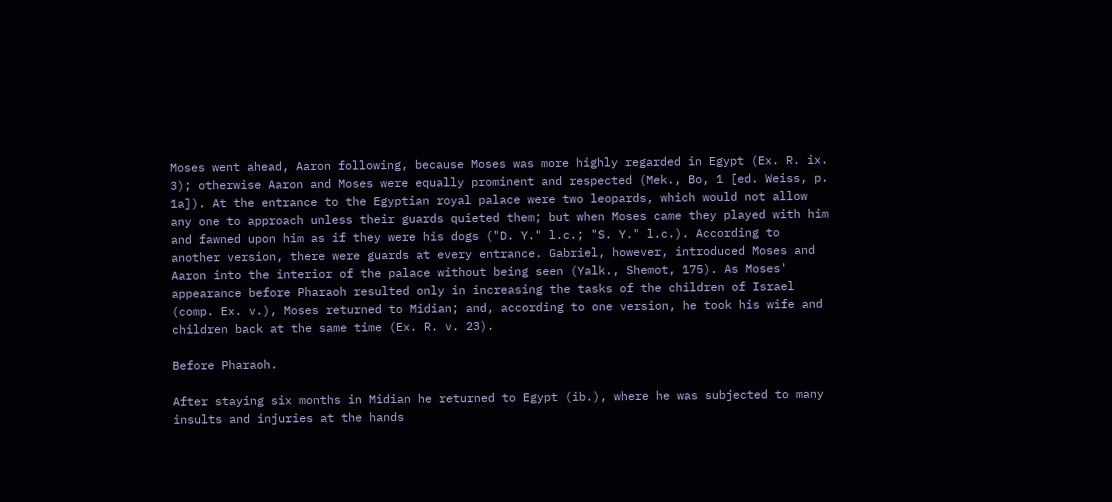Moses went ahead, Aaron following, because Moses was more highly regarded in Egypt (Ex. R. ix. 3); otherwise Aaron and Moses were equally prominent and respected (Mek., Bo, 1 [ed. Weiss, p. 1a]). At the entrance to the Egyptian royal palace were two leopards, which would not allow any one to approach unless their guards quieted them; but when Moses came they played with him and fawned upon him as if they were his dogs ("D. Y." l.c.; "S. Y." l.c.). According to another version, there were guards at every entrance. Gabriel, however, introduced Moses and Aaron into the interior of the palace without being seen (Yalk., Shemot, 175). As Moses' appearance before Pharaoh resulted only in increasing the tasks of the children of Israel (comp. Ex. v.), Moses returned to Midian; and, according to one version, he took his wife and children back at the same time (Ex. R. v. 23).

Before Pharaoh.

After staying six months in Midian he returned to Egypt (ib.), where he was subjected to many insults and injuries at the hands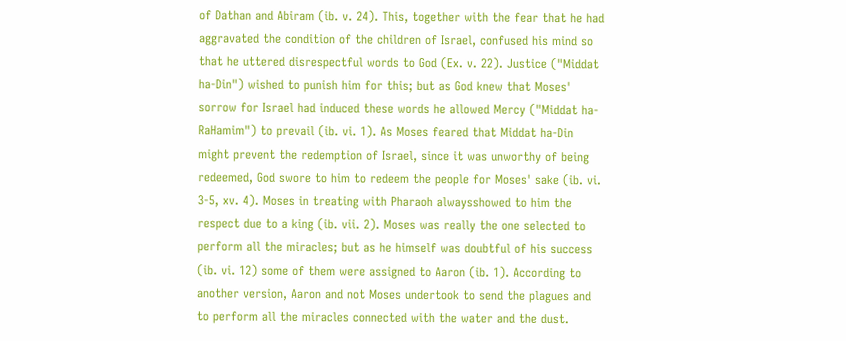of Dathan and Abiram (ib. v. 24). This, together with the fear that he had aggravated the condition of the children of Israel, confused his mind so that he uttered disrespectful words to God (Ex. v. 22). Justice ("Middat ha-Din") wished to punish him for this; but as God knew that Moses' sorrow for Israel had induced these words he allowed Mercy ("Middat ha-RaHamim") to prevail (ib. vi. 1). As Moses feared that Middat ha-Din might prevent the redemption of Israel, since it was unworthy of being redeemed, God swore to him to redeem the people for Moses' sake (ib. vi. 3-5, xv. 4). Moses in treating with Pharaoh alwaysshowed to him the respect due to a king (ib. vii. 2). Moses was really the one selected to perform all the miracles; but as he himself was doubtful of his success (ib. vi. 12) some of them were assigned to Aaron (ib. 1). According to another version, Aaron and not Moses undertook to send the plagues and to perform all the miracles connected with the water and the dust.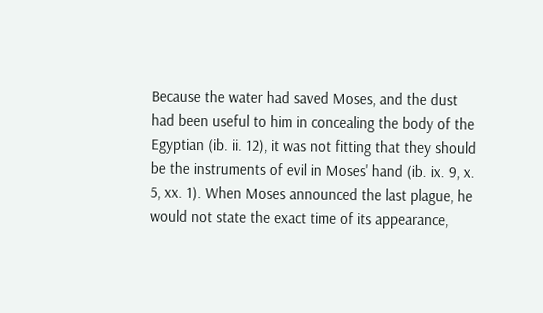Because the water had saved Moses, and the dust had been useful to him in concealing the body of the Egyptian (ib. ii. 12), it was not fitting that they should be the instruments of evil in Moses' hand (ib. ix. 9, x. 5, xx. 1). When Moses announced the last plague, he would not state the exact time of its appearance,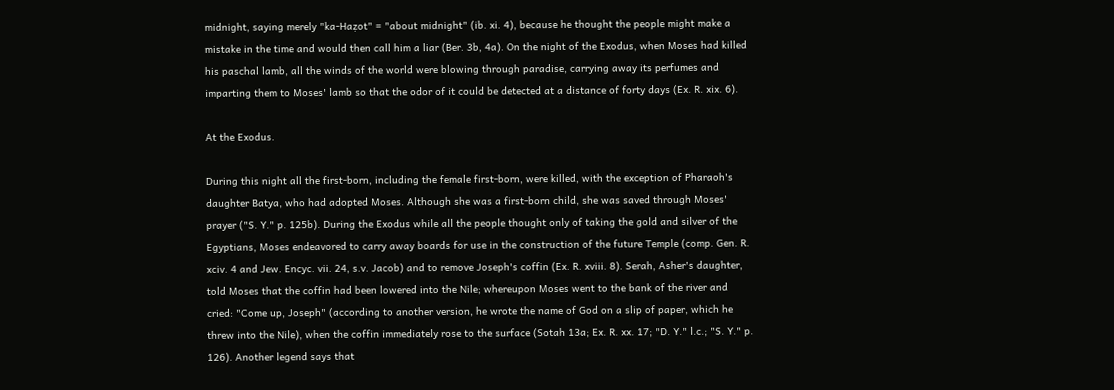midnight, saying merely "ka-Haẓot" = "about midnight" (ib. xi. 4), because he thought the people might make a mistake in the time and would then call him a liar (Ber. 3b, 4a). On the night of the Exodus, when Moses had killed his paschal lamb, all the winds of the world were blowing through paradise, carrying away its perfumes and imparting them to Moses' lamb so that the odor of it could be detected at a distance of forty days (Ex. R. xix. 6).

At the Exodus.

During this night all the first-born, including the female first-born, were killed, with the exception of Pharaoh's daughter Batya, who had adopted Moses. Although she was a first-born child, she was saved through Moses' prayer ("S. Y." p. 125b). During the Exodus while all the people thought only of taking the gold and silver of the Egyptians, Moses endeavored to carry away boards for use in the construction of the future Temple (comp. Gen. R. xciv. 4 and Jew. Encyc. vii. 24, s.v. Jacob) and to remove Joseph's coffin (Ex. R. xviii. 8). Serah, Asher's daughter, told Moses that the coffin had been lowered into the Nile; whereupon Moses went to the bank of the river and cried: "Come up, Joseph" (according to another version, he wrote the name of God on a slip of paper, which he threw into the Nile), when the coffin immediately rose to the surface (Sotah 13a; Ex. R. xx. 17; "D. Y." l.c.; "S. Y." p. 126). Another legend says that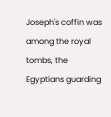Joseph's coffin was among the royal tombs, the Egyptians guarding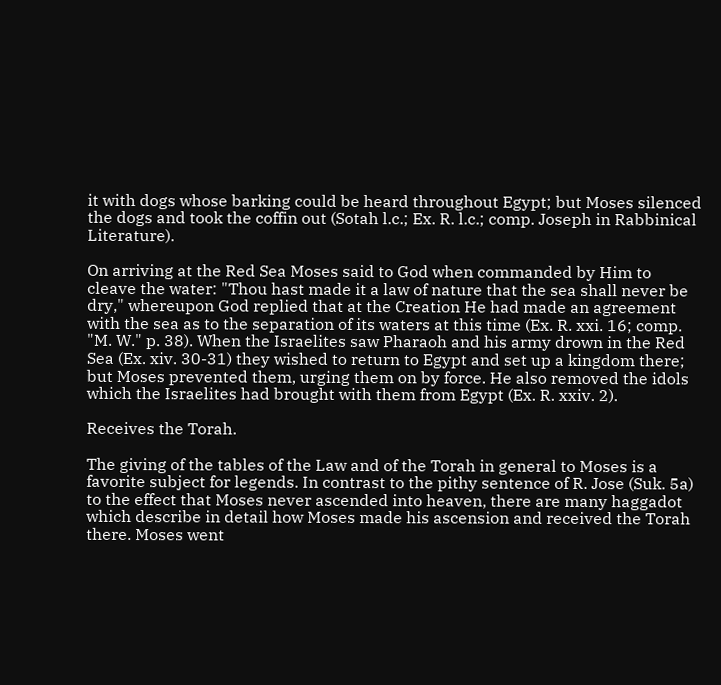it with dogs whose barking could be heard throughout Egypt; but Moses silenced the dogs and took the coffin out (Sotah l.c.; Ex. R. l.c.; comp. Joseph in Rabbinical Literature).

On arriving at the Red Sea Moses said to God when commanded by Him to cleave the water: "Thou hast made it a law of nature that the sea shall never be dry," whereupon God replied that at the Creation He had made an agreement with the sea as to the separation of its waters at this time (Ex. R. xxi. 16; comp. "M. W." p. 38). When the Israelites saw Pharaoh and his army drown in the Red Sea (Ex. xiv. 30-31) they wished to return to Egypt and set up a kingdom there; but Moses prevented them, urging them on by force. He also removed the idols which the Israelites had brought with them from Egypt (Ex. R. xxiv. 2).

Receives the Torah.

The giving of the tables of the Law and of the Torah in general to Moses is a favorite subject for legends. In contrast to the pithy sentence of R. Jose (Suk. 5a) to the effect that Moses never ascended into heaven, there are many haggadot which describe in detail how Moses made his ascension and received the Torah there. Moses went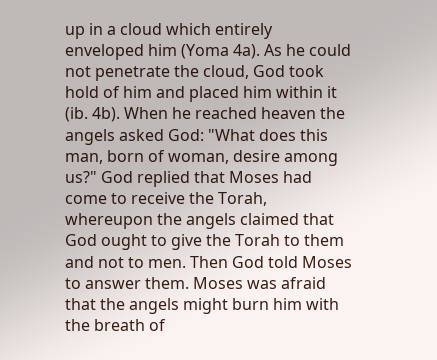up in a cloud which entirely enveloped him (Yoma 4a). As he could not penetrate the cloud, God took hold of him and placed him within it (ib. 4b). When he reached heaven the angels asked God: "What does this man, born of woman, desire among us?" God replied that Moses had come to receive the Torah, whereupon the angels claimed that God ought to give the Torah to them and not to men. Then God told Moses to answer them. Moses was afraid that the angels might burn him with the breath of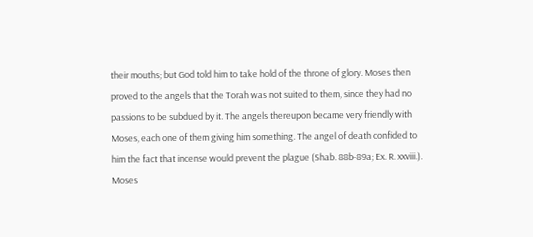their mouths; but God told him to take hold of the throne of glory. Moses then proved to the angels that the Torah was not suited to them, since they had no passions to be subdued by it. The angels thereupon became very friendly with Moses, each one of them giving him something. The angel of death confided to him the fact that incense would prevent the plague (Shab. 88b-89a; Ex. R. xxviii.). Moses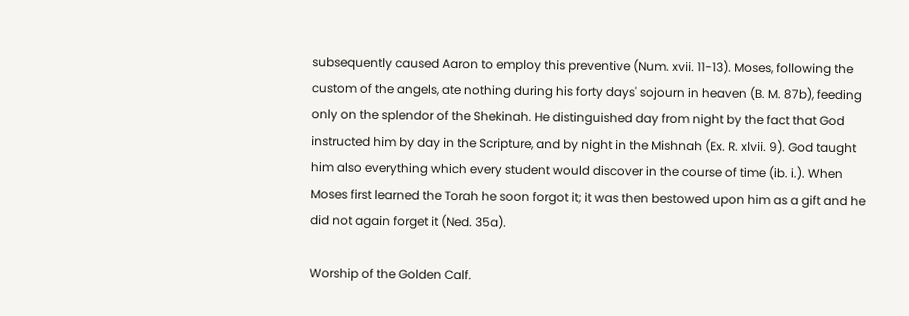subsequently caused Aaron to employ this preventive (Num. xvii. 11-13). Moses, following the custom of the angels, ate nothing during his forty days' sojourn in heaven (B. M. 87b), feeding only on the splendor of the Shekinah. He distinguished day from night by the fact that God instructed him by day in the Scripture, and by night in the Mishnah (Ex. R. xlvii. 9). God taught him also everything which every student would discover in the course of time (ib. i.). When Moses first learned the Torah he soon forgot it; it was then bestowed upon him as a gift and he did not again forget it (Ned. 35a).

Worship of the Golden Calf.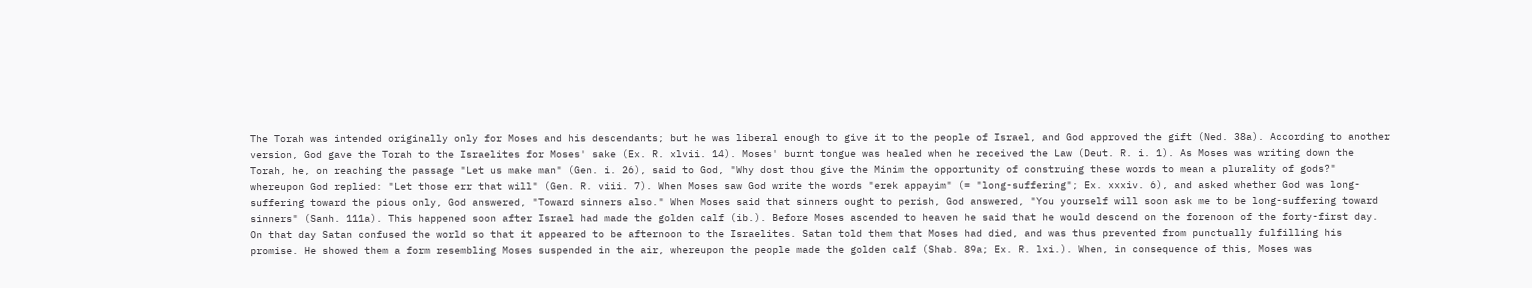The Torah was intended originally only for Moses and his descendants; but he was liberal enough to give it to the people of Israel, and God approved the gift (Ned. 38a). According to another version, God gave the Torah to the Israelites for Moses' sake (Ex. R. xlvii. 14). Moses' burnt tongue was healed when he received the Law (Deut. R. i. 1). As Moses was writing down the Torah, he, on reaching the passage "Let us make man" (Gen. i. 26), said to God, "Why dost thou give the Minim the opportunity of construing these words to mean a plurality of gods?" whereupon God replied: "Let those err that will" (Gen. R. viii. 7). When Moses saw God write the words "erek appayim" (= "long-suffering"; Ex. xxxiv. 6), and asked whether God was long-suffering toward the pious only, God answered, "Toward sinners also." When Moses said that sinners ought to perish, God answered, "You yourself will soon ask me to be long-suffering toward sinners" (Sanh. 111a). This happened soon after Israel had made the golden calf (ib.). Before Moses ascended to heaven he said that he would descend on the forenoon of the forty-first day. On that day Satan confused the world so that it appeared to be afternoon to the Israelites. Satan told them that Moses had died, and was thus prevented from punctually fulfilling his promise. He showed them a form resembling Moses suspended in the air, whereupon the people made the golden calf (Shab. 89a; Ex. R. lxi.). When, in consequence of this, Moses was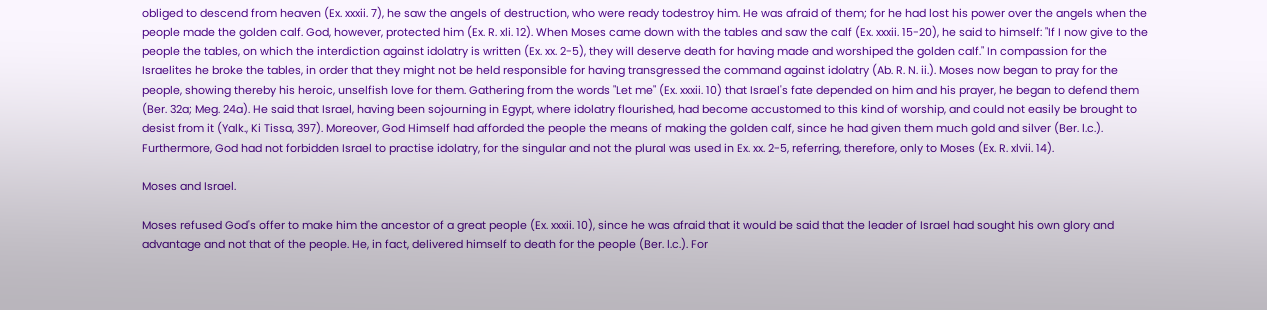obliged to descend from heaven (Ex. xxxii. 7), he saw the angels of destruction, who were ready todestroy him. He was afraid of them; for he had lost his power over the angels when the people made the golden calf. God, however, protected him (Ex. R. xli. 12). When Moses came down with the tables and saw the calf (Ex. xxxii. 15-20), he said to himself: "If I now give to the people the tables, on which the interdiction against idolatry is written (Ex. xx. 2-5), they will deserve death for having made and worshiped the golden calf." In compassion for the Israelites he broke the tables, in order that they might not be held responsible for having transgressed the command against idolatry (Ab. R. N. ii.). Moses now began to pray for the people, showing thereby his heroic, unselfish love for them. Gathering from the words "Let me" (Ex. xxxii. 10) that Israel's fate depended on him and his prayer, he began to defend them (Ber. 32a; Meg. 24a). He said that Israel, having been sojourning in Egypt, where idolatry flourished, had become accustomed to this kind of worship, and could not easily be brought to desist from it (Yalk., Ki Tissa, 397). Moreover, God Himself had afforded the people the means of making the golden calf, since he had given them much gold and silver (Ber. l.c.). Furthermore, God had not forbidden Israel to practise idolatry, for the singular and not the plural was used in Ex. xx. 2-5, referring, therefore, only to Moses (Ex. R. xlvii. 14).

Moses and Israel.

Moses refused God's offer to make him the ancestor of a great people (Ex. xxxii. 10), since he was afraid that it would be said that the leader of Israel had sought his own glory and advantage and not that of the people. He, in fact, delivered himself to death for the people (Ber. l.c.). For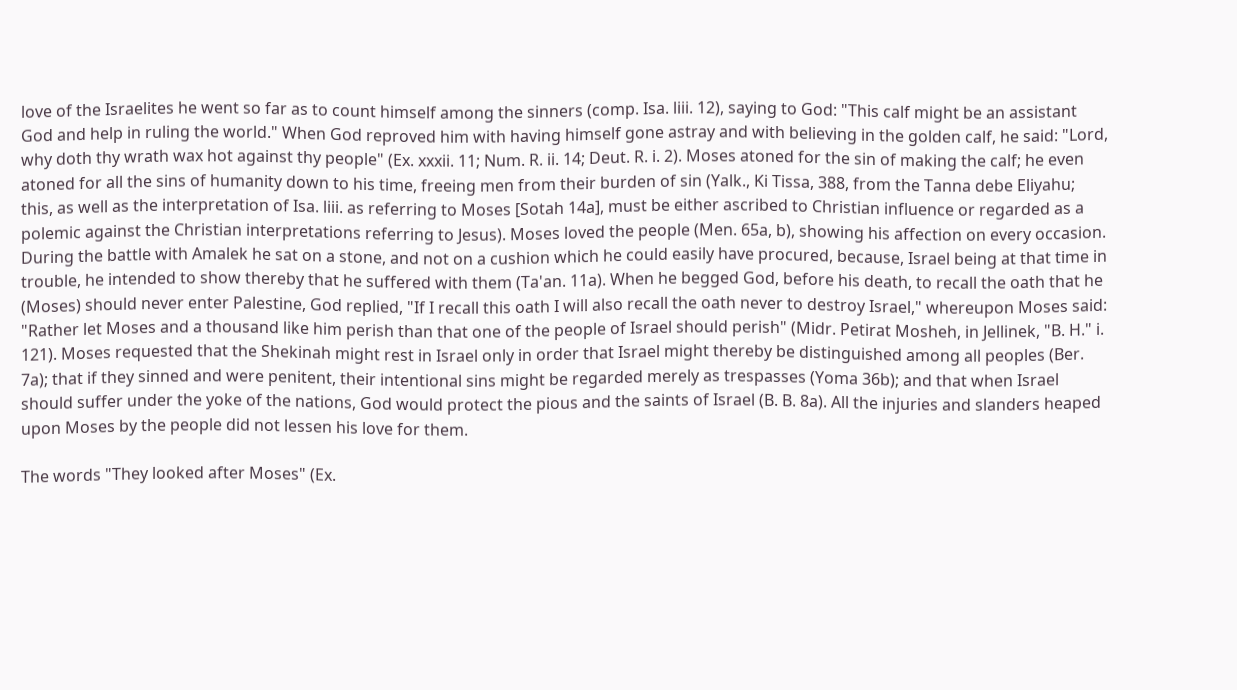love of the Israelites he went so far as to count himself among the sinners (comp. Isa. liii. 12), saying to God: "This calf might be an assistant God and help in ruling the world." When God reproved him with having himself gone astray and with believing in the golden calf, he said: "Lord, why doth thy wrath wax hot against thy people" (Ex. xxxii. 11; Num. R. ii. 14; Deut. R. i. 2). Moses atoned for the sin of making the calf; he even atoned for all the sins of humanity down to his time, freeing men from their burden of sin (Yalk., Ki Tissa, 388, from the Tanna debe Eliyahu; this, as well as the interpretation of Isa. liii. as referring to Moses [Sotah 14a], must be either ascribed to Christian influence or regarded as a polemic against the Christian interpretations referring to Jesus). Moses loved the people (Men. 65a, b), showing his affection on every occasion. During the battle with Amalek he sat on a stone, and not on a cushion which he could easily have procured, because, Israel being at that time in trouble, he intended to show thereby that he suffered with them (Ta'an. 11a). When he begged God, before his death, to recall the oath that he (Moses) should never enter Palestine, God replied, "If I recall this oath I will also recall the oath never to destroy Israel," whereupon Moses said: "Rather let Moses and a thousand like him perish than that one of the people of Israel should perish" (Midr. Petirat Mosheh, in Jellinek, "B. H." i. 121). Moses requested that the Shekinah might rest in Israel only in order that Israel might thereby be distinguished among all peoples (Ber. 7a); that if they sinned and were penitent, their intentional sins might be regarded merely as trespasses (Yoma 36b); and that when Israel should suffer under the yoke of the nations, God would protect the pious and the saints of Israel (B. B. 8a). All the injuries and slanders heaped upon Moses by the people did not lessen his love for them.

The words "They looked after Moses" (Ex.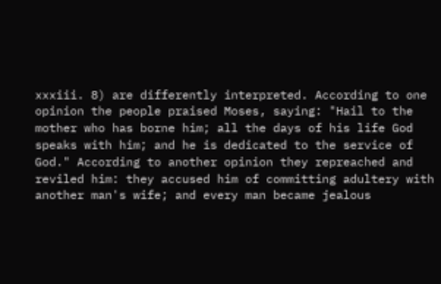xxxiii. 8) are differently interpreted. According to one opinion the people praised Moses, saying: "Hail to the mother who has borne him; all the days of his life God speaks with him; and he is dedicated to the service of God." According to another opinion they repreached and reviled him: they accused him of committing adultery with another man's wife; and every man became jealous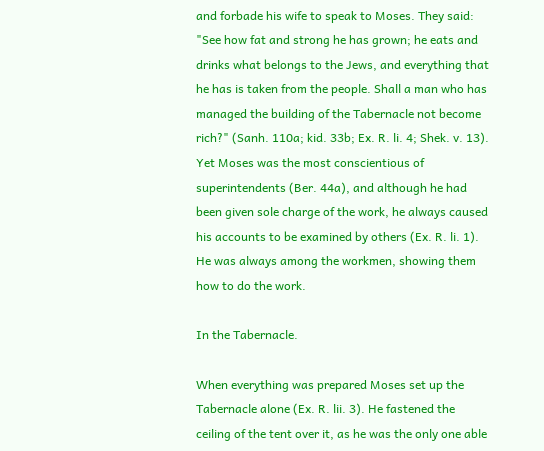and forbade his wife to speak to Moses. They said: "See how fat and strong he has grown; he eats and drinks what belongs to the Jews, and everything that he has is taken from the people. Shall a man who has managed the building of the Tabernacle not become rich?" (Sanh. 110a; kid. 33b; Ex. R. li. 4; Shek. v. 13). Yet Moses was the most conscientious of superintendents (Ber. 44a), and although he had been given sole charge of the work, he always caused his accounts to be examined by others (Ex. R. li. 1). He was always among the workmen, showing them how to do the work.

In the Tabernacle.

When everything was prepared Moses set up the Tabernacle alone (Ex. R. lii. 3). He fastened the ceiling of the tent over it, as he was the only one able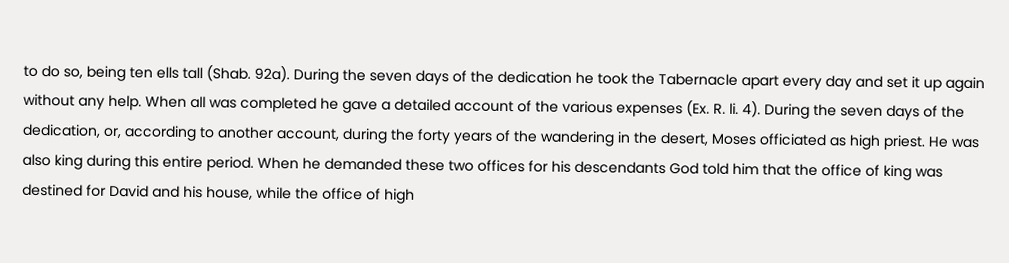to do so, being ten ells tall (Shab. 92a). During the seven days of the dedication he took the Tabernacle apart every day and set it up again without any help. When all was completed he gave a detailed account of the various expenses (Ex. R. li. 4). During the seven days of the dedication, or, according to another account, during the forty years of the wandering in the desert, Moses officiated as high priest. He was also king during this entire period. When he demanded these two offices for his descendants God told him that the office of king was destined for David and his house, while the office of high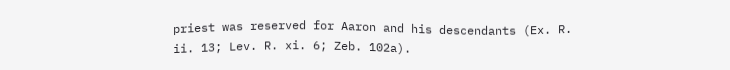priest was reserved for Aaron and his descendants (Ex. R. ii. 13; Lev. R. xi. 6; Zeb. 102a).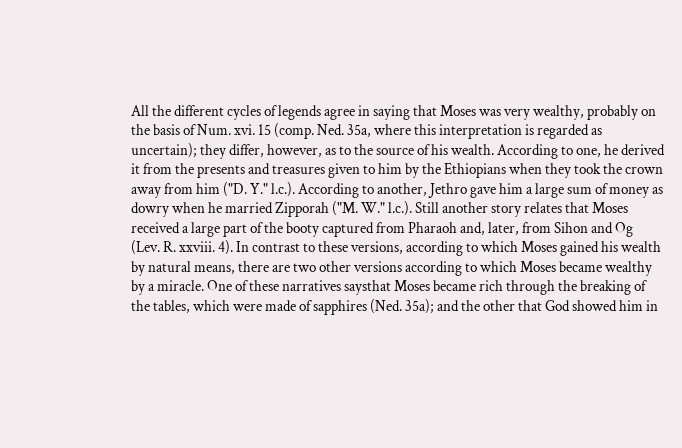All the different cycles of legends agree in saying that Moses was very wealthy, probably on the basis of Num. xvi. 15 (comp. Ned. 35a, where this interpretation is regarded as uncertain); they differ, however, as to the source of his wealth. According to one, he derived it from the presents and treasures given to him by the Ethiopians when they took the crown away from him ("D. Y." l.c.). According to another, Jethro gave him a large sum of money as dowry when he married Zipporah ("M. W." l.c.). Still another story relates that Moses received a large part of the booty captured from Pharaoh and, later, from Sihon and Og (Lev. R. xxviii. 4). In contrast to these versions, according to which Moses gained his wealth by natural means, there are two other versions according to which Moses became wealthy by a miracle. One of these narratives saysthat Moses became rich through the breaking of the tables, which were made of sapphires (Ned. 35a); and the other that God showed him in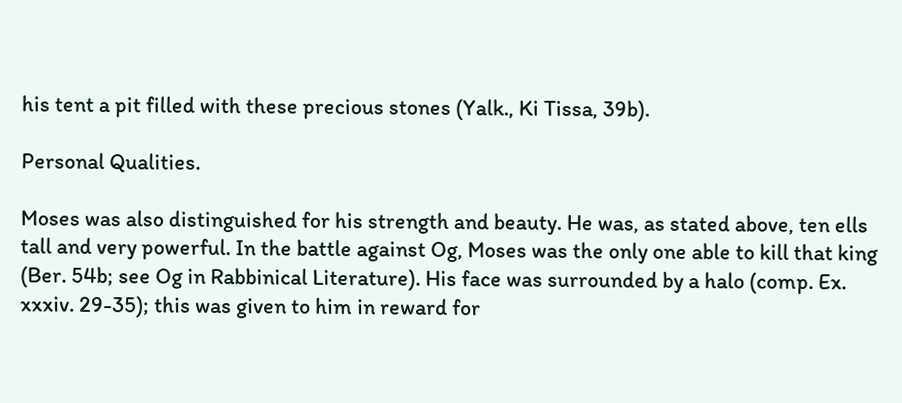his tent a pit filled with these precious stones (Yalk., Ki Tissa, 39b).

Personal Qualities.

Moses was also distinguished for his strength and beauty. He was, as stated above, ten ells tall and very powerful. In the battle against Og, Moses was the only one able to kill that king (Ber. 54b; see Og in Rabbinical Literature). His face was surrounded by a halo (comp. Ex. xxxiv. 29-35); this was given to him in reward for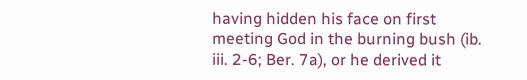having hidden his face on first meeting God in the burning bush (ib. iii. 2-6; Ber. 7a), or he derived it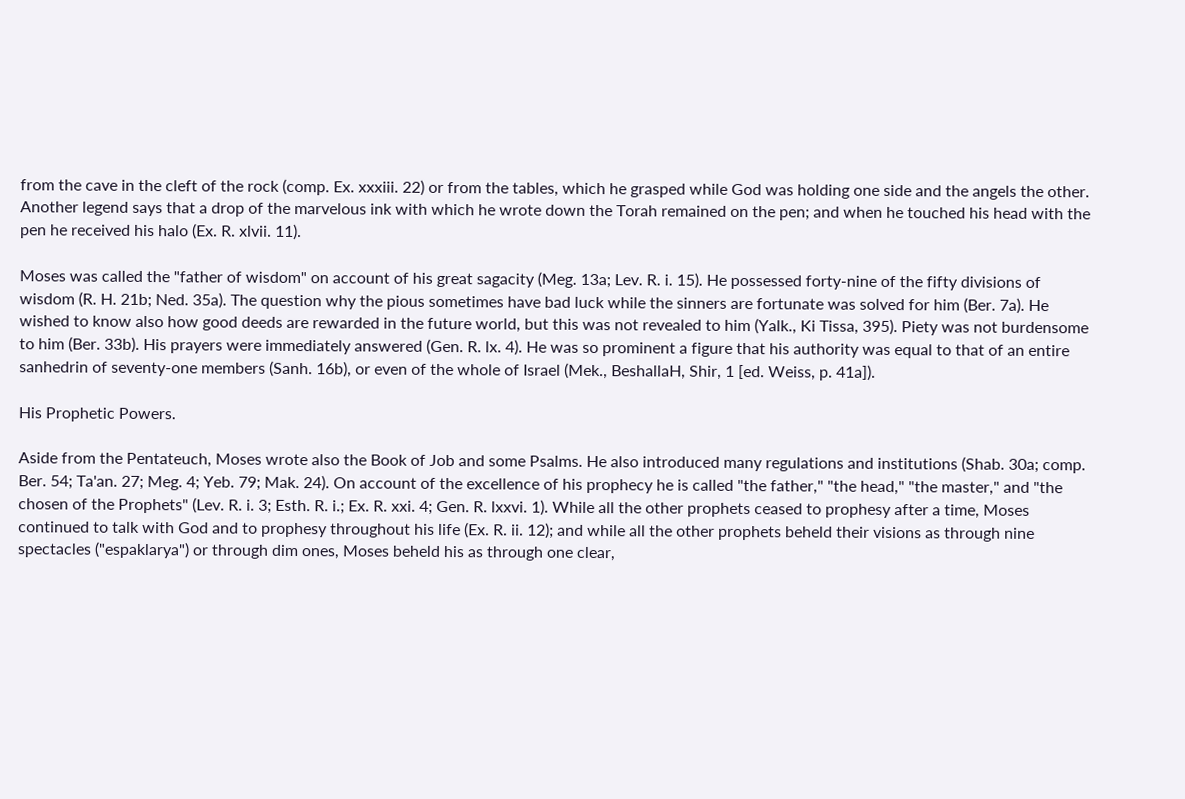from the cave in the cleft of the rock (comp. Ex. xxxiii. 22) or from the tables, which he grasped while God was holding one side and the angels the other. Another legend says that a drop of the marvelous ink with which he wrote down the Torah remained on the pen; and when he touched his head with the pen he received his halo (Ex. R. xlvii. 11).

Moses was called the "father of wisdom" on account of his great sagacity (Meg. 13a; Lev. R. i. 15). He possessed forty-nine of the fifty divisions of wisdom (R. H. 21b; Ned. 35a). The question why the pious sometimes have bad luck while the sinners are fortunate was solved for him (Ber. 7a). He wished to know also how good deeds are rewarded in the future world, but this was not revealed to him (Yalk., Ki Tissa, 395). Piety was not burdensome to him (Ber. 33b). His prayers were immediately answered (Gen. R. lx. 4). He was so prominent a figure that his authority was equal to that of an entire sanhedrin of seventy-one members (Sanh. 16b), or even of the whole of Israel (Mek., BeshallaH, Shir, 1 [ed. Weiss, p. 41a]).

His Prophetic Powers.

Aside from the Pentateuch, Moses wrote also the Book of Job and some Psalms. He also introduced many regulations and institutions (Shab. 30a; comp. Ber. 54; Ta'an. 27; Meg. 4; Yeb. 79; Mak. 24). On account of the excellence of his prophecy he is called "the father," "the head," "the master," and "the chosen of the Prophets" (Lev. R. i. 3; Esth. R. i.; Ex. R. xxi. 4; Gen. R. lxxvi. 1). While all the other prophets ceased to prophesy after a time, Moses continued to talk with God and to prophesy throughout his life (Ex. R. ii. 12); and while all the other prophets beheld their visions as through nine spectacles ("espaklarya") or through dim ones, Moses beheld his as through one clear,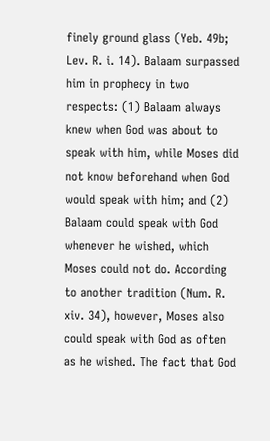finely ground glass (Yeb. 49b; Lev. R. i. 14). Balaam surpassed him in prophecy in two respects: (1) Balaam always knew when God was about to speak with him, while Moses did not know beforehand when God would speak with him; and (2) Balaam could speak with God whenever he wished, which Moses could not do. According to another tradition (Num. R. xiv. 34), however, Moses also could speak with God as often as he wished. The fact that God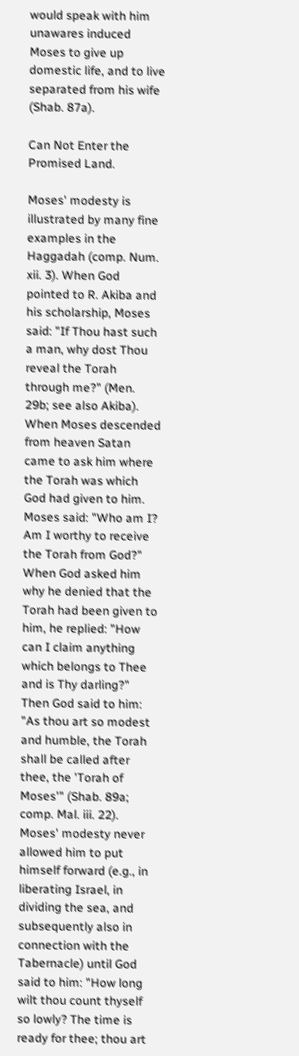would speak with him unawares induced Moses to give up domestic life, and to live separated from his wife (Shab. 87a).

Can Not Enter the Promised Land.

Moses' modesty is illustrated by many fine examples in the Haggadah (comp. Num. xii. 3). When God pointed to R. Akiba and his scholarship, Moses said: "If Thou hast such a man, why dost Thou reveal the Torah through me?" (Men. 29b; see also Akiba). When Moses descended from heaven Satan came to ask him where the Torah was which God had given to him. Moses said: "Who am I? Am I worthy to receive the Torah from God?" When God asked him why he denied that the Torah had been given to him, he replied: "How can I claim anything which belongs to Thee and is Thy darling?" Then God said to him: "As thou art so modest and humble, the Torah shall be called after thee, the 'Torah of Moses'" (Shab. 89a; comp. Mal. iii. 22). Moses' modesty never allowed him to put himself forward (e.g., in liberating Israel, in dividing the sea, and subsequently also in connection with the Tabernacle) until God said to him: "How long wilt thou count thyself so lowly? The time is ready for thee; thou art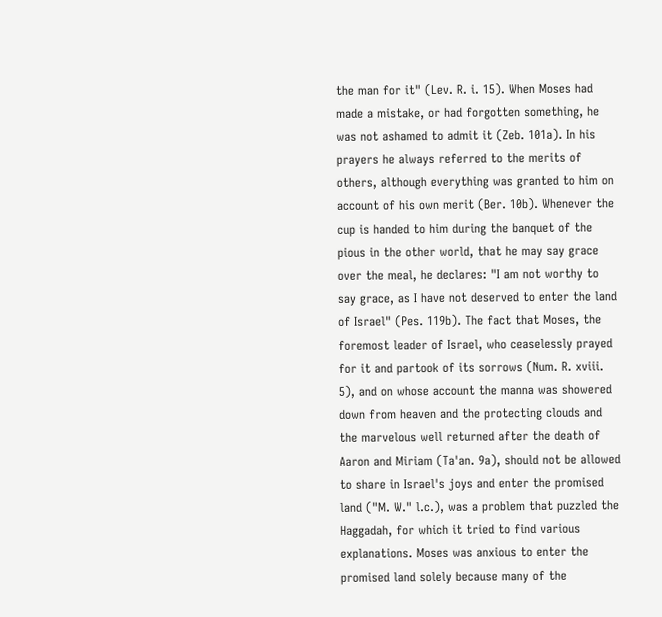the man for it" (Lev. R. i. 15). When Moses had made a mistake, or had forgotten something, he was not ashamed to admit it (Zeb. 101a). In his prayers he always referred to the merits of others, although everything was granted to him on account of his own merit (Ber. 10b). Whenever the cup is handed to him during the banquet of the pious in the other world, that he may say grace over the meal, he declares: "I am not worthy to say grace, as I have not deserved to enter the land of Israel" (Pes. 119b). The fact that Moses, the foremost leader of Israel, who ceaselessly prayed for it and partook of its sorrows (Num. R. xviii. 5), and on whose account the manna was showered down from heaven and the protecting clouds and the marvelous well returned after the death of Aaron and Miriam (Ta'an. 9a), should not be allowed to share in Israel's joys and enter the promised land ("M. W." l.c.), was a problem that puzzled the Haggadah, for which it tried to find various explanations. Moses was anxious to enter the promised land solely because many of the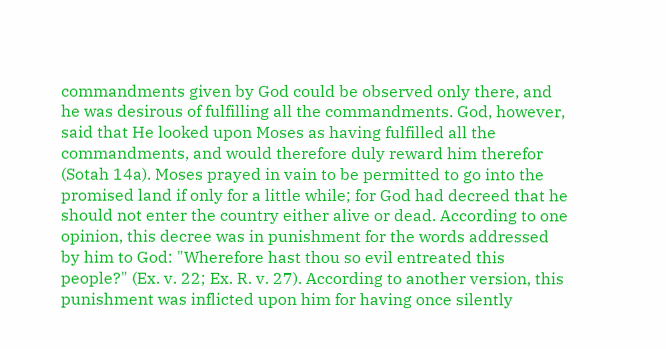commandments given by God could be observed only there, and he was desirous of fulfilling all the commandments. God, however, said that He looked upon Moses as having fulfilled all the commandments, and would therefore duly reward him therefor (Sotah 14a). Moses prayed in vain to be permitted to go into the promised land if only for a little while; for God had decreed that he should not enter the country either alive or dead. According to one opinion, this decree was in punishment for the words addressed by him to God: "Wherefore hast thou so evil entreated this people?" (Ex. v. 22; Ex. R. v. 27). According to another version, this punishment was inflicted upon him for having once silently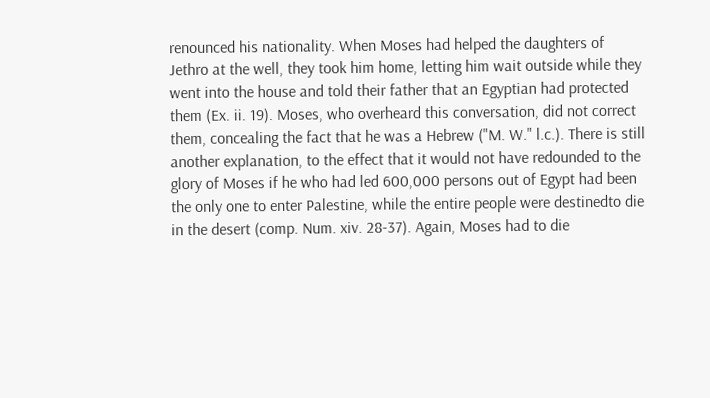renounced his nationality. When Moses had helped the daughters of Jethro at the well, they took him home, letting him wait outside while they went into the house and told their father that an Egyptian had protected them (Ex. ii. 19). Moses, who overheard this conversation, did not correct them, concealing the fact that he was a Hebrew ("M. W." l.c.). There is still another explanation, to the effect that it would not have redounded to the glory of Moses if he who had led 600,000 persons out of Egypt had been the only one to enter Palestine, while the entire people were destinedto die in the desert (comp. Num. xiv. 28-37). Again, Moses had to die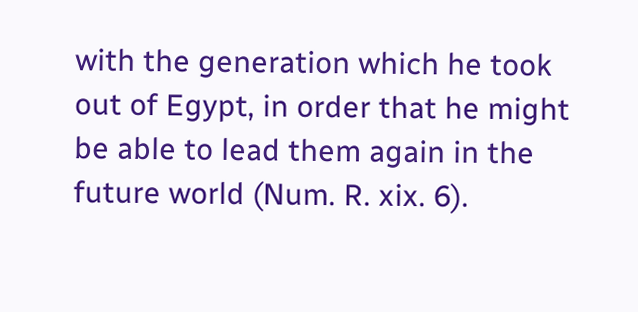with the generation which he took out of Egypt, in order that he might be able to lead them again in the future world (Num. R. xix. 6).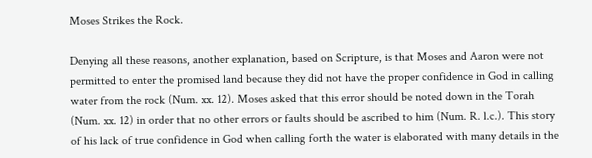Moses Strikes the Rock.

Denying all these reasons, another explanation, based on Scripture, is that Moses and Aaron were not permitted to enter the promised land because they did not have the proper confidence in God in calling water from the rock (Num. xx. 12). Moses asked that this error should be noted down in the Torah (Num. xx. 12) in order that no other errors or faults should be ascribed to him (Num. R. l.c.). This story of his lack of true confidence in God when calling forth the water is elaborated with many details in the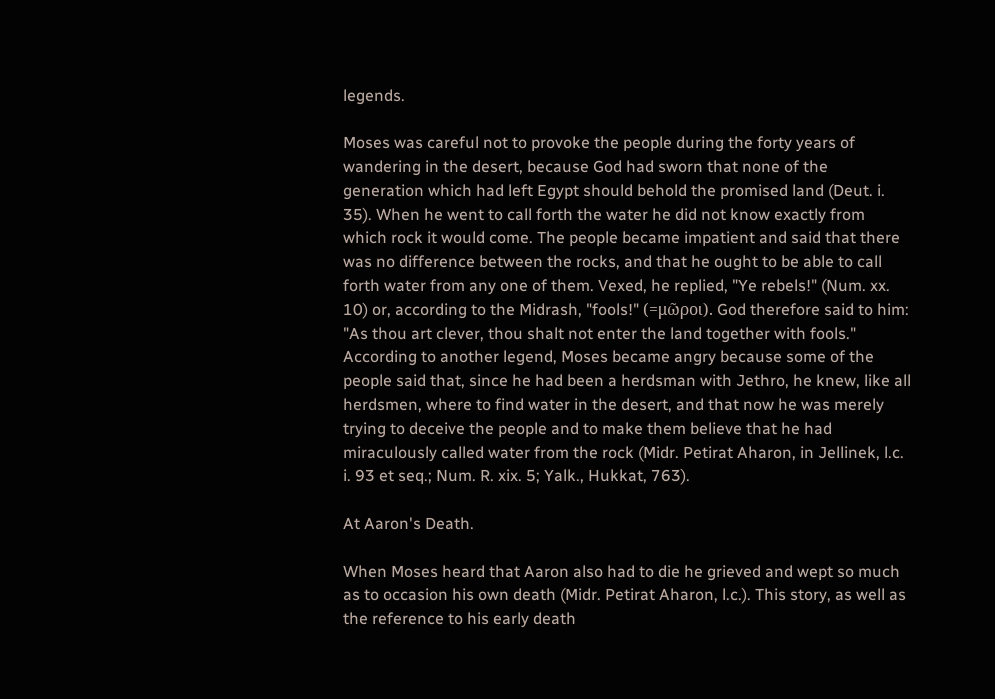legends.

Moses was careful not to provoke the people during the forty years of wandering in the desert, because God had sworn that none of the generation which had left Egypt should behold the promised land (Deut. i. 35). When he went to call forth the water he did not know exactly from which rock it would come. The people became impatient and said that there was no difference between the rocks, and that he ought to be able to call forth water from any one of them. Vexed, he replied, "Ye rebels!" (Num. xx. 10) or, according to the Midrash, "fools!" (=μῶροι). God therefore said to him: "As thou art clever, thou shalt not enter the land together with fools." According to another legend, Moses became angry because some of the people said that, since he had been a herdsman with Jethro, he knew, like all herdsmen, where to find water in the desert, and that now he was merely trying to deceive the people and to make them believe that he had miraculously called water from the rock (Midr. Petirat Aharon, in Jellinek, l.c. i. 93 et seq.; Num. R. xix. 5; Yalk., Hukkat, 763).

At Aaron's Death.

When Moses heard that Aaron also had to die he grieved and wept so much as to occasion his own death (Midr. Petirat Aharon, l.c.). This story, as well as the reference to his early death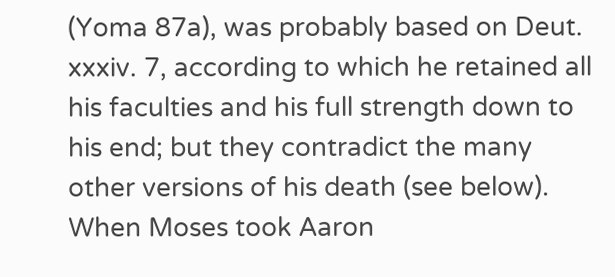(Yoma 87a), was probably based on Deut. xxxiv. 7, according to which he retained all his faculties and his full strength down to his end; but they contradict the many other versions of his death (see below). When Moses took Aaron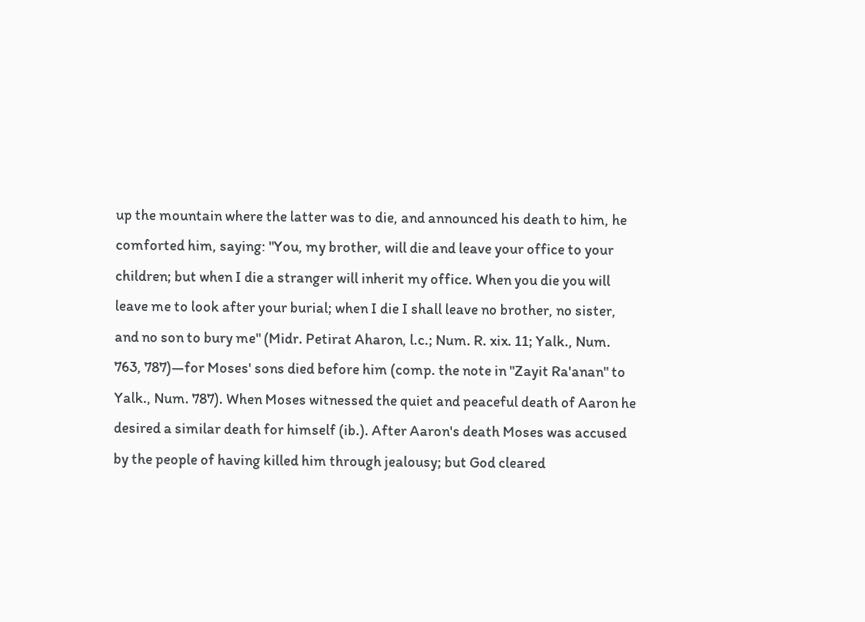up the mountain where the latter was to die, and announced his death to him, he comforted him, saying: "You, my brother, will die and leave your office to your children; but when I die a stranger will inherit my office. When you die you will leave me to look after your burial; when I die I shall leave no brother, no sister, and no son to bury me" (Midr. Petirat Aharon, l.c.; Num. R. xix. 11; Yalk., Num. 763, 787)—for Moses' sons died before him (comp. the note in "Zayit Ra'anan" to Yalk., Num. 787). When Moses witnessed the quiet and peaceful death of Aaron he desired a similar death for himself (ib.). After Aaron's death Moses was accused by the people of having killed him through jealousy; but God cleared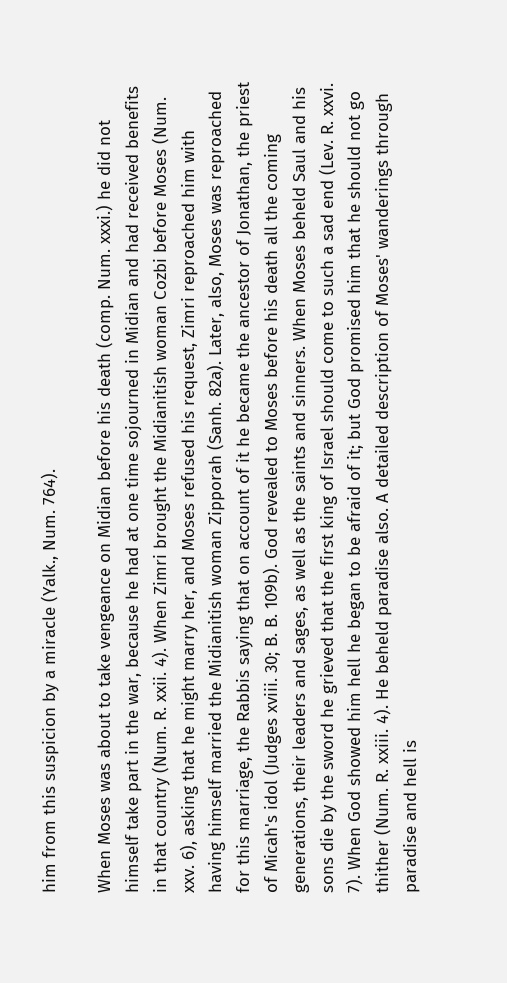him from this suspicion by a miracle (Yalk., Num. 764).

When Moses was about to take vengeance on Midian before his death (comp. Num. xxxi.) he did not himself take part in the war, because he had at one time sojourned in Midian and had received benefits in that country (Num. R. xxii. 4). When Zimri brought the Midianitish woman Cozbi before Moses (Num. xxv. 6), asking that he might marry her, and Moses refused his request, Zimri reproached him with having himself married the Midianitish woman Zipporah (Sanh. 82a). Later, also, Moses was reproached for this marriage, the Rabbis saying that on account of it he became the ancestor of Jonathan, the priest of Micah's idol (Judges xviii. 30; B. B. 109b). God revealed to Moses before his death all the coming generations, their leaders and sages, as well as the saints and sinners. When Moses beheld Saul and his sons die by the sword he grieved that the first king of Israel should come to such a sad end (Lev. R. xxvi. 7). When God showed him hell he began to be afraid of it; but God promised him that he should not go thither (Num. R. xxiii. 4). He beheld paradise also. A detailed description of Moses' wanderings through paradise and hell is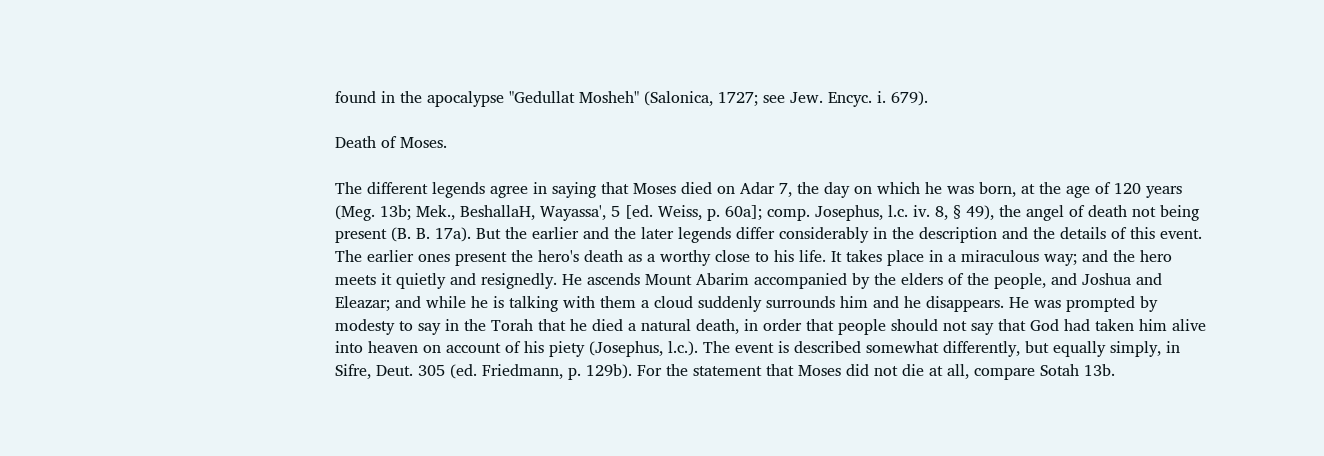found in the apocalypse "Gedullat Mosheh" (Salonica, 1727; see Jew. Encyc. i. 679).

Death of Moses.

The different legends agree in saying that Moses died on Adar 7, the day on which he was born, at the age of 120 years (Meg. 13b; Mek., BeshallaH, Wayassa', 5 [ed. Weiss, p. 60a]; comp. Josephus, l.c. iv. 8, § 49), the angel of death not being present (B. B. 17a). But the earlier and the later legends differ considerably in the description and the details of this event. The earlier ones present the hero's death as a worthy close to his life. It takes place in a miraculous way; and the hero meets it quietly and resignedly. He ascends Mount Abarim accompanied by the elders of the people, and Joshua and Eleazar; and while he is talking with them a cloud suddenly surrounds him and he disappears. He was prompted by modesty to say in the Torah that he died a natural death, in order that people should not say that God had taken him alive into heaven on account of his piety (Josephus, l.c.). The event is described somewhat differently, but equally simply, in Sifre, Deut. 305 (ed. Friedmann, p. 129b). For the statement that Moses did not die at all, compare Sotah 13b.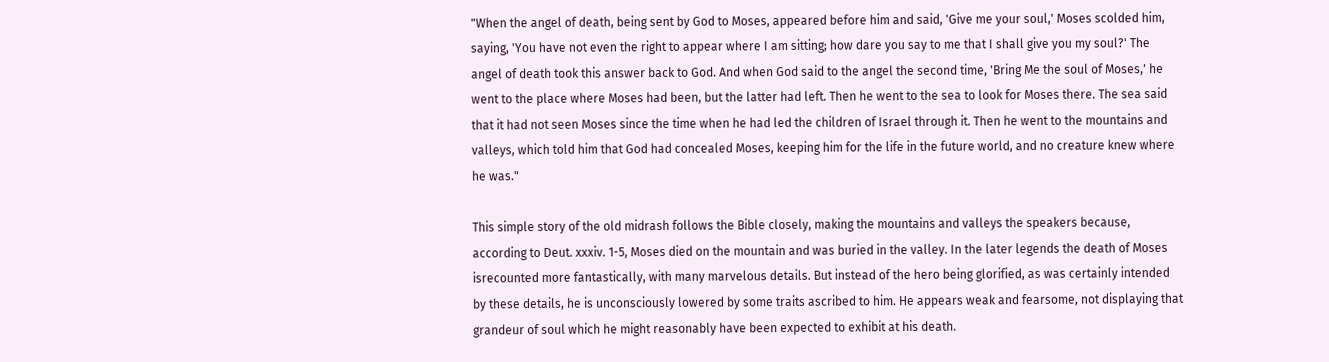"When the angel of death, being sent by God to Moses, appeared before him and said, 'Give me your soul,' Moses scolded him, saying, 'You have not even the right to appear where I am sitting; how dare you say to me that I shall give you my soul?' The angel of death took this answer back to God. And when God said to the angel the second time, 'Bring Me the soul of Moses,' he went to the place where Moses had been, but the latter had left. Then he went to the sea to look for Moses there. The sea said that it had not seen Moses since the time when he had led the children of Israel through it. Then he went to the mountains and valleys, which told him that God had concealed Moses, keeping him for the life in the future world, and no creature knew where he was."

This simple story of the old midrash follows the Bible closely, making the mountains and valleys the speakers because, according to Deut. xxxiv. 1-5, Moses died on the mountain and was buried in the valley. In the later legends the death of Moses isrecounted more fantastically, with many marvelous details. But instead of the hero being glorified, as was certainly intended by these details, he is unconsciously lowered by some traits ascribed to him. He appears weak and fearsome, not displaying that grandeur of soul which he might reasonably have been expected to exhibit at his death.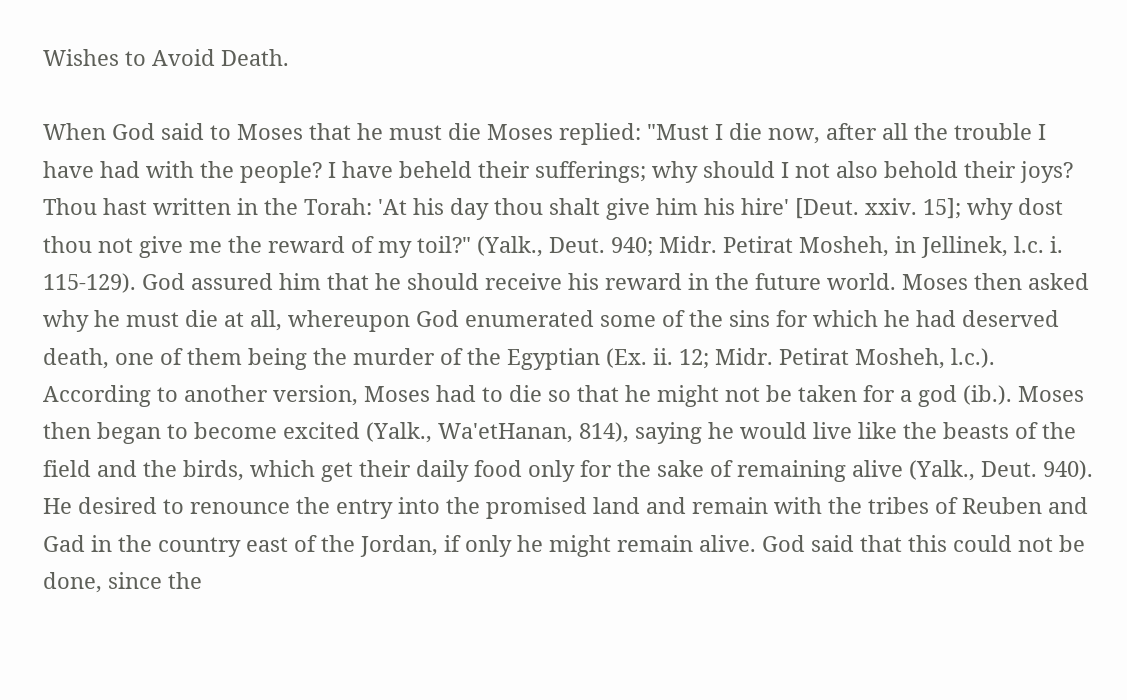Wishes to Avoid Death.

When God said to Moses that he must die Moses replied: "Must I die now, after all the trouble I have had with the people? I have beheld their sufferings; why should I not also behold their joys? Thou hast written in the Torah: 'At his day thou shalt give him his hire' [Deut. xxiv. 15]; why dost thou not give me the reward of my toil?" (Yalk., Deut. 940; Midr. Petirat Mosheh, in Jellinek, l.c. i. 115-129). God assured him that he should receive his reward in the future world. Moses then asked why he must die at all, whereupon God enumerated some of the sins for which he had deserved death, one of them being the murder of the Egyptian (Ex. ii. 12; Midr. Petirat Mosheh, l.c.). According to another version, Moses had to die so that he might not be taken for a god (ib.). Moses then began to become excited (Yalk., Wa'etHanan, 814), saying he would live like the beasts of the field and the birds, which get their daily food only for the sake of remaining alive (Yalk., Deut. 940). He desired to renounce the entry into the promised land and remain with the tribes of Reuben and Gad in the country east of the Jordan, if only he might remain alive. God said that this could not be done, since the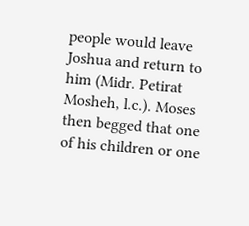people would leave Joshua and return to him (Midr. Petirat Mosheh, l.c.). Moses then begged that one of his children or one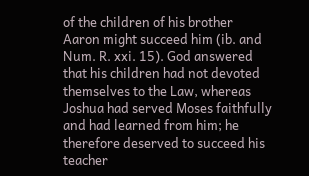of the children of his brother Aaron might succeed him (ib. and Num. R. xxi. 15). God answered that his children had not devoted themselves to the Law, whereas Joshua had served Moses faithfully and had learned from him; he therefore deserved to succeed his teacher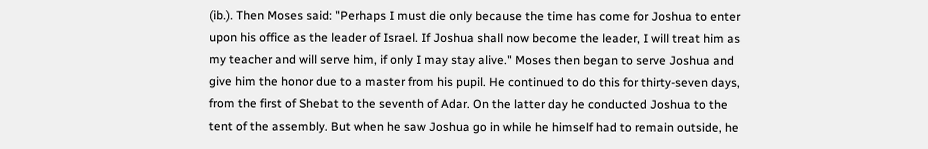(ib.). Then Moses said: "Perhaps I must die only because the time has come for Joshua to enter upon his office as the leader of Israel. If Joshua shall now become the leader, I will treat him as my teacher and will serve him, if only I may stay alive." Moses then began to serve Joshua and give him the honor due to a master from his pupil. He continued to do this for thirty-seven days, from the first of Shebat to the seventh of Adar. On the latter day he conducted Joshua to the tent of the assembly. But when he saw Joshua go in while he himself had to remain outside, he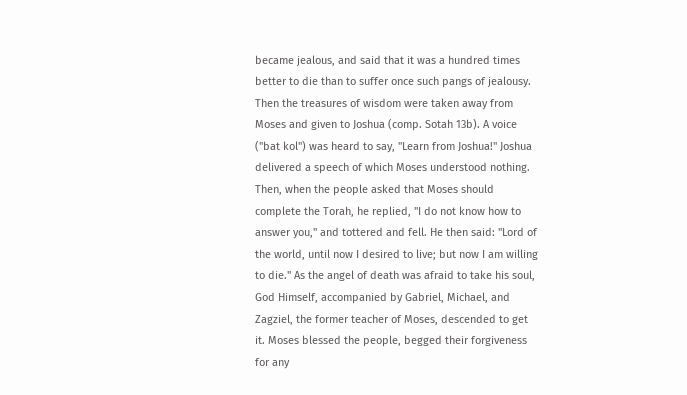became jealous, and said that it was a hundred times better to die than to suffer once such pangs of jealousy. Then the treasures of wisdom were taken away from Moses and given to Joshua (comp. Sotah 13b). A voice ("bat kol") was heard to say, "Learn from Joshua!" Joshua delivered a speech of which Moses understood nothing. Then, when the people asked that Moses should complete the Torah, he replied, "I do not know how to answer you," and tottered and fell. He then said: "Lord of the world, until now I desired to live; but now I am willing to die." As the angel of death was afraid to take his soul, God Himself, accompanied by Gabriel, Michael, and Zagziel, the former teacher of Moses, descended to get it. Moses blessed the people, begged their forgiveness for any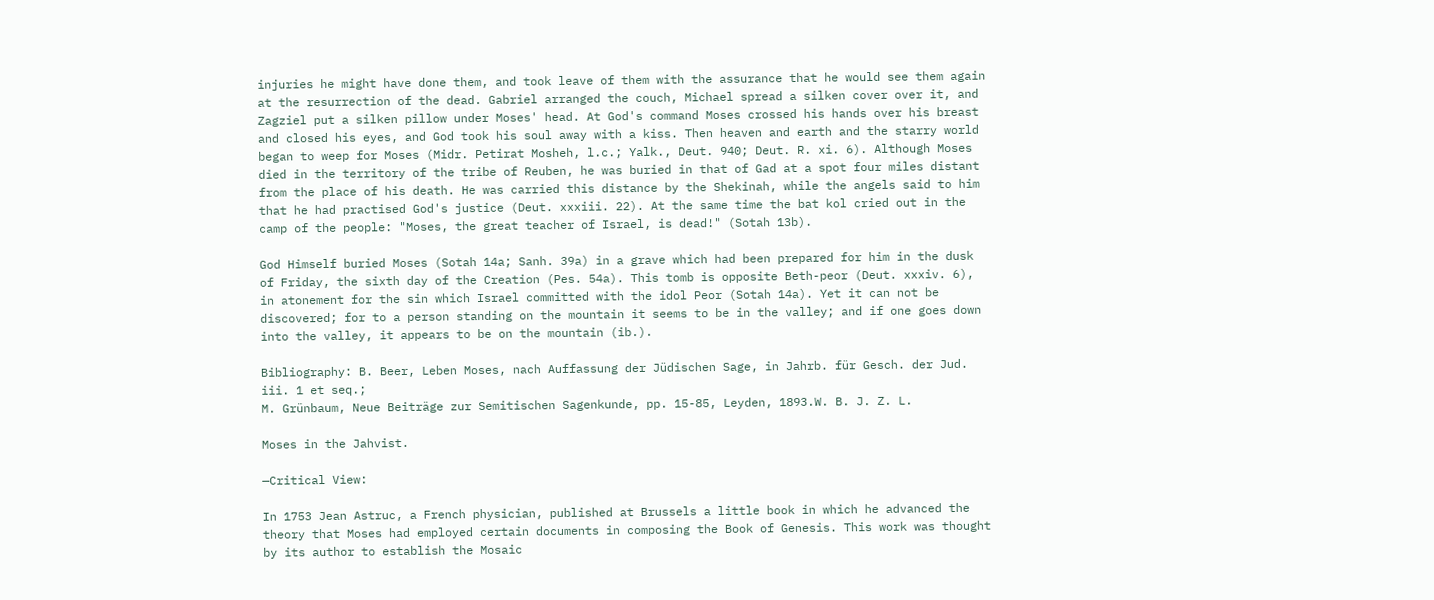injuries he might have done them, and took leave of them with the assurance that he would see them again at the resurrection of the dead. Gabriel arranged the couch, Michael spread a silken cover over it, and Zagziel put a silken pillow under Moses' head. At God's command Moses crossed his hands over his breast and closed his eyes, and God took his soul away with a kiss. Then heaven and earth and the starry world began to weep for Moses (Midr. Petirat Mosheh, l.c.; Yalk., Deut. 940; Deut. R. xi. 6). Although Moses died in the territory of the tribe of Reuben, he was buried in that of Gad at a spot four miles distant from the place of his death. He was carried this distance by the Shekinah, while the angels said to him that he had practised God's justice (Deut. xxxiii. 22). At the same time the bat kol cried out in the camp of the people: "Moses, the great teacher of Israel, is dead!" (Sotah 13b).

God Himself buried Moses (Sotah 14a; Sanh. 39a) in a grave which had been prepared for him in the dusk of Friday, the sixth day of the Creation (Pes. 54a). This tomb is opposite Beth-peor (Deut. xxxiv. 6), in atonement for the sin which Israel committed with the idol Peor (Sotah 14a). Yet it can not be discovered; for to a person standing on the mountain it seems to be in the valley; and if one goes down into the valley, it appears to be on the mountain (ib.).

Bibliography: B. Beer, Leben Moses, nach Auffassung der Jüdischen Sage, in Jahrb. für Gesch. der Jud. iii. 1 et seq.;
M. Grünbaum, Neue Beiträge zur Semitischen Sagenkunde, pp. 15-85, Leyden, 1893.W. B. J. Z. L.

Moses in the Jahvist.

—Critical View:

In 1753 Jean Astruc, a French physician, published at Brussels a little book in which he advanced the theory that Moses had employed certain documents in composing the Book of Genesis. This work was thought by its author to establish the Mosaic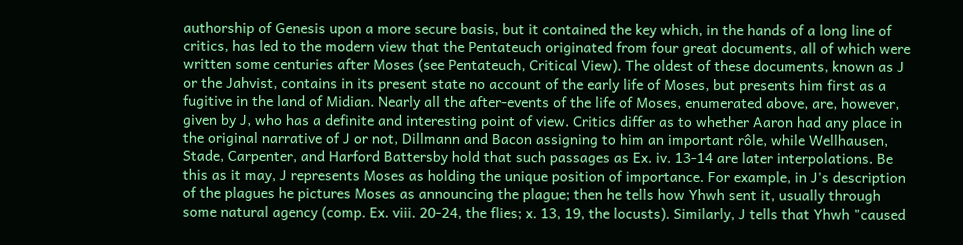authorship of Genesis upon a more secure basis, but it contained the key which, in the hands of a long line of critics, has led to the modern view that the Pentateuch originated from four great documents, all of which were written some centuries after Moses (see Pentateuch, Critical View). The oldest of these documents, known as J or the Jahvist, contains in its present state no account of the early life of Moses, but presents him first as a fugitive in the land of Midian. Nearly all the after-events of the life of Moses, enumerated above, are, however, given by J, who has a definite and interesting point of view. Critics differ as to whether Aaron had any place in the original narrative of J or not, Dillmann and Bacon assigning to him an important rôle, while Wellhausen, Stade, Carpenter, and Harford Battersby hold that such passages as Ex. iv. 13-14 are later interpolations. Be this as it may, J represents Moses as holding the unique position of importance. For example, in J's description of the plagues he pictures Moses as announcing the plague; then he tells how Yhwh sent it, usually through some natural agency (comp. Ex. viii. 20-24, the flies; x. 13, 19, the locusts). Similarly, J tells that Yhwh "caused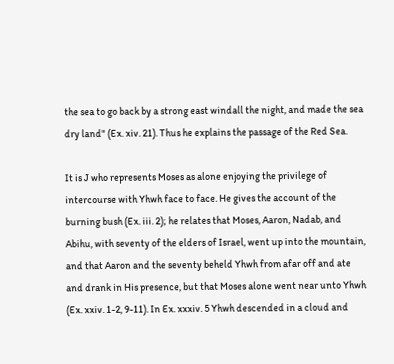the sea to go back by a strong east windall the night, and made the sea dry land" (Ex. xiv. 21). Thus he explains the passage of the Red Sea.

It is J who represents Moses as alone enjoying the privilege of intercourse with Yhwh face to face. He gives the account of the burning bush (Ex. iii. 2); he relates that Moses, Aaron, Nadab, and Abihu, with seventy of the elders of Israel, went up into the mountain, and that Aaron and the seventy beheld Yhwh from afar off and ate and drank in His presence, but that Moses alone went near unto Yhwh (Ex. xxiv. 1-2, 9-11). In Ex. xxxiv. 5 Yhwh descended in a cloud and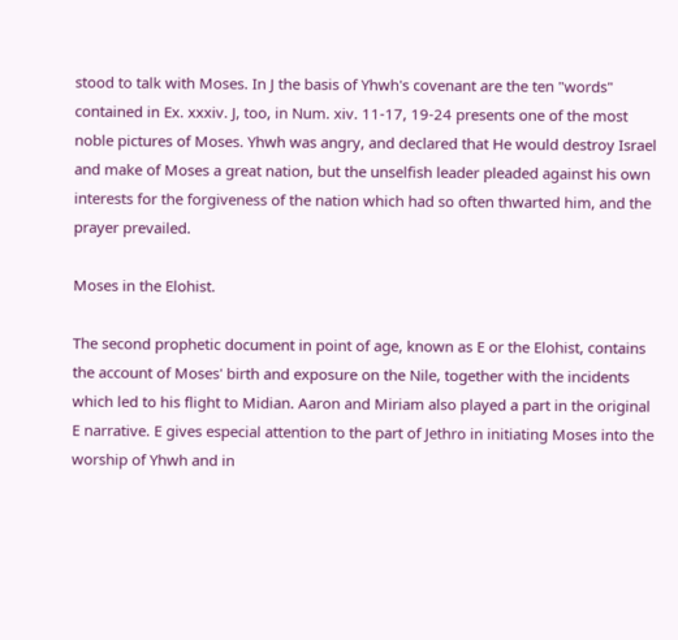stood to talk with Moses. In J the basis of Yhwh's covenant are the ten "words" contained in Ex. xxxiv. J, too, in Num. xiv. 11-17, 19-24 presents one of the most noble pictures of Moses. Yhwh was angry, and declared that He would destroy Israel and make of Moses a great nation, but the unselfish leader pleaded against his own interests for the forgiveness of the nation which had so often thwarted him, and the prayer prevailed.

Moses in the Elohist.

The second prophetic document in point of age, known as E or the Elohist, contains the account of Moses' birth and exposure on the Nile, together with the incidents which led to his flight to Midian. Aaron and Miriam also played a part in the original E narrative. E gives especial attention to the part of Jethro in initiating Moses into the worship of Yhwh and in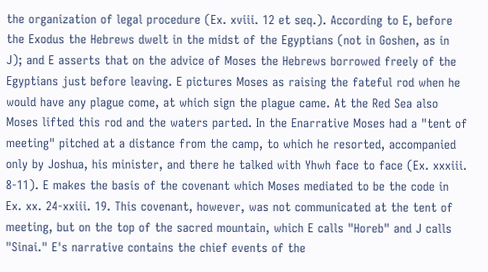the organization of legal procedure (Ex. xviii. 12 et seq.). According to E, before the Exodus the Hebrews dwelt in the midst of the Egyptians (not in Goshen, as in J); and E asserts that on the advice of Moses the Hebrews borrowed freely of the Egyptians just before leaving. E pictures Moses as raising the fateful rod when he would have any plague come, at which sign the plague came. At the Red Sea also Moses lifted this rod and the waters parted. In the Enarrative Moses had a "tent of meeting" pitched at a distance from the camp, to which he resorted, accompanied only by Joshua, his minister, and there he talked with Yhwh face to face (Ex. xxxiii. 8-11). E makes the basis of the covenant which Moses mediated to be the code in Ex. xx. 24-xxiii. 19. This covenant, however, was not communicated at the tent of meeting, but on the top of the sacred mountain, which E calls "Horeb" and J calls "Sinai." E's narrative contains the chief events of the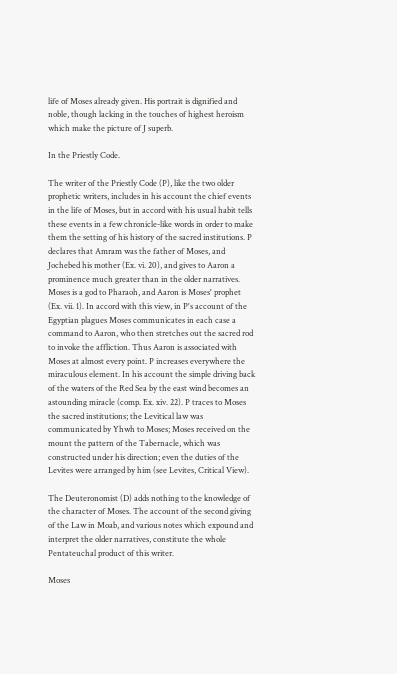life of Moses already given. His portrait is dignified and noble, though lacking in the touches of highest heroism which make the picture of J superb.

In the Priestly Code.

The writer of the Priestly Code (P), like the two older prophetic writers, includes in his account the chief events in the life of Moses, but in accord with his usual habit tells these events in a few chronicle-like words in order to make them the setting of his history of the sacred institutions. P declares that Amram was the father of Moses, and Jochebed his mother (Ex. vi. 20), and gives to Aaron a prominence much greater than in the older narratives. Moses is a god to Pharaoh, and Aaron is Moses' prophet (Ex. vii. 1). In accord with this view, in P's account of the Egyptian plagues Moses communicates in each case a command to Aaron, who then stretches out the sacred rod to invoke the affliction. Thus Aaron is associated with Moses at almost every point. P increases everywhere the miraculous element. In his account the simple driving back of the waters of the Red Sea by the east wind becomes an astounding miracle (comp. Ex. xiv. 22). P traces to Moses the sacred institutions; the Levitical law was communicated by Yhwh to Moses; Moses received on the mount the pattern of the Tabernacle, which was constructed under his direction; even the duties of the Levites were arranged by him (see Levites, Critical View).

The Deuteronomist (D) adds nothing to the knowledge of the character of Moses. The account of the second giving of the Law in Moab, and various notes which expound and interpret the older narratives, constitute the whole Pentateuchal product of this writer.

Moses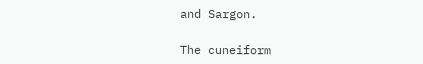and Sargon.

The cuneiform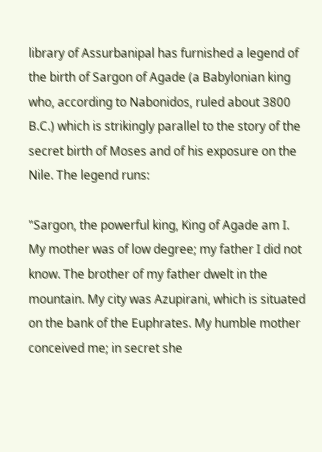library of Assurbanipal has furnished a legend of the birth of Sargon of Agade (a Babylonian king who, according to Nabonidos, ruled about 3800 B.C.) which is strikingly parallel to the story of the secret birth of Moses and of his exposure on the Nile. The legend runs:

"Sargon, the powerful king, King of Agade am I. My mother was of low degree; my father I did not know. The brother of my father dwelt in the mountain. My city was Azupirani, which is situated on the bank of the Euphrates. My humble mother conceived me; in secret she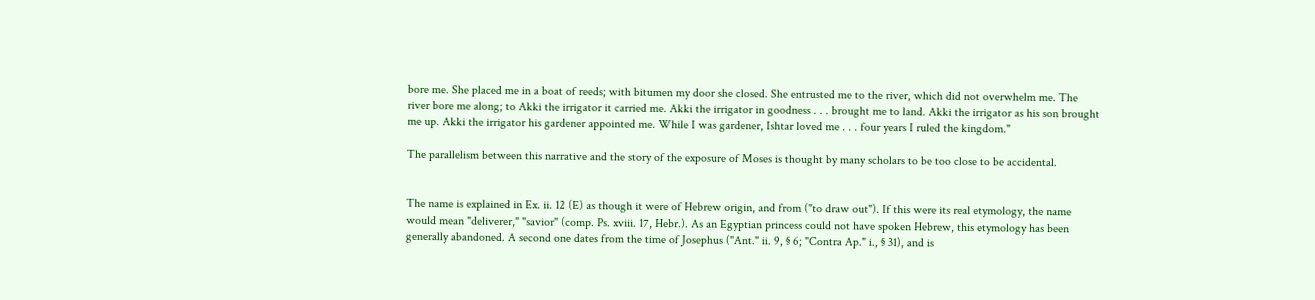bore me. She placed me in a boat of reeds; with bitumen my door she closed. She entrusted me to the river, which did not overwhelm me. The river bore me along; to Akki the irrigator it carried me. Akki the irrigator in goodness . . . brought me to land. Akki the irrigator as his son brought me up. Akki the irrigator his gardener appointed me. While I was gardener, Ishtar loved me . . . four years I ruled the kingdom."

The parallelism between this narrative and the story of the exposure of Moses is thought by many scholars to be too close to be accidental.


The name is explained in Ex. ii. 12 (E) as though it were of Hebrew origin, and from ("to draw out"). If this were its real etymology, the name would mean "deliverer," "savior" (comp. Ps. xviii. 17, Hebr.). As an Egyptian princess could not have spoken Hebrew, this etymology has been generally abandoned. A second one dates from the time of Josephus ("Ant." ii. 9, § 6; "Contra Ap." i., § 31), and is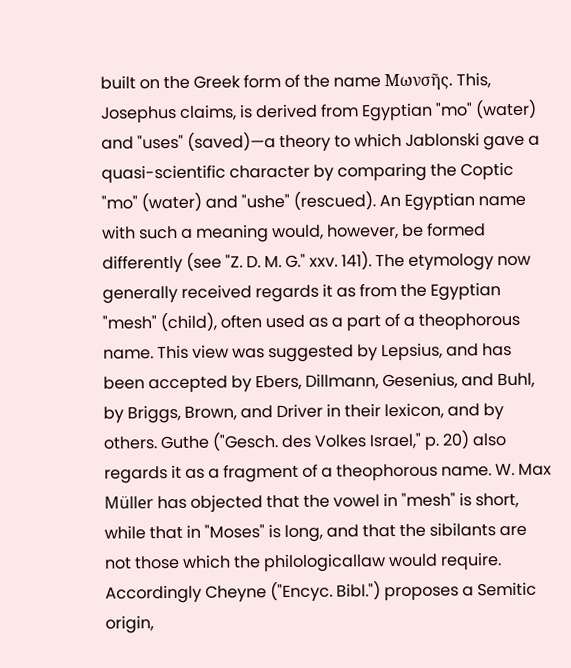built on the Greek form of the name Μωνσῆς. This, Josephus claims, is derived from Egyptian "mo" (water) and "uses" (saved)—a theory to which Jablonski gave a quasi-scientific character by comparing the Coptic "mo" (water) and "ushe" (rescued). An Egyptian name with such a meaning would, however, be formed differently (see "Z. D. M. G." xxv. 141). The etymology now generally received regards it as from the Egyptian "mesh" (child), often used as a part of a theophorous name. This view was suggested by Lepsius, and has been accepted by Ebers, Dillmann, Gesenius, and Buhl, by Briggs, Brown, and Driver in their lexicon, and by others. Guthe ("Gesch. des Volkes Israel," p. 20) also regards it as a fragment of a theophorous name. W. Max Müller has objected that the vowel in "mesh" is short, while that in "Moses" is long, and that the sibilants are not those which the philologicallaw would require. Accordingly Cheyne ("Encyc. Bibl.") proposes a Semitic origin,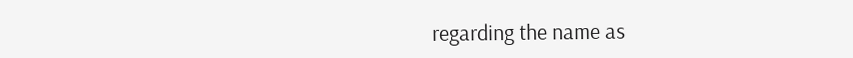regarding the name as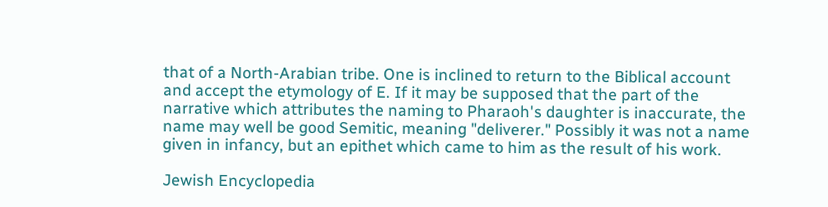that of a North-Arabian tribe. One is inclined to return to the Biblical account and accept the etymology of E. If it may be supposed that the part of the narrative which attributes the naming to Pharaoh's daughter is inaccurate, the name may well be good Semitic, meaning "deliverer." Possibly it was not a name given in infancy, but an epithet which came to him as the result of his work.

Jewish Encyclopedia